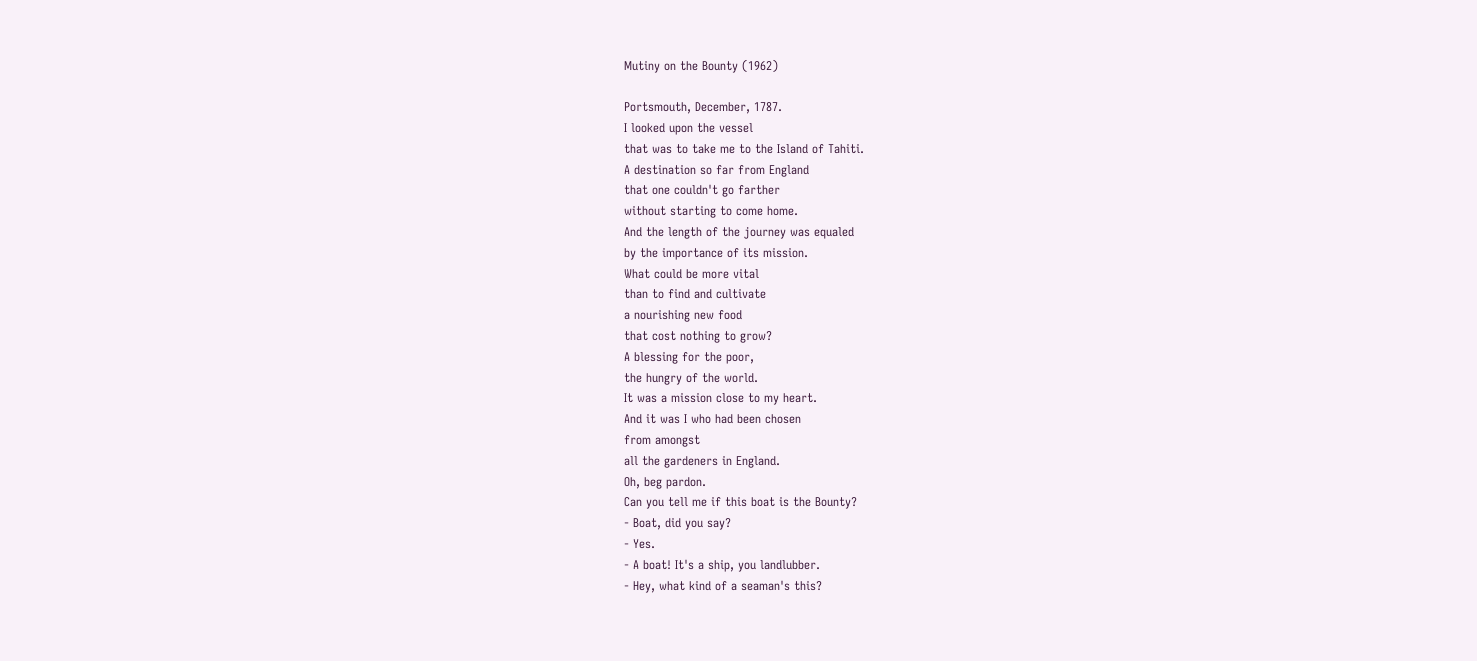Mutiny on the Bounty (1962)

Portsmouth, December, 1787.
I looked upon the vessel
that was to take me to the Island of Tahiti.
A destination so far from England
that one couldn't go farther
without starting to come home.
And the length of the journey was equaled
by the importance of its mission.
What could be more vital
than to find and cultivate
a nourishing new food
that cost nothing to grow?
A blessing for the poor,
the hungry of the world.
It was a mission close to my heart.
And it was I who had been chosen
from amongst
all the gardeners in England.
Oh, beg pardon.
Can you tell me if this boat is the Bounty?
- Boat, did you say?
- Yes.
- A boat! It's a ship, you landlubber.
- Hey, what kind of a seaman's this?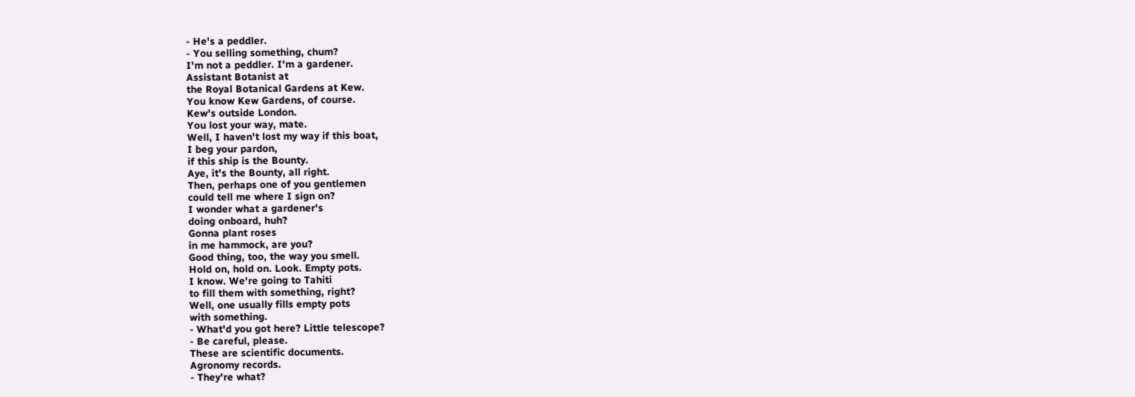- He's a peddler.
- You selling something, chum?
I'm not a peddler. I'm a gardener.
Assistant Botanist at
the Royal Botanical Gardens at Kew.
You know Kew Gardens, of course.
Kew's outside London.
You lost your way, mate.
Well, I haven't lost my way if this boat,
I beg your pardon,
if this ship is the Bounty.
Aye, it's the Bounty, all right.
Then, perhaps one of you gentlemen
could tell me where I sign on?
I wonder what a gardener's
doing onboard, huh?
Gonna plant roses
in me hammock, are you?
Good thing, too, the way you smell.
Hold on, hold on. Look. Empty pots.
I know. We're going to Tahiti
to fill them with something, right?
Well, one usually fills empty pots
with something.
- What'd you got here? Little telescope?
- Be careful, please.
These are scientific documents.
Agronomy records.
- They're what?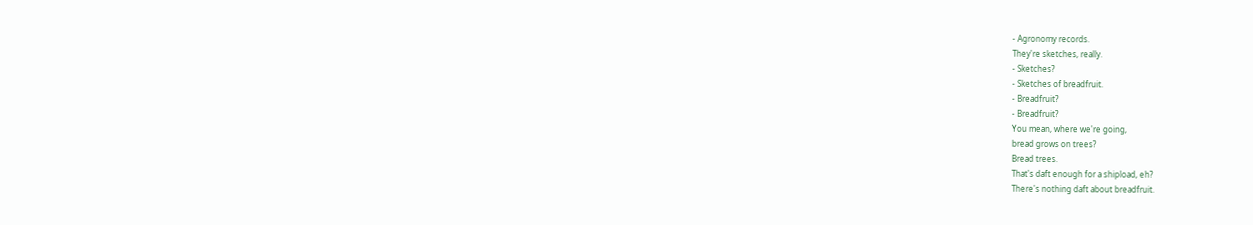- Agronomy records.
They're sketches, really.
- Sketches?
- Sketches of breadfruit.
- Breadfruit?
- Breadfruit?
You mean, where we're going,
bread grows on trees?
Bread trees.
That's daft enough for a shipload, eh?
There's nothing daft about breadfruit.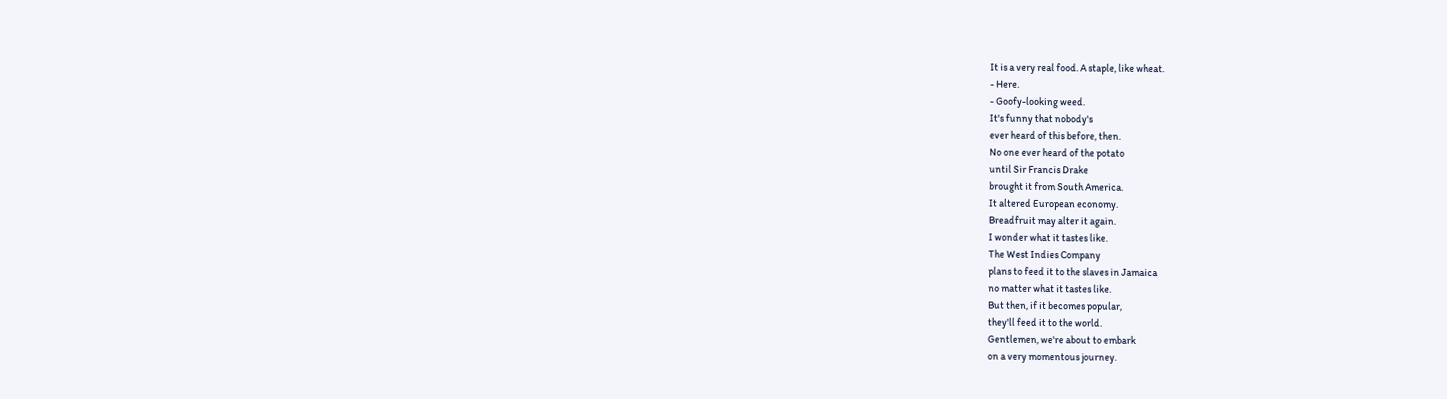It is a very real food. A staple, like wheat.
- Here.
- Goofy-looking weed.
It's funny that nobody's
ever heard of this before, then.
No one ever heard of the potato
until Sir Francis Drake
brought it from South America.
It altered European economy.
Breadfruit may alter it again.
I wonder what it tastes like.
The West Indies Company
plans to feed it to the slaves in Jamaica
no matter what it tastes like.
But then, if it becomes popular,
they'll feed it to the world.
Gentlemen, we're about to embark
on a very momentous journey.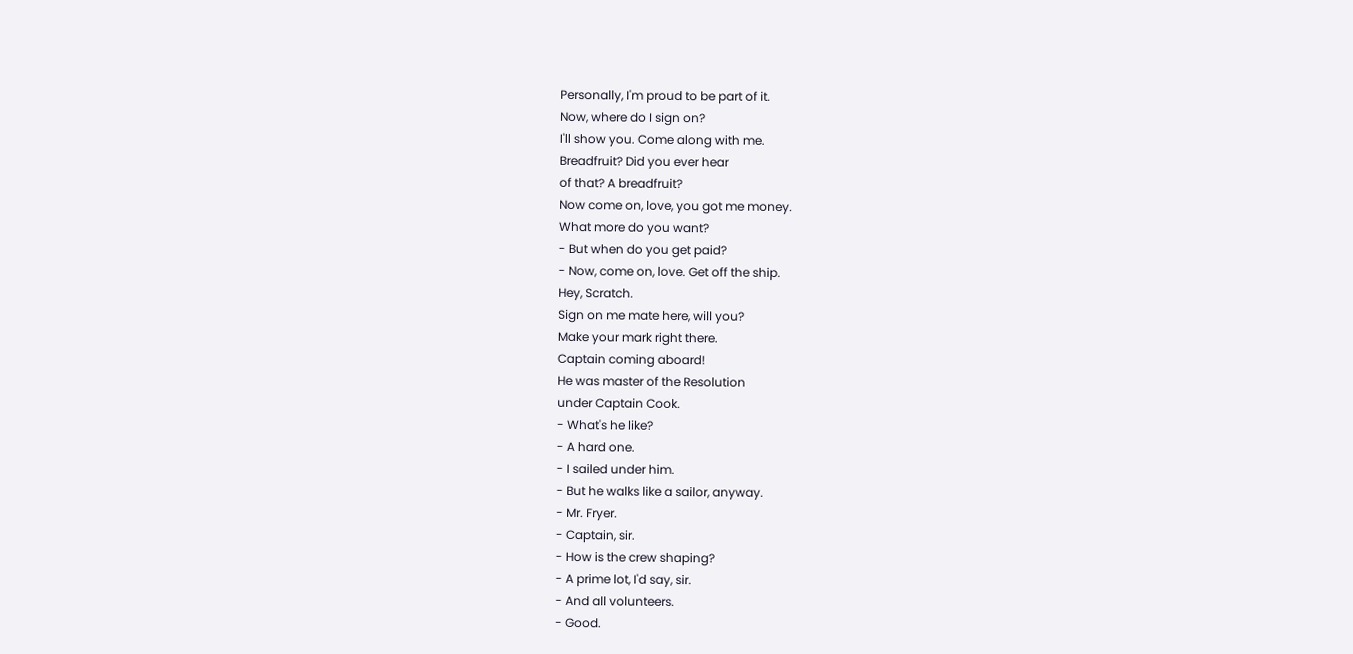Personally, I'm proud to be part of it.
Now, where do I sign on?
I'll show you. Come along with me.
Breadfruit? Did you ever hear
of that? A breadfruit?
Now come on, love, you got me money.
What more do you want?
- But when do you get paid?
- Now, come on, love. Get off the ship.
Hey, Scratch.
Sign on me mate here, will you?
Make your mark right there.
Captain coming aboard!
He was master of the Resolution
under Captain Cook.
- What's he like?
- A hard one.
- I sailed under him.
- But he walks like a sailor, anyway.
- Mr. Fryer.
- Captain, sir.
- How is the crew shaping?
- A prime lot, I'd say, sir.
- And all volunteers.
- Good.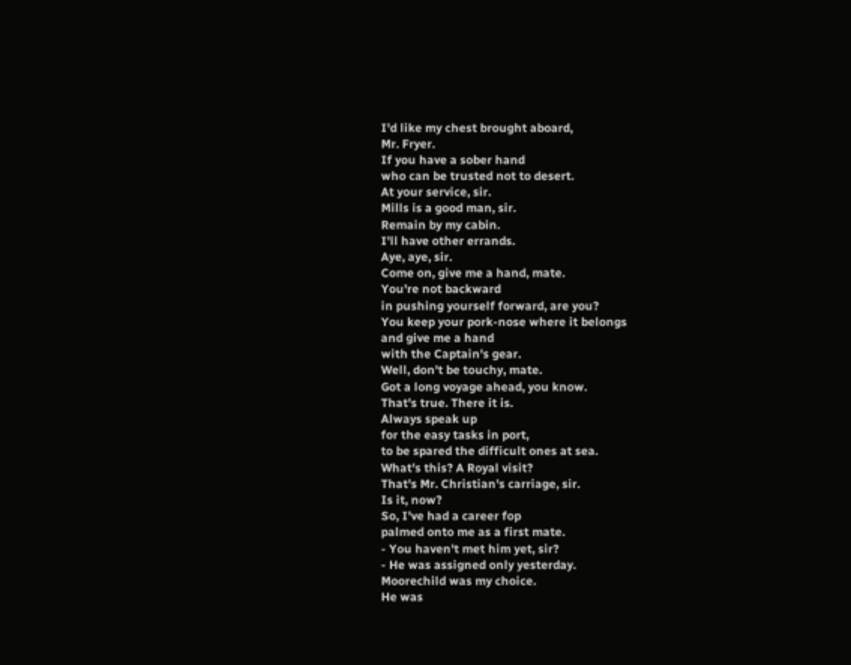I'd like my chest brought aboard,
Mr. Fryer.
If you have a sober hand
who can be trusted not to desert.
At your service, sir.
Mills is a good man, sir.
Remain by my cabin.
I'll have other errands.
Aye, aye, sir.
Come on, give me a hand, mate.
You're not backward
in pushing yourself forward, are you?
You keep your pork-nose where it belongs
and give me a hand
with the Captain's gear.
Well, don't be touchy, mate.
Got a long voyage ahead, you know.
That's true. There it is.
Always speak up
for the easy tasks in port,
to be spared the difficult ones at sea.
What's this? A Royal visit?
That's Mr. Christian's carriage, sir.
Is it, now?
So, I've had a career fop
palmed onto me as a first mate.
- You haven't met him yet, sir?
- He was assigned only yesterday.
Moorechild was my choice.
He was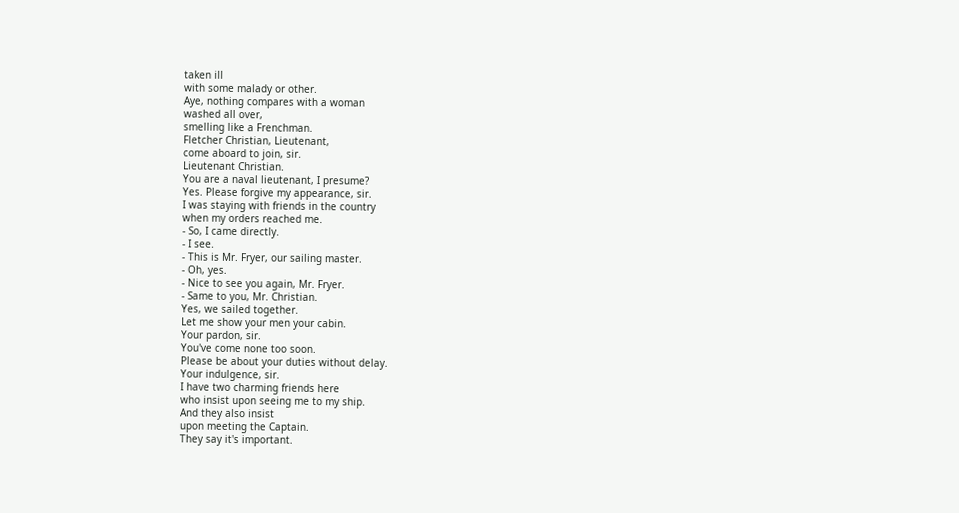taken ill
with some malady or other.
Aye, nothing compares with a woman
washed all over,
smelling like a Frenchman.
Fletcher Christian, Lieutenant,
come aboard to join, sir.
Lieutenant Christian.
You are a naval lieutenant, I presume?
Yes. Please forgive my appearance, sir.
I was staying with friends in the country
when my orders reached me.
- So, I came directly.
- I see.
- This is Mr. Fryer, our sailing master.
- Oh, yes.
- Nice to see you again, Mr. Fryer.
- Same to you, Mr. Christian.
Yes, we sailed together.
Let me show your men your cabin.
Your pardon, sir.
You've come none too soon.
Please be about your duties without delay.
Your indulgence, sir.
I have two charming friends here
who insist upon seeing me to my ship.
And they also insist
upon meeting the Captain.
They say it's important.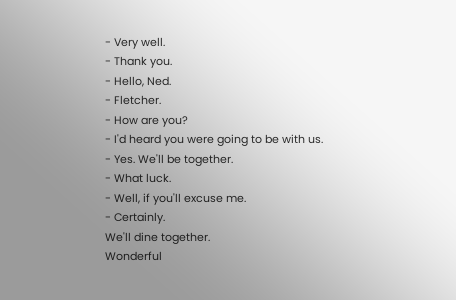- Very well.
- Thank you.
- Hello, Ned.
- Fletcher.
- How are you?
- I'd heard you were going to be with us.
- Yes. We'll be together.
- What luck.
- Well, if you'll excuse me.
- Certainly.
We'll dine together.
Wonderful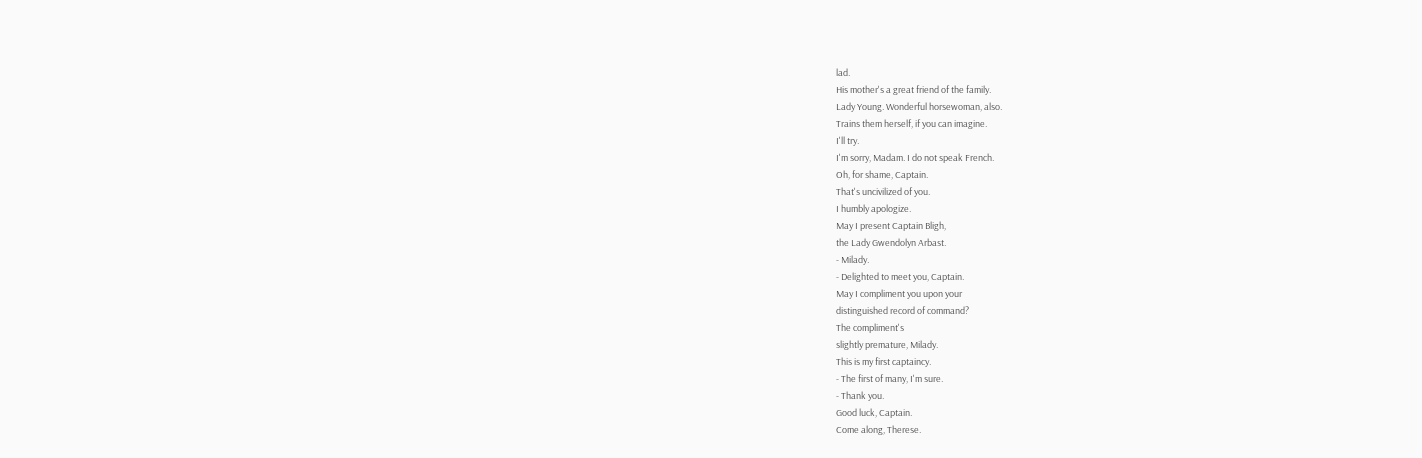lad.
His mother's a great friend of the family.
Lady Young. Wonderful horsewoman, also.
Trains them herself, if you can imagine.
I'll try.
I'm sorry, Madam. I do not speak French.
Oh, for shame, Captain.
That's uncivilized of you.
I humbly apologize.
May I present Captain Bligh,
the Lady Gwendolyn Arbast.
- Milady.
- Delighted to meet you, Captain.
May I compliment you upon your
distinguished record of command?
The compliment's
slightly premature, Milady.
This is my first captaincy.
- The first of many, I'm sure.
- Thank you.
Good luck, Captain.
Come along, Therese.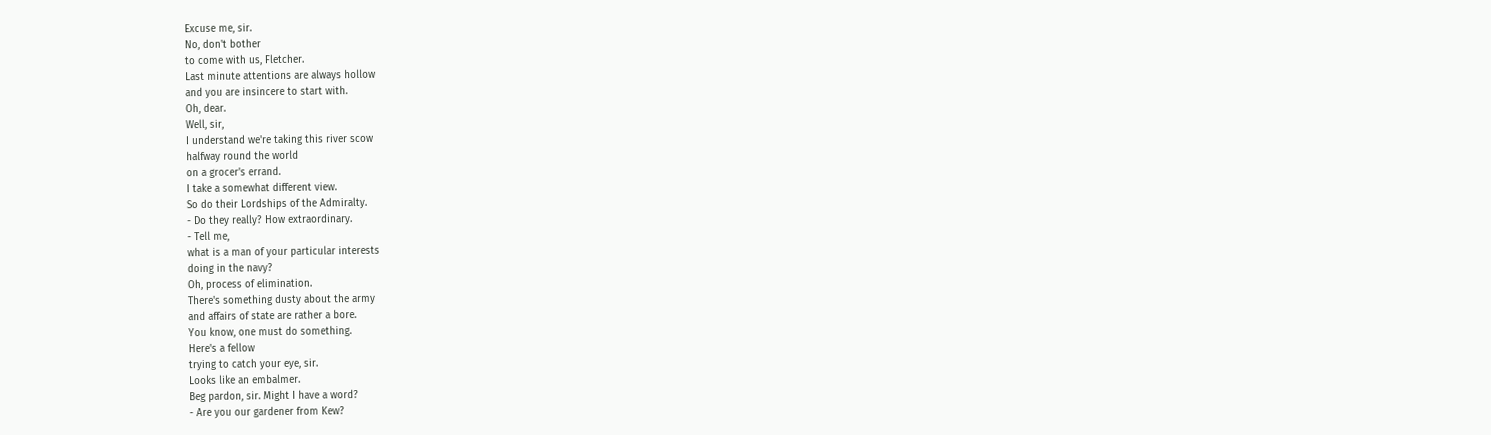Excuse me, sir.
No, don't bother
to come with us, Fletcher.
Last minute attentions are always hollow
and you are insincere to start with.
Oh, dear.
Well, sir,
I understand we're taking this river scow
halfway round the world
on a grocer's errand.
I take a somewhat different view.
So do their Lordships of the Admiralty.
- Do they really? How extraordinary.
- Tell me,
what is a man of your particular interests
doing in the navy?
Oh, process of elimination.
There's something dusty about the army
and affairs of state are rather a bore.
You know, one must do something.
Here's a fellow
trying to catch your eye, sir.
Looks like an embalmer.
Beg pardon, sir. Might I have a word?
- Are you our gardener from Kew?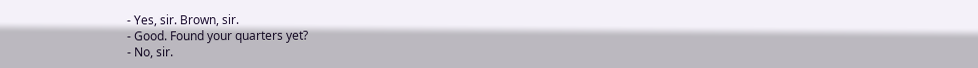- Yes, sir. Brown, sir.
- Good. Found your quarters yet?
- No, sir.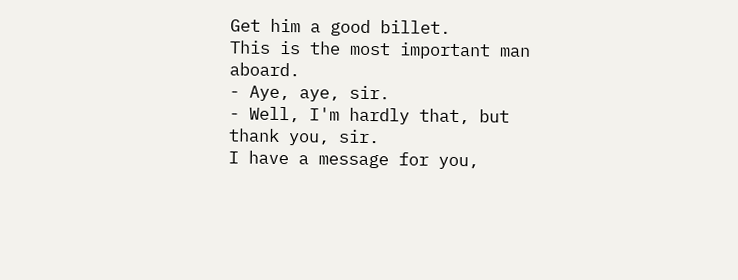Get him a good billet.
This is the most important man aboard.
- Aye, aye, sir.
- Well, I'm hardly that, but thank you, sir.
I have a message for you,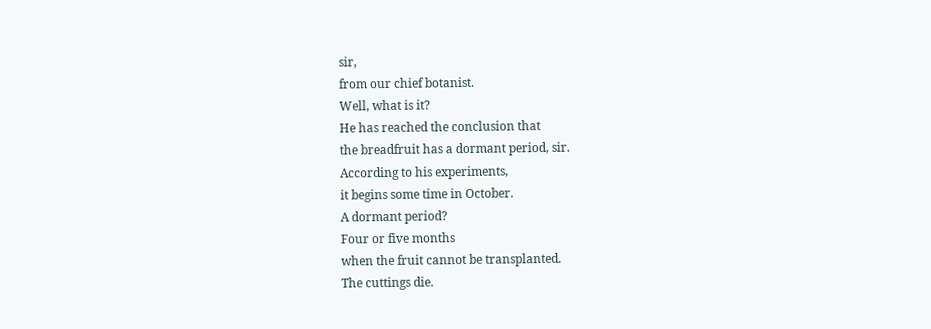sir,
from our chief botanist.
Well, what is it?
He has reached the conclusion that
the breadfruit has a dormant period, sir.
According to his experiments,
it begins some time in October.
A dormant period?
Four or five months
when the fruit cannot be transplanted.
The cuttings die.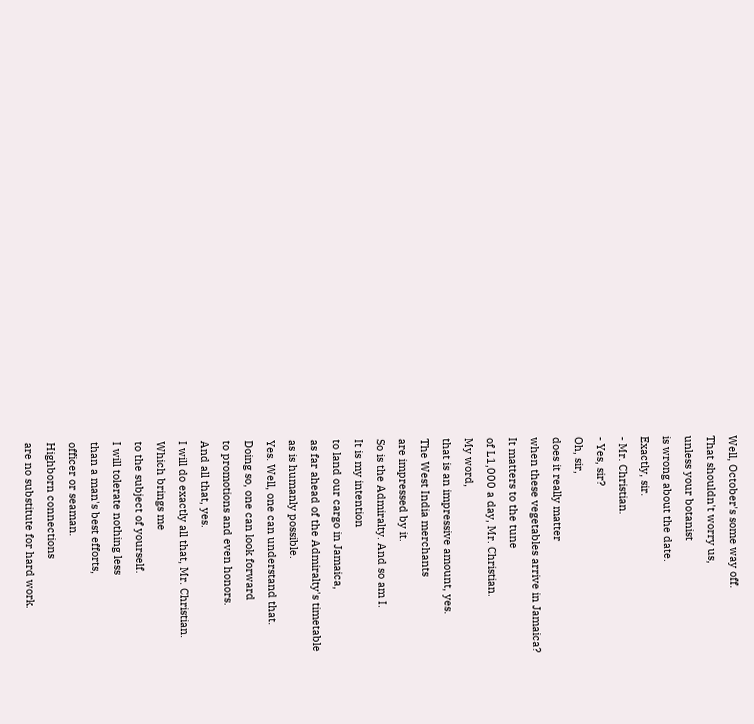Well, October's some way off.
That shouldn't worry us,
unless your botanist
is wrong about the date.
Exactly, sir.
- Mr. Christian.
- Yes, sir?
Oh, sir,
does it really matter
when these vegetables arrive in Jamaica?
It matters to the tune
of L1,000 a day, Mr. Christian.
My word,
that is an impressive amount, yes.
The West India merchants
are impressed by it.
So is the Admiralty. And so am I.
It is my intention
to land our cargo in Jamaica,
as far ahead of the Admiralty's timetable
as is humanly possible.
Yes. Well, one can understand that.
Doing so, one can look forward
to promotions and even honors.
And all that, yes.
I will do exactly all that, Mr. Christian.
Which brings me
to the subject of yourself.
I will tolerate nothing less
than a man's best efforts,
officer or seaman.
Highborn connections
are no substitute for hard work.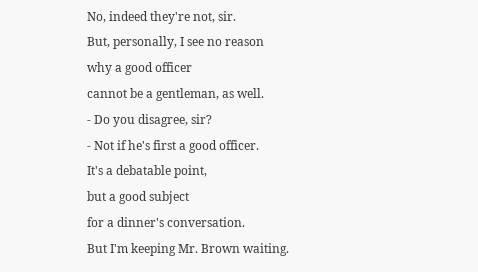No, indeed they're not, sir.
But, personally, I see no reason
why a good officer
cannot be a gentleman, as well.
- Do you disagree, sir?
- Not if he's first a good officer.
It's a debatable point,
but a good subject
for a dinner's conversation.
But I'm keeping Mr. Brown waiting.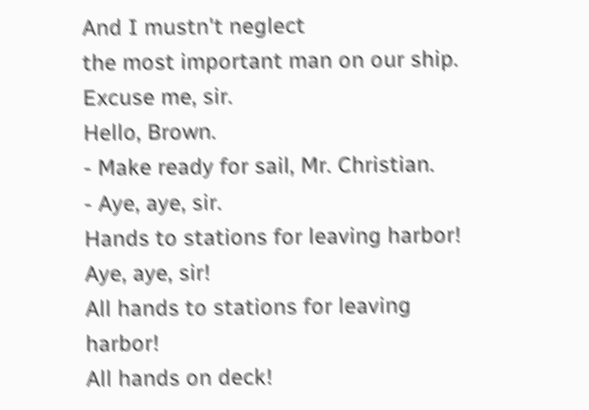And I mustn't neglect
the most important man on our ship.
Excuse me, sir.
Hello, Brown.
- Make ready for sail, Mr. Christian.
- Aye, aye, sir.
Hands to stations for leaving harbor!
Aye, aye, sir!
All hands to stations for leaving harbor!
All hands on deck!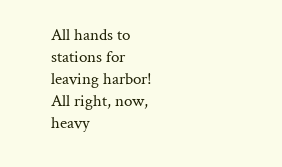All hands to stations for leaving harbor!
All right, now, heavy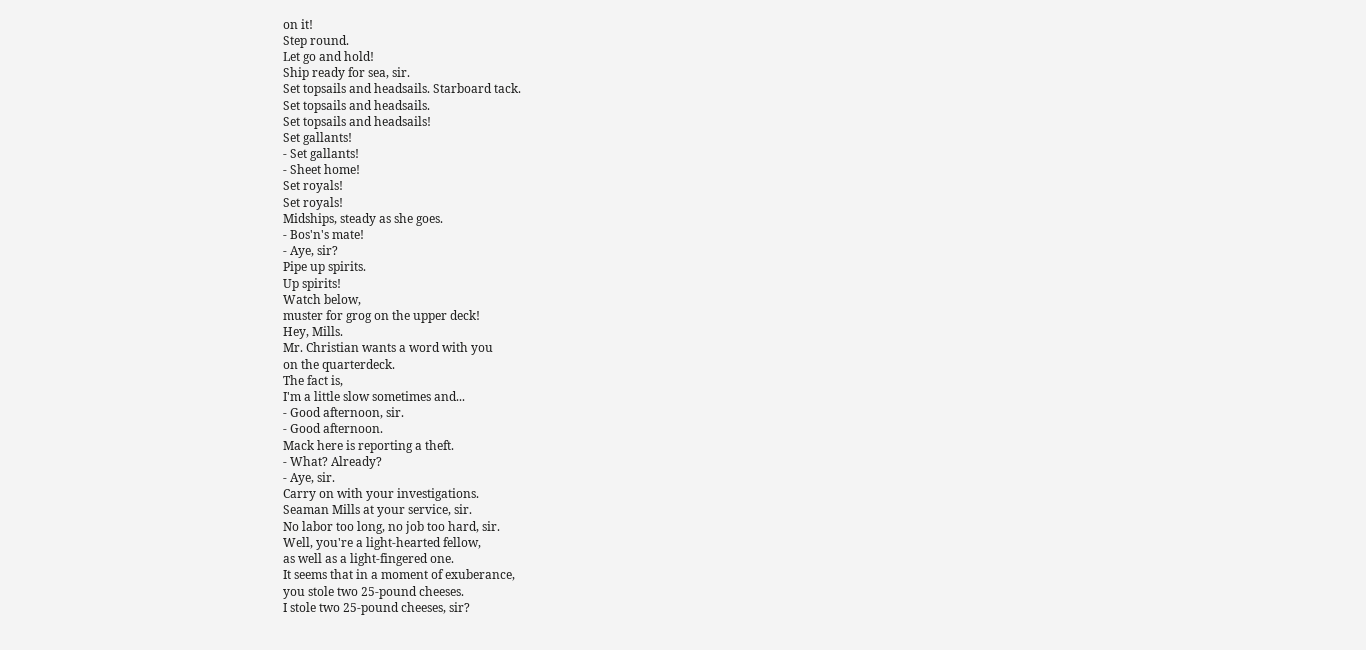on it!
Step round.
Let go and hold!
Ship ready for sea, sir.
Set topsails and headsails. Starboard tack.
Set topsails and headsails.
Set topsails and headsails!
Set gallants!
- Set gallants!
- Sheet home!
Set royals!
Set royals!
Midships, steady as she goes.
- Bos'n's mate!
- Aye, sir?
Pipe up spirits.
Up spirits!
Watch below,
muster for grog on the upper deck!
Hey, Mills.
Mr. Christian wants a word with you
on the quarterdeck.
The fact is,
I'm a little slow sometimes and...
- Good afternoon, sir.
- Good afternoon.
Mack here is reporting a theft.
- What? Already?
- Aye, sir.
Carry on with your investigations.
Seaman Mills at your service, sir.
No labor too long, no job too hard, sir.
Well, you're a light-hearted fellow,
as well as a light-fingered one.
It seems that in a moment of exuberance,
you stole two 25-pound cheeses.
I stole two 25-pound cheeses, sir?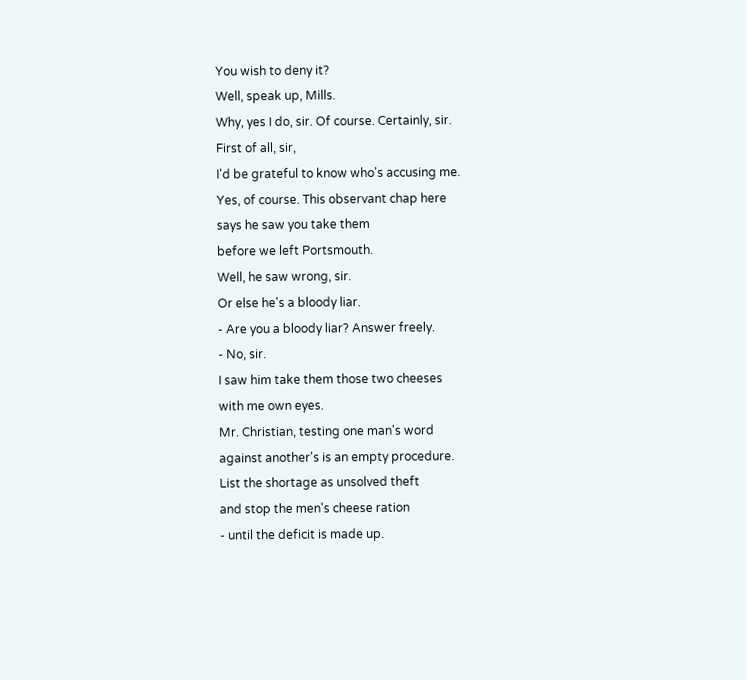You wish to deny it?
Well, speak up, Mills.
Why, yes I do, sir. Of course. Certainly, sir.
First of all, sir,
I'd be grateful to know who's accusing me.
Yes, of course. This observant chap here
says he saw you take them
before we left Portsmouth.
Well, he saw wrong, sir.
Or else he's a bloody liar.
- Are you a bloody liar? Answer freely.
- No, sir.
I saw him take them those two cheeses
with me own eyes.
Mr. Christian, testing one man's word
against another's is an empty procedure.
List the shortage as unsolved theft
and stop the men's cheese ration
- until the deficit is made up.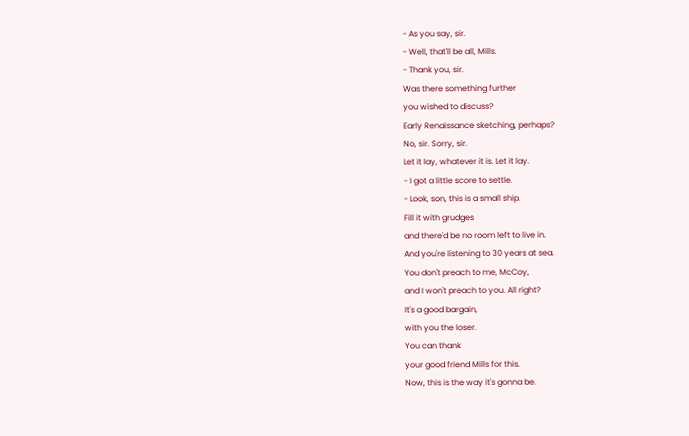- As you say, sir.
- Well, that'll be all, Mills.
- Thank you, sir.
Was there something further
you wished to discuss?
Early Renaissance sketching, perhaps?
No, sir. Sorry, sir.
Let it lay, whatever it is. Let it lay.
- I got a little score to settle.
- Look, son, this is a small ship.
Fill it with grudges
and there'd be no room left to live in.
And you're listening to 30 years at sea.
You don't preach to me, McCoy,
and I won't preach to you. All right?
It's a good bargain,
with you the loser.
You can thank
your good friend Mills for this.
Now, this is the way it's gonna be.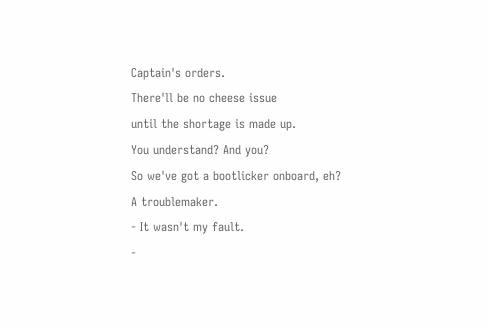Captain's orders.
There'll be no cheese issue
until the shortage is made up.
You understand? And you?
So we've got a bootlicker onboard, eh?
A troublemaker.
- It wasn't my fault.
-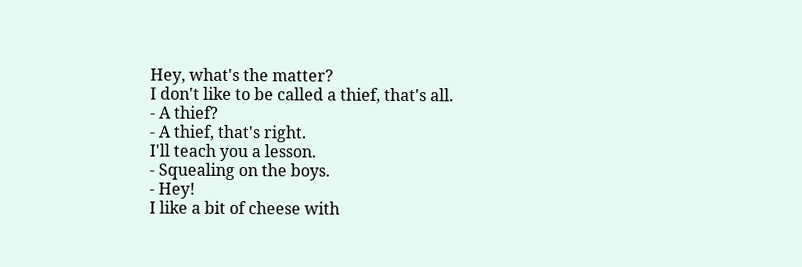Hey, what's the matter?
I don't like to be called a thief, that's all.
- A thief?
- A thief, that's right.
I'll teach you a lesson.
- Squealing on the boys.
- Hey!
I like a bit of cheese with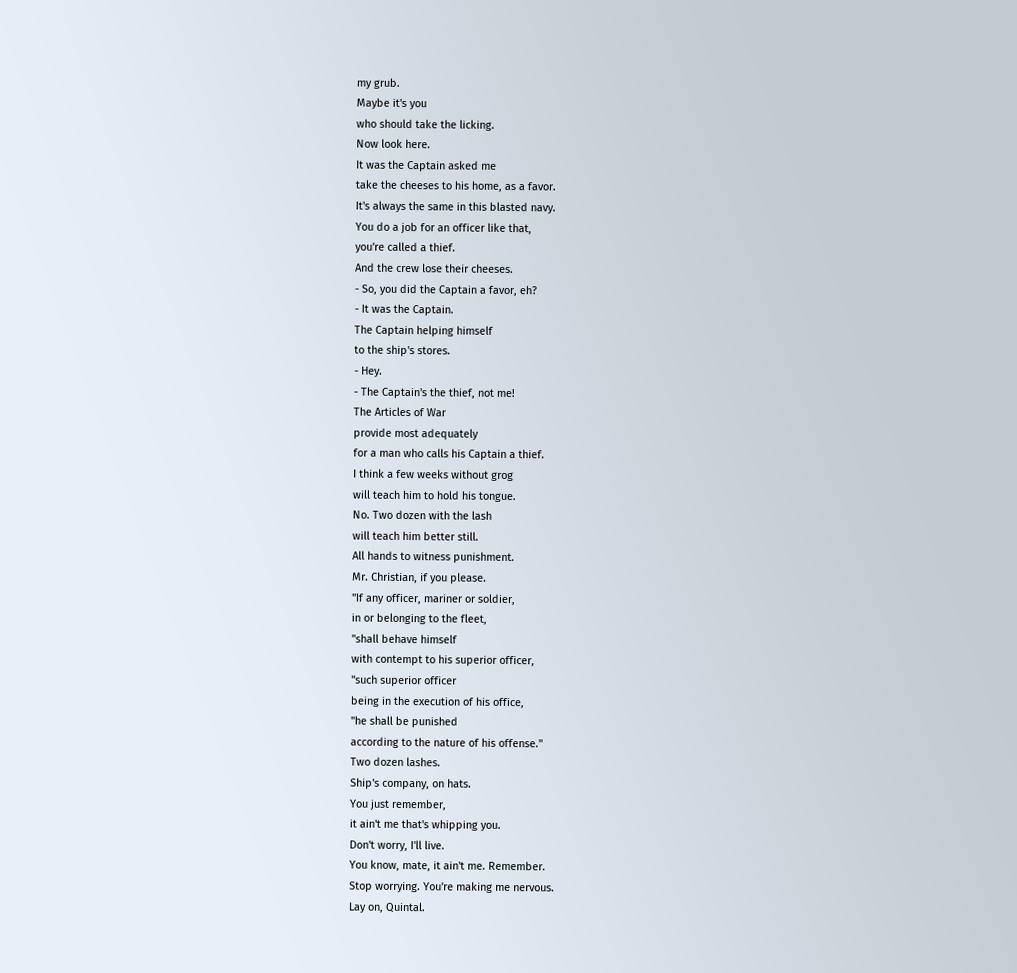my grub.
Maybe it's you
who should take the licking.
Now look here.
It was the Captain asked me
take the cheeses to his home, as a favor.
It's always the same in this blasted navy.
You do a job for an officer like that,
you're called a thief.
And the crew lose their cheeses.
- So, you did the Captain a favor, eh?
- It was the Captain.
The Captain helping himself
to the ship's stores.
- Hey.
- The Captain's the thief, not me!
The Articles of War
provide most adequately
for a man who calls his Captain a thief.
I think a few weeks without grog
will teach him to hold his tongue.
No. Two dozen with the lash
will teach him better still.
All hands to witness punishment.
Mr. Christian, if you please.
"If any officer, mariner or soldier,
in or belonging to the fleet,
"shall behave himself
with contempt to his superior officer,
"such superior officer
being in the execution of his office,
"he shall be punished
according to the nature of his offense."
Two dozen lashes.
Ship's company, on hats.
You just remember,
it ain't me that's whipping you.
Don't worry, I'll live.
You know, mate, it ain't me. Remember.
Stop worrying. You're making me nervous.
Lay on, Quintal.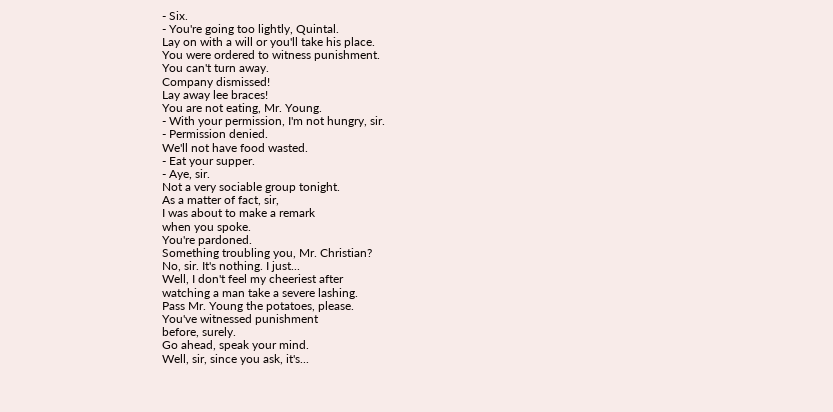- Six.
- You're going too lightly, Quintal.
Lay on with a will or you'll take his place.
You were ordered to witness punishment.
You can't turn away.
Company dismissed!
Lay away lee braces!
You are not eating, Mr. Young.
- With your permission, I'm not hungry, sir.
- Permission denied.
We'll not have food wasted.
- Eat your supper.
- Aye, sir.
Not a very sociable group tonight.
As a matter of fact, sir,
I was about to make a remark
when you spoke.
You're pardoned.
Something troubling you, Mr. Christian?
No, sir. It's nothing. I just...
Well, I don't feel my cheeriest after
watching a man take a severe lashing.
Pass Mr. Young the potatoes, please.
You've witnessed punishment
before, surely.
Go ahead, speak your mind.
Well, sir, since you ask, it's...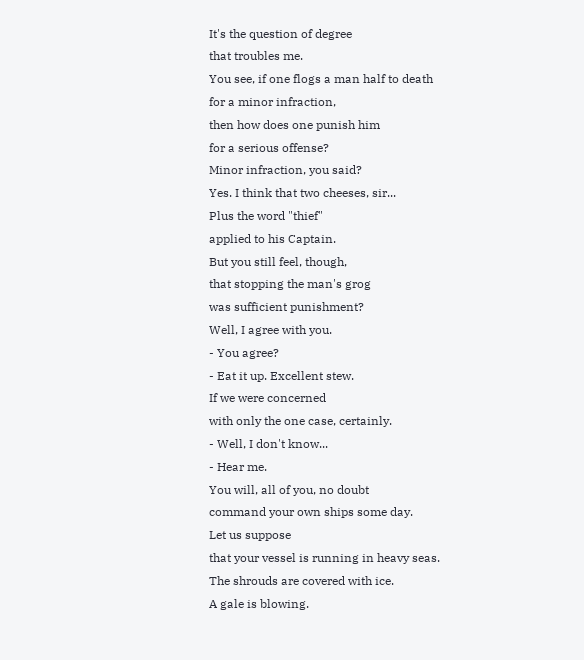It's the question of degree
that troubles me.
You see, if one flogs a man half to death
for a minor infraction,
then how does one punish him
for a serious offense?
Minor infraction, you said?
Yes. I think that two cheeses, sir...
Plus the word "thief"
applied to his Captain.
But you still feel, though,
that stopping the man's grog
was sufficient punishment?
Well, I agree with you.
- You agree?
- Eat it up. Excellent stew.
If we were concerned
with only the one case, certainly.
- Well, I don't know...
- Hear me.
You will, all of you, no doubt
command your own ships some day.
Let us suppose
that your vessel is running in heavy seas.
The shrouds are covered with ice.
A gale is blowing.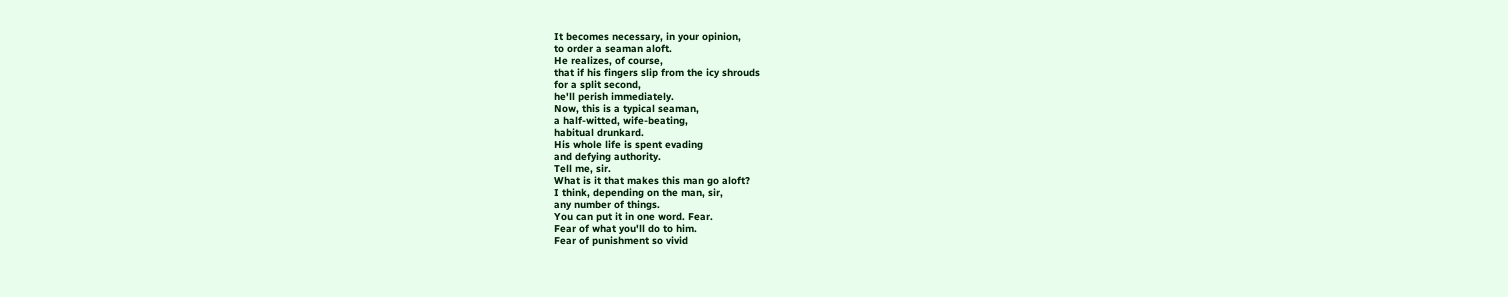It becomes necessary, in your opinion,
to order a seaman aloft.
He realizes, of course,
that if his fingers slip from the icy shrouds
for a split second,
he'll perish immediately.
Now, this is a typical seaman,
a half-witted, wife-beating,
habitual drunkard.
His whole life is spent evading
and defying authority.
Tell me, sir.
What is it that makes this man go aloft?
I think, depending on the man, sir,
any number of things.
You can put it in one word. Fear.
Fear of what you'll do to him.
Fear of punishment so vivid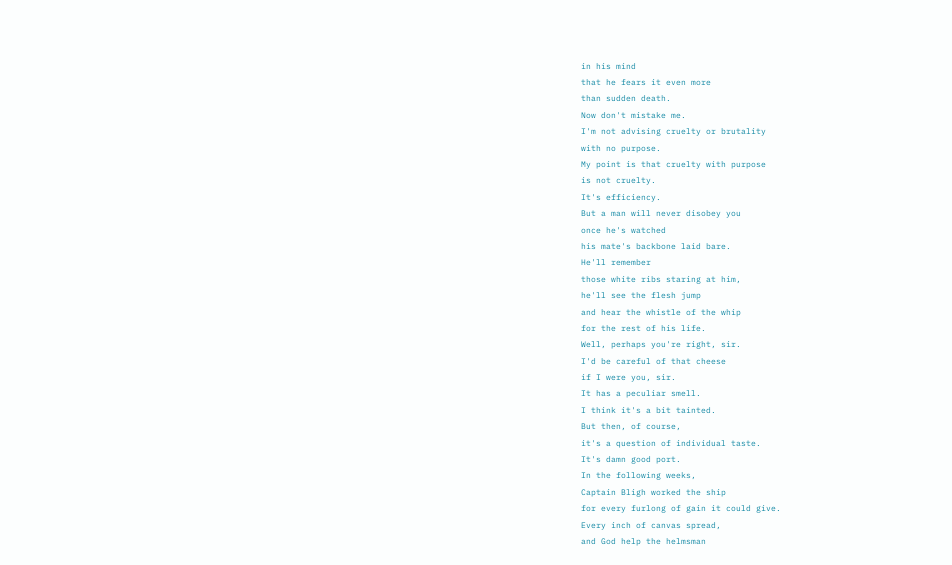in his mind
that he fears it even more
than sudden death.
Now don't mistake me.
I'm not advising cruelty or brutality
with no purpose.
My point is that cruelty with purpose
is not cruelty.
It's efficiency.
But a man will never disobey you
once he's watched
his mate's backbone laid bare.
He'll remember
those white ribs staring at him,
he'll see the flesh jump
and hear the whistle of the whip
for the rest of his life.
Well, perhaps you're right, sir.
I'd be careful of that cheese
if I were you, sir.
It has a peculiar smell.
I think it's a bit tainted.
But then, of course,
it's a question of individual taste.
It's damn good port.
In the following weeks,
Captain Bligh worked the ship
for every furlong of gain it could give.
Every inch of canvas spread,
and God help the helmsman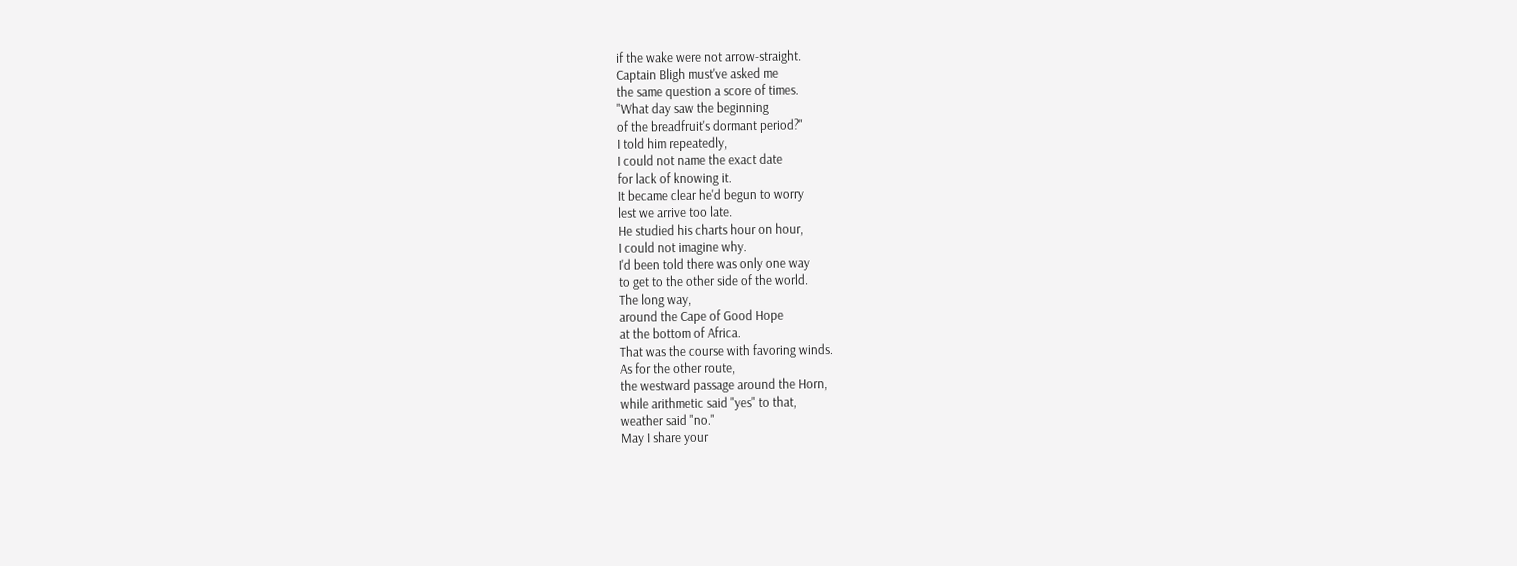if the wake were not arrow-straight.
Captain Bligh must've asked me
the same question a score of times.
"What day saw the beginning
of the breadfruit's dormant period?"
I told him repeatedly,
I could not name the exact date
for lack of knowing it.
It became clear he'd begun to worry
lest we arrive too late.
He studied his charts hour on hour,
I could not imagine why.
I'd been told there was only one way
to get to the other side of the world.
The long way,
around the Cape of Good Hope
at the bottom of Africa.
That was the course with favoring winds.
As for the other route,
the westward passage around the Horn,
while arithmetic said "yes" to that,
weather said "no."
May I share your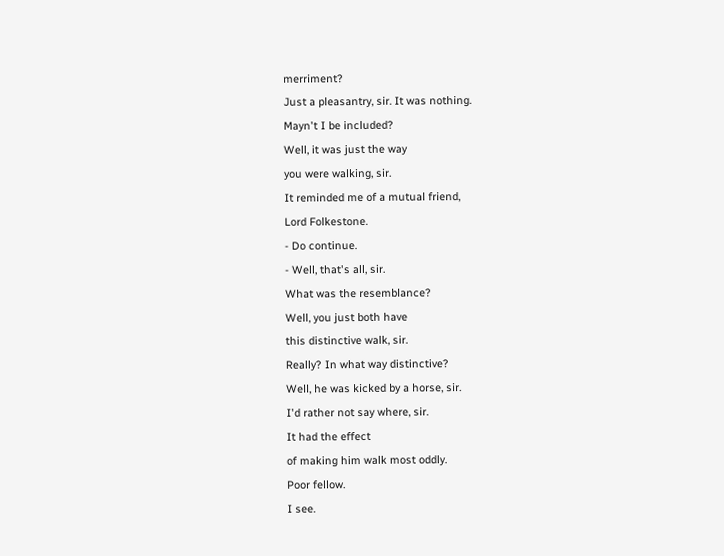merriment?
Just a pleasantry, sir. It was nothing.
Mayn't I be included?
Well, it was just the way
you were walking, sir.
It reminded me of a mutual friend,
Lord Folkestone.
- Do continue.
- Well, that's all, sir.
What was the resemblance?
Well, you just both have
this distinctive walk, sir.
Really? In what way distinctive?
Well, he was kicked by a horse, sir.
I'd rather not say where, sir.
It had the effect
of making him walk most oddly.
Poor fellow.
I see.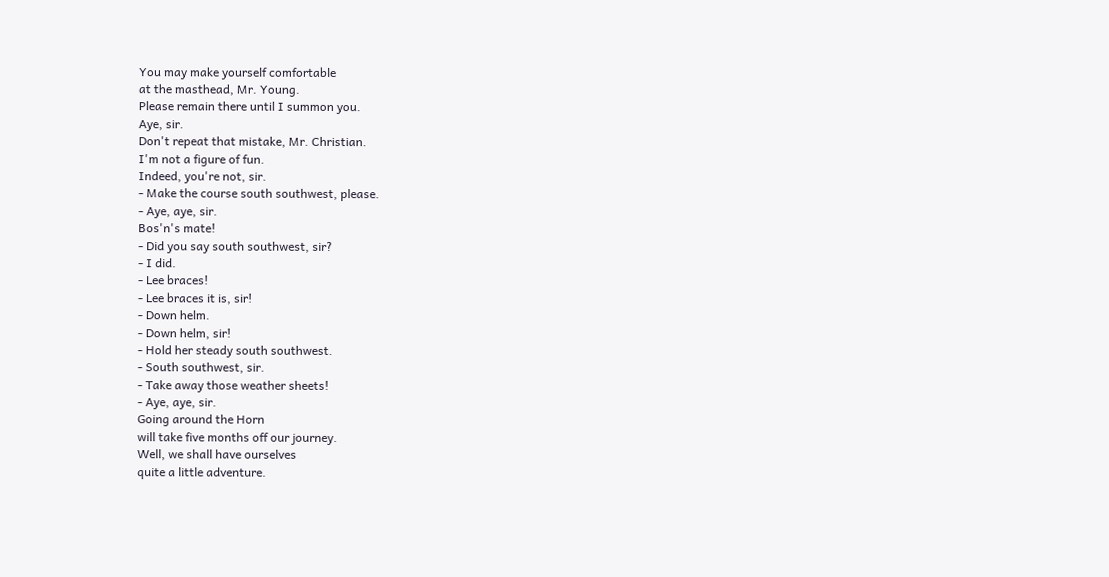You may make yourself comfortable
at the masthead, Mr. Young.
Please remain there until I summon you.
Aye, sir.
Don't repeat that mistake, Mr. Christian.
I'm not a figure of fun.
Indeed, you're not, sir.
- Make the course south southwest, please.
- Aye, aye, sir.
Bos'n's mate!
- Did you say south southwest, sir?
- I did.
- Lee braces!
- Lee braces it is, sir!
- Down helm.
- Down helm, sir!
- Hold her steady south southwest.
- South southwest, sir.
- Take away those weather sheets!
- Aye, aye, sir.
Going around the Horn
will take five months off our journey.
Well, we shall have ourselves
quite a little adventure.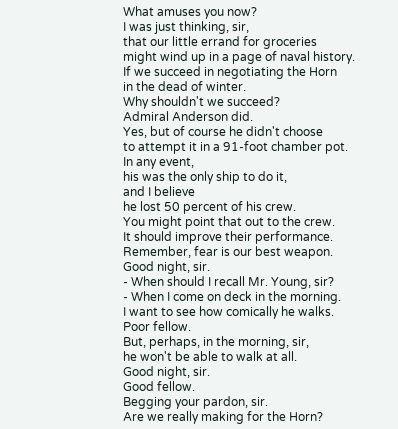What amuses you now?
I was just thinking, sir,
that our little errand for groceries
might wind up in a page of naval history.
If we succeed in negotiating the Horn
in the dead of winter.
Why shouldn't we succeed?
Admiral Anderson did.
Yes, but of course he didn't choose
to attempt it in a 91-foot chamber pot.
In any event,
his was the only ship to do it,
and I believe
he lost 50 percent of his crew.
You might point that out to the crew.
It should improve their performance.
Remember, fear is our best weapon.
Good night, sir.
- When should I recall Mr. Young, sir?
- When I come on deck in the morning.
I want to see how comically he walks.
Poor fellow.
But, perhaps, in the morning, sir,
he won't be able to walk at all.
Good night, sir.
Good fellow.
Begging your pardon, sir.
Are we really making for the Horn?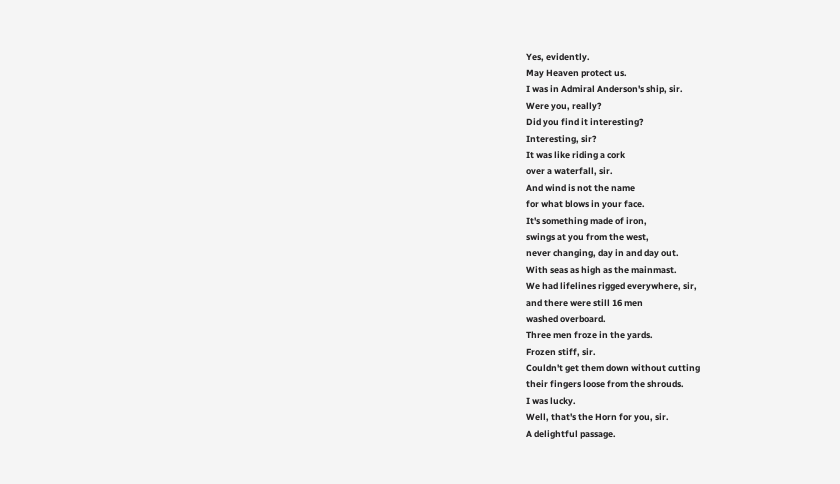Yes, evidently.
May Heaven protect us.
I was in Admiral Anderson's ship, sir.
Were you, really?
Did you find it interesting?
Interesting, sir?
It was like riding a cork
over a waterfall, sir.
And wind is not the name
for what blows in your face.
It's something made of iron,
swings at you from the west,
never changing, day in and day out.
With seas as high as the mainmast.
We had lifelines rigged everywhere, sir,
and there were still 16 men
washed overboard.
Three men froze in the yards.
Frozen stiff, sir.
Couldn't get them down without cutting
their fingers loose from the shrouds.
I was lucky.
Well, that's the Horn for you, sir.
A delightful passage.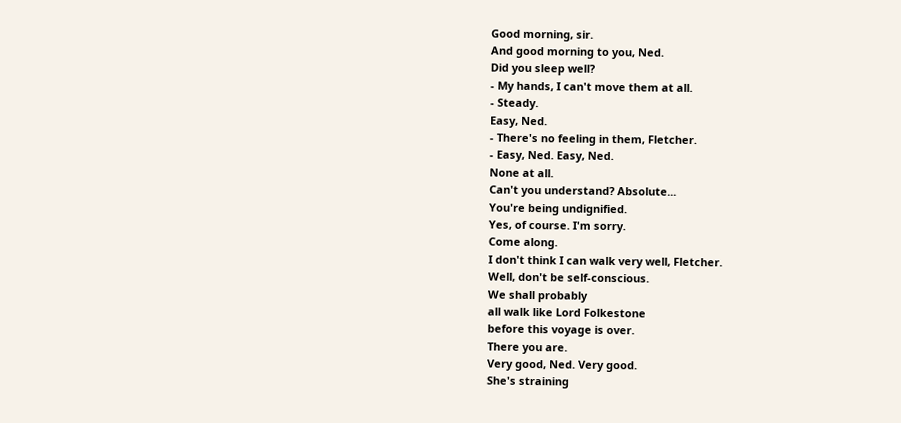Good morning, sir.
And good morning to you, Ned.
Did you sleep well?
- My hands, I can't move them at all.
- Steady.
Easy, Ned.
- There's no feeling in them, Fletcher.
- Easy, Ned. Easy, Ned.
None at all.
Can't you understand? Absolute...
You're being undignified.
Yes, of course. I'm sorry.
Come along.
I don't think I can walk very well, Fletcher.
Well, don't be self-conscious.
We shall probably
all walk like Lord Folkestone
before this voyage is over.
There you are.
Very good, Ned. Very good.
She's straining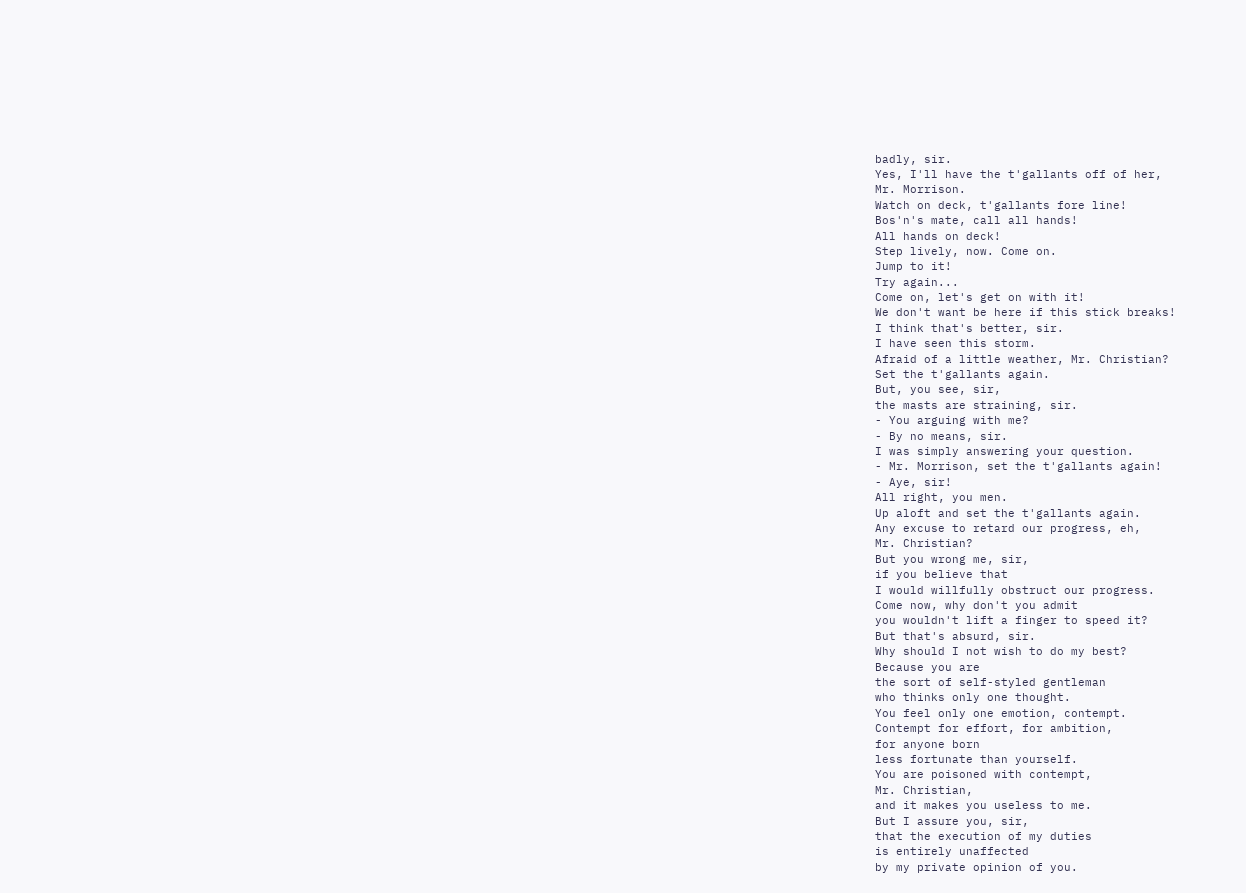badly, sir.
Yes, I'll have the t'gallants off of her,
Mr. Morrison.
Watch on deck, t'gallants fore line!
Bos'n's mate, call all hands!
All hands on deck!
Step lively, now. Come on.
Jump to it!
Try again...
Come on, let's get on with it!
We don't want be here if this stick breaks!
I think that's better, sir.
I have seen this storm.
Afraid of a little weather, Mr. Christian?
Set the t'gallants again.
But, you see, sir,
the masts are straining, sir.
- You arguing with me?
- By no means, sir.
I was simply answering your question.
- Mr. Morrison, set the t'gallants again!
- Aye, sir!
All right, you men.
Up aloft and set the t'gallants again.
Any excuse to retard our progress, eh,
Mr. Christian?
But you wrong me, sir,
if you believe that
I would willfully obstruct our progress.
Come now, why don't you admit
you wouldn't lift a finger to speed it?
But that's absurd, sir.
Why should I not wish to do my best?
Because you are
the sort of self-styled gentleman
who thinks only one thought.
You feel only one emotion, contempt.
Contempt for effort, for ambition,
for anyone born
less fortunate than yourself.
You are poisoned with contempt,
Mr. Christian,
and it makes you useless to me.
But I assure you, sir,
that the execution of my duties
is entirely unaffected
by my private opinion of you.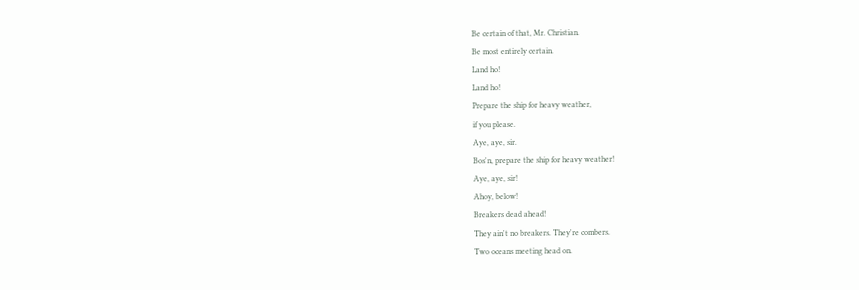Be certain of that, Mr. Christian.
Be most entirely certain.
Land ho!
Land ho!
Prepare the ship for heavy weather,
if you please.
Aye, aye, sir.
Bos'n, prepare the ship for heavy weather!
Aye, aye, sir!
Ahoy, below!
Breakers dead ahead!
They ain't no breakers. They're combers.
Two oceans meeting head on.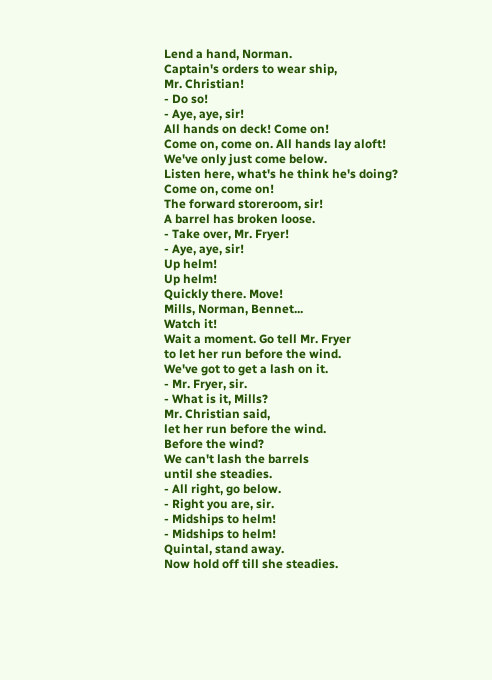Lend a hand, Norman.
Captain's orders to wear ship,
Mr. Christian!
- Do so!
- Aye, aye, sir!
All hands on deck! Come on!
Come on, come on. All hands lay aloft!
We've only just come below.
Listen here, what's he think he's doing?
Come on, come on!
The forward storeroom, sir!
A barrel has broken loose.
- Take over, Mr. Fryer!
- Aye, aye, sir!
Up helm!
Up helm!
Quickly there. Move!
Mills, Norman, Bennet...
Watch it!
Wait a moment. Go tell Mr. Fryer
to let her run before the wind.
We've got to get a lash on it.
- Mr. Fryer, sir.
- What is it, Mills?
Mr. Christian said,
let her run before the wind.
Before the wind?
We can't lash the barrels
until she steadies.
- All right, go below.
- Right you are, sir.
- Midships to helm!
- Midships to helm!
Quintal, stand away.
Now hold off till she steadies.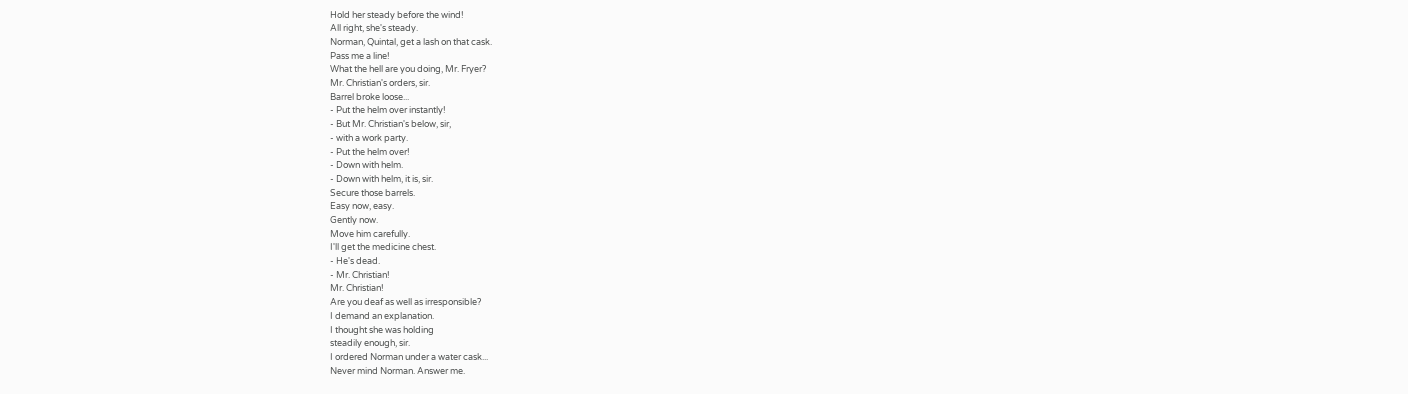Hold her steady before the wind!
All right, she's steady.
Norman, Quintal, get a lash on that cask.
Pass me a line!
What the hell are you doing, Mr. Fryer?
Mr. Christian's orders, sir.
Barrel broke loose...
- Put the helm over instantly!
- But Mr. Christian's below, sir,
- with a work party.
- Put the helm over!
- Down with helm.
- Down with helm, it is, sir.
Secure those barrels.
Easy now, easy.
Gently now.
Move him carefully.
I'll get the medicine chest.
- He's dead.
- Mr. Christian!
Mr. Christian!
Are you deaf as well as irresponsible?
I demand an explanation.
I thought she was holding
steadily enough, sir.
I ordered Norman under a water cask...
Never mind Norman. Answer me.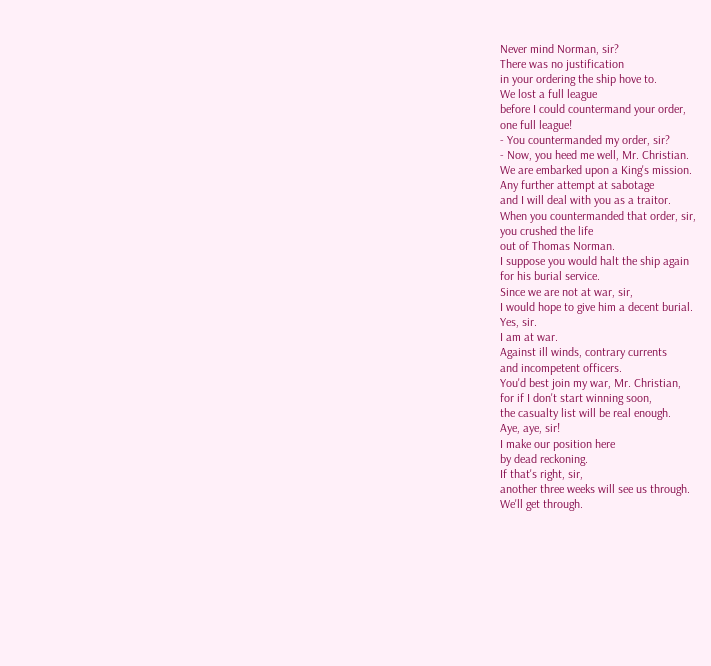Never mind Norman, sir?
There was no justification
in your ordering the ship hove to.
We lost a full league
before I could countermand your order,
one full league!
- You countermanded my order, sir?
- Now, you heed me well, Mr. Christian.
We are embarked upon a King's mission.
Any further attempt at sabotage
and I will deal with you as a traitor.
When you countermanded that order, sir,
you crushed the life
out of Thomas Norman.
I suppose you would halt the ship again
for his burial service.
Since we are not at war, sir,
I would hope to give him a decent burial.
Yes, sir.
I am at war.
Against ill winds, contrary currents
and incompetent officers.
You'd best join my war, Mr. Christian,
for if I don't start winning soon,
the casualty list will be real enough.
Aye, aye, sir!
I make our position here
by dead reckoning.
If that's right, sir,
another three weeks will see us through.
We'll get through.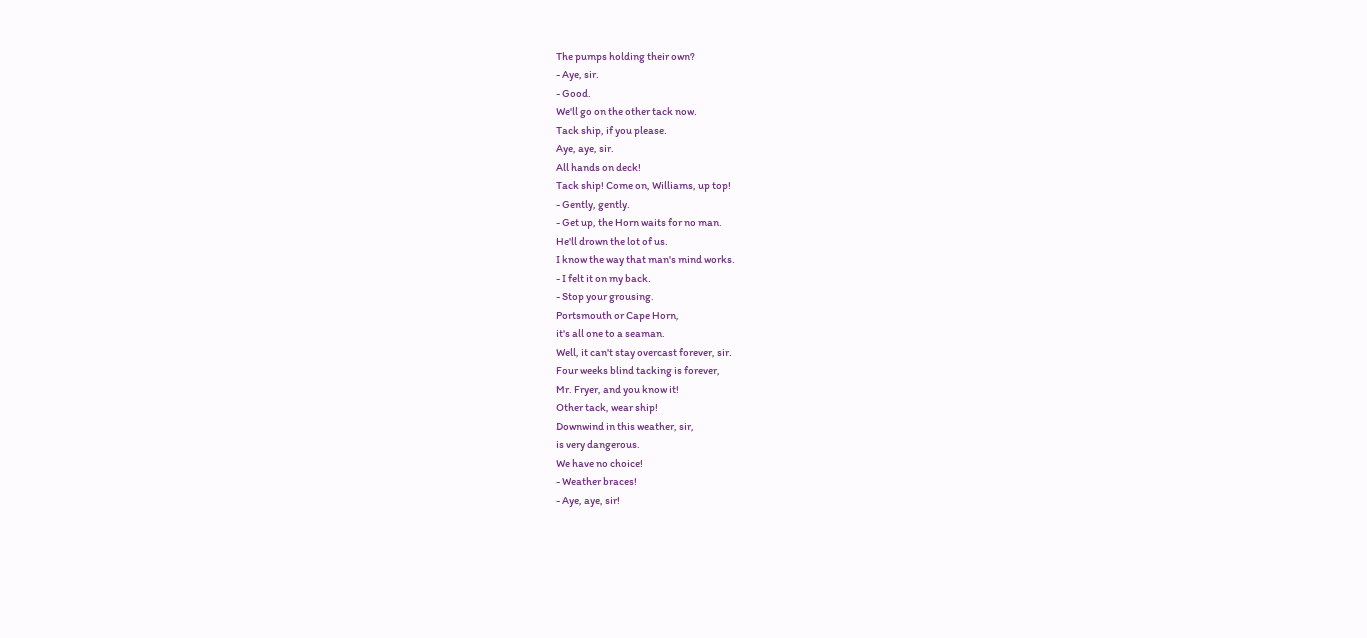The pumps holding their own?
- Aye, sir.
- Good.
We'll go on the other tack now.
Tack ship, if you please.
Aye, aye, sir.
All hands on deck!
Tack ship! Come on, Williams, up top!
- Gently, gently.
- Get up, the Horn waits for no man.
He'll drown the lot of us.
I know the way that man's mind works.
- I felt it on my back.
- Stop your grousing.
Portsmouth or Cape Horn,
it's all one to a seaman.
Well, it can't stay overcast forever, sir.
Four weeks blind tacking is forever,
Mr. Fryer, and you know it!
Other tack, wear ship!
Downwind in this weather, sir,
is very dangerous.
We have no choice!
- Weather braces!
- Aye, aye, sir!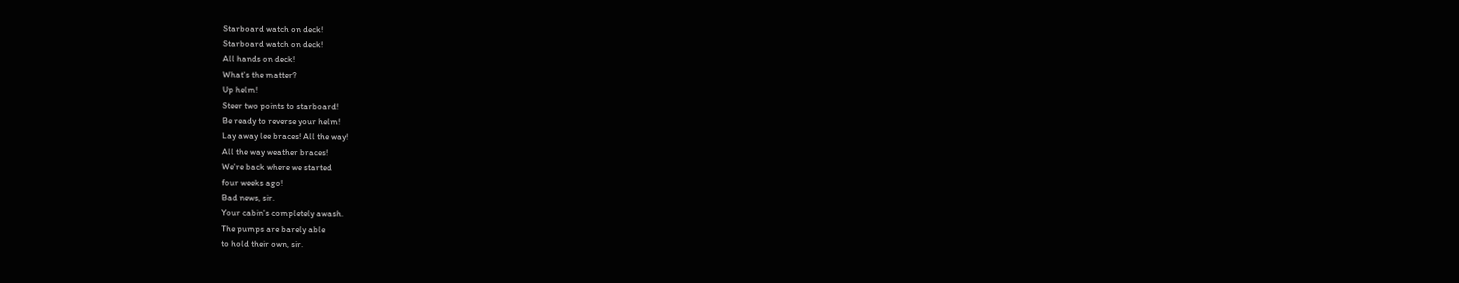Starboard watch on deck!
Starboard watch on deck!
All hands on deck!
What's the matter?
Up helm!
Steer two points to starboard!
Be ready to reverse your helm!
Lay away lee braces! All the way!
All the way weather braces!
We're back where we started
four weeks ago!
Bad news, sir.
Your cabin's completely awash.
The pumps are barely able
to hold their own, sir.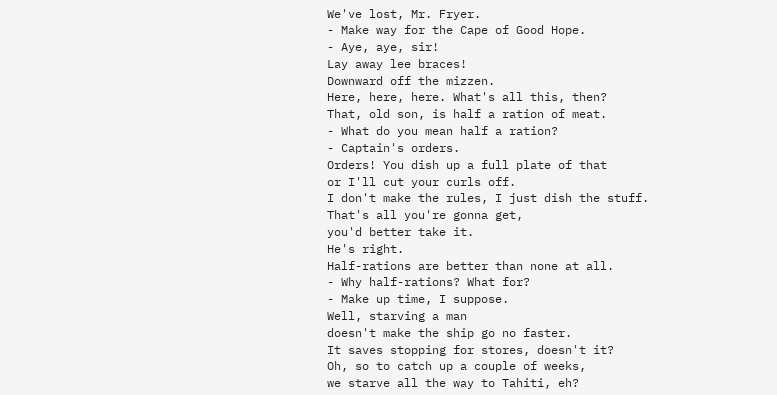We've lost, Mr. Fryer.
- Make way for the Cape of Good Hope.
- Aye, aye, sir!
Lay away lee braces!
Downward off the mizzen.
Here, here, here. What's all this, then?
That, old son, is half a ration of meat.
- What do you mean half a ration?
- Captain's orders.
Orders! You dish up a full plate of that
or I'll cut your curls off.
I don't make the rules, I just dish the stuff.
That's all you're gonna get,
you'd better take it.
He's right.
Half-rations are better than none at all.
- Why half-rations? What for?
- Make up time, I suppose.
Well, starving a man
doesn't make the ship go no faster.
It saves stopping for stores, doesn't it?
Oh, so to catch up a couple of weeks,
we starve all the way to Tahiti, eh?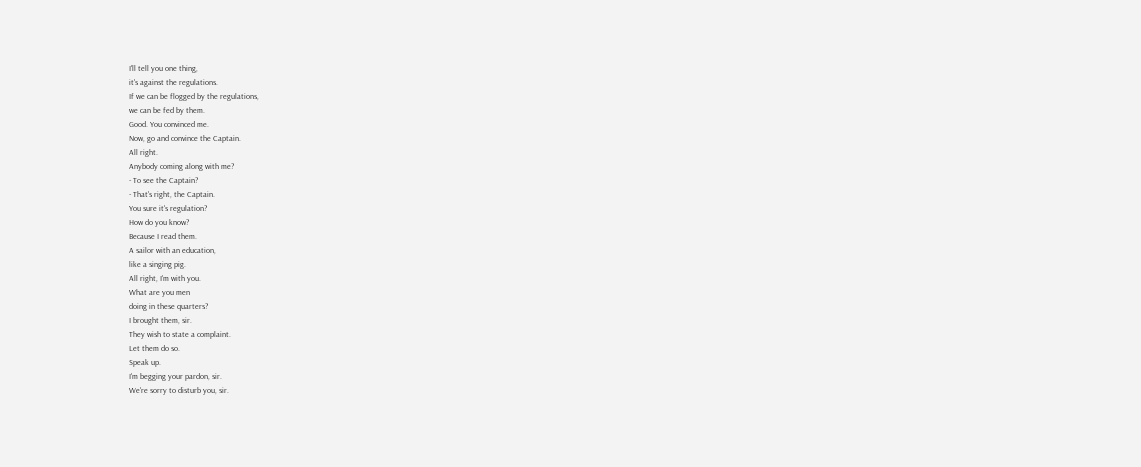I'll tell you one thing,
it's against the regulations.
If we can be flogged by the regulations,
we can be fed by them.
Good. You convinced me.
Now, go and convince the Captain.
All right.
Anybody coming along with me?
- To see the Captain?
- That's right, the Captain.
You sure it's regulation?
How do you know?
Because I read them.
A sailor with an education,
like a singing pig.
All right, I'm with you.
What are you men
doing in these quarters?
I brought them, sir.
They wish to state a complaint.
Let them do so.
Speak up.
I'm begging your pardon, sir.
We're sorry to disturb you, sir.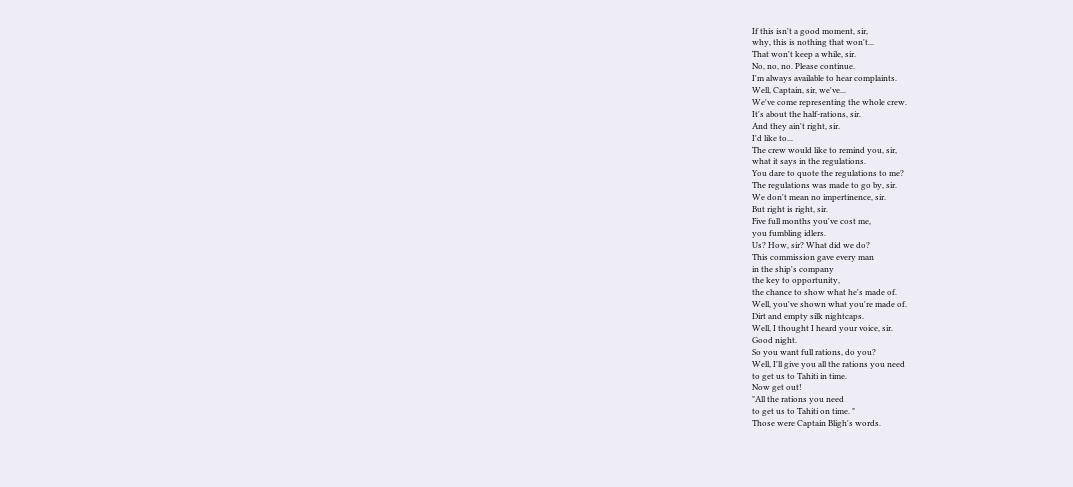If this isn't a good moment, sir,
why, this is nothing that won't...
That won't keep a while, sir.
No, no, no. Please continue.
I'm always available to hear complaints.
Well, Captain, sir, we've...
We've come representing the whole crew.
It's about the half-rations, sir.
And they ain't right, sir.
I'd like to...
The crew would like to remind you, sir,
what it says in the regulations.
You dare to quote the regulations to me?
The regulations was made to go by, sir.
We don't mean no impertinence, sir.
But right is right, sir.
Five full months you've cost me,
you fumbling idlers.
Us? How, sir? What did we do?
This commission gave every man
in the ship's company
the key to opportunity,
the chance to show what he's made of.
Well, you've shown what you're made of.
Dirt and empty silk nightcaps.
Well, I thought I heard your voice, sir.
Good night.
So you want full rations, do you?
Well, I'll give you all the rations you need
to get us to Tahiti in time.
Now get out!
"All the rations you need
to get us to Tahiti on time. "
Those were Captain Bligh's words.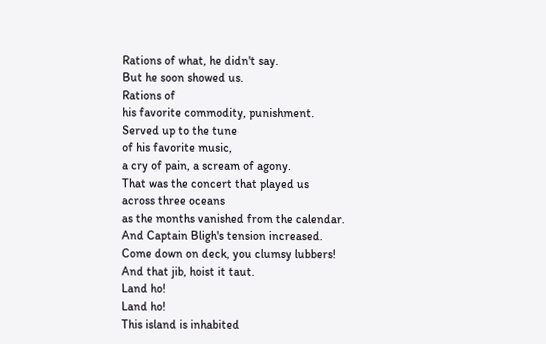Rations of what, he didn't say.
But he soon showed us.
Rations of
his favorite commodity, punishment.
Served up to the tune
of his favorite music,
a cry of pain, a scream of agony.
That was the concert that played us
across three oceans
as the months vanished from the calendar.
And Captain Bligh's tension increased.
Come down on deck, you clumsy lubbers!
And that jib, hoist it taut.
Land ho!
Land ho!
This island is inhabited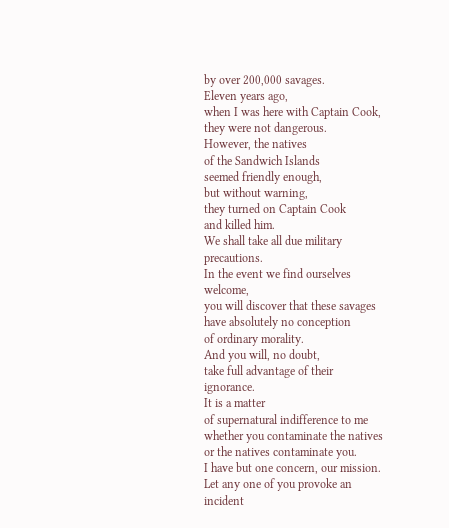by over 200,000 savages.
Eleven years ago,
when I was here with Captain Cook,
they were not dangerous.
However, the natives
of the Sandwich Islands
seemed friendly enough,
but without warning,
they turned on Captain Cook
and killed him.
We shall take all due military precautions.
In the event we find ourselves welcome,
you will discover that these savages
have absolutely no conception
of ordinary morality.
And you will, no doubt,
take full advantage of their ignorance.
It is a matter
of supernatural indifference to me
whether you contaminate the natives
or the natives contaminate you.
I have but one concern, our mission.
Let any one of you provoke an incident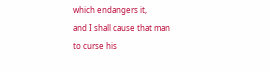which endangers it,
and I shall cause that man
to curse his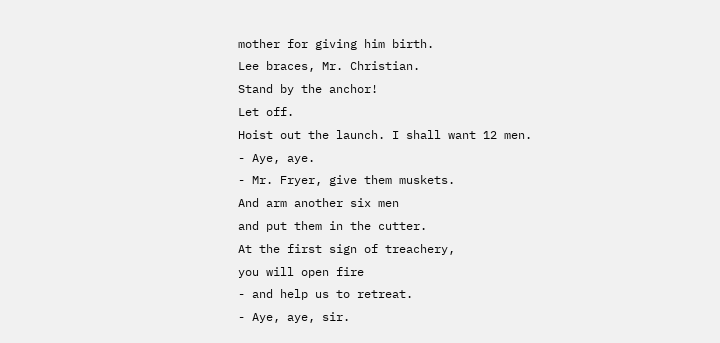mother for giving him birth.
Lee braces, Mr. Christian.
Stand by the anchor!
Let off.
Hoist out the launch. I shall want 12 men.
- Aye, aye.
- Mr. Fryer, give them muskets.
And arm another six men
and put them in the cutter.
At the first sign of treachery,
you will open fire
- and help us to retreat.
- Aye, aye, sir.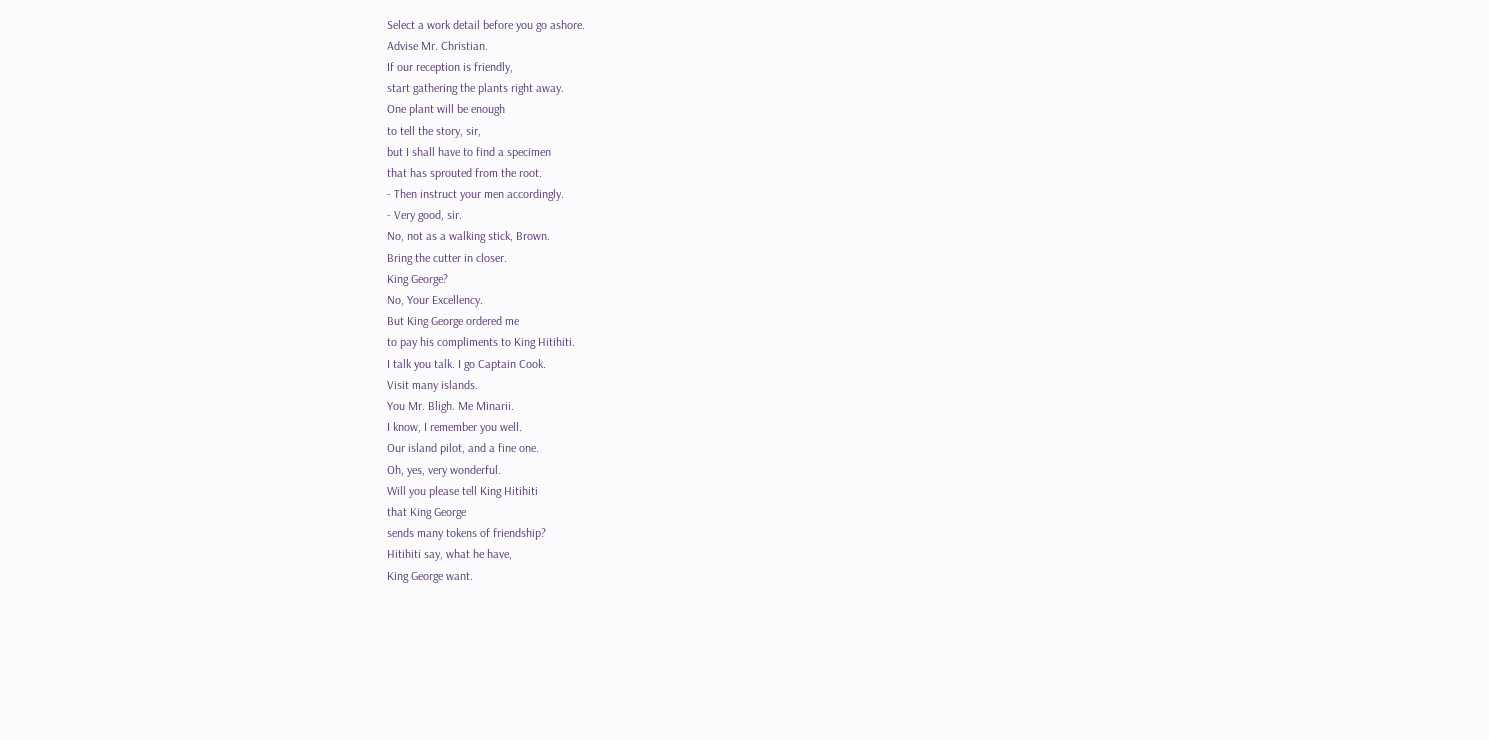Select a work detail before you go ashore.
Advise Mr. Christian.
If our reception is friendly,
start gathering the plants right away.
One plant will be enough
to tell the story, sir,
but I shall have to find a specimen
that has sprouted from the root.
- Then instruct your men accordingly.
- Very good, sir.
No, not as a walking stick, Brown.
Bring the cutter in closer.
King George?
No, Your Excellency.
But King George ordered me
to pay his compliments to King Hitihiti.
I talk you talk. I go Captain Cook.
Visit many islands.
You Mr. Bligh. Me Minarii.
I know, I remember you well.
Our island pilot, and a fine one.
Oh, yes, very wonderful.
Will you please tell King Hitihiti
that King George
sends many tokens of friendship?
Hitihiti say, what he have,
King George want.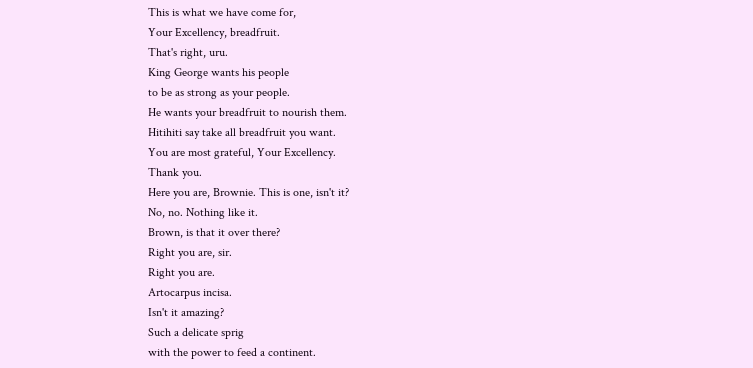This is what we have come for,
Your Excellency, breadfruit.
That's right, uru.
King George wants his people
to be as strong as your people.
He wants your breadfruit to nourish them.
Hitihiti say take all breadfruit you want.
You are most grateful, Your Excellency.
Thank you.
Here you are, Brownie. This is one, isn't it?
No, no. Nothing like it.
Brown, is that it over there?
Right you are, sir.
Right you are.
Artocarpus incisa.
Isn't it amazing?
Such a delicate sprig
with the power to feed a continent.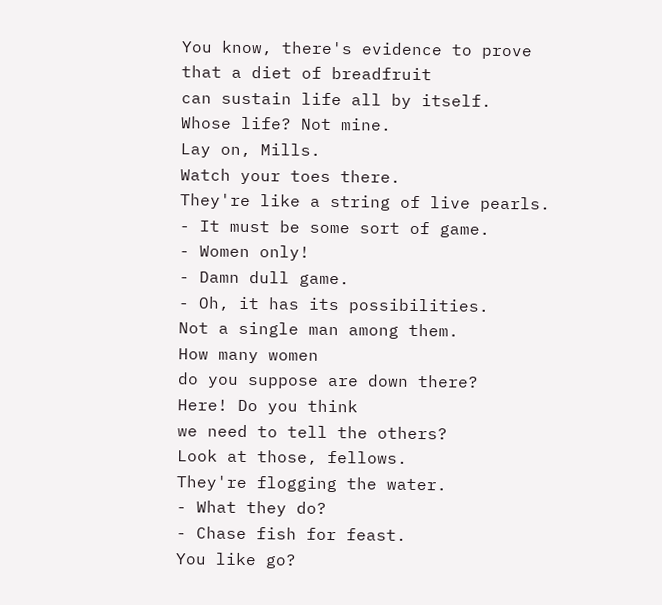You know, there's evidence to prove
that a diet of breadfruit
can sustain life all by itself.
Whose life? Not mine.
Lay on, Mills.
Watch your toes there.
They're like a string of live pearls.
- It must be some sort of game.
- Women only!
- Damn dull game.
- Oh, it has its possibilities.
Not a single man among them.
How many women
do you suppose are down there?
Here! Do you think
we need to tell the others?
Look at those, fellows.
They're flogging the water.
- What they do?
- Chase fish for feast.
You like go?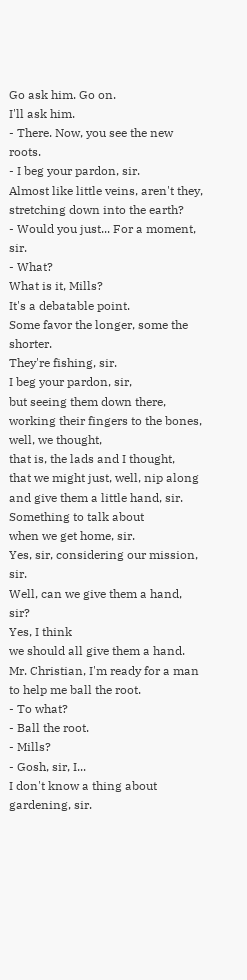Go ask him. Go on.
I'll ask him.
- There. Now, you see the new roots.
- I beg your pardon, sir.
Almost like little veins, aren't they,
stretching down into the earth?
- Would you just... For a moment, sir.
- What?
What is it, Mills?
It's a debatable point.
Some favor the longer, some the shorter.
They're fishing, sir.
I beg your pardon, sir,
but seeing them down there,
working their fingers to the bones,
well, we thought,
that is, the lads and I thought,
that we might just, well, nip along
and give them a little hand, sir.
Something to talk about
when we get home, sir.
Yes, sir, considering our mission, sir.
Well, can we give them a hand, sir?
Yes, I think
we should all give them a hand.
Mr. Christian, I'm ready for a man
to help me ball the root.
- To what?
- Ball the root.
- Mills?
- Gosh, sir, I...
I don't know a thing about gardening, sir.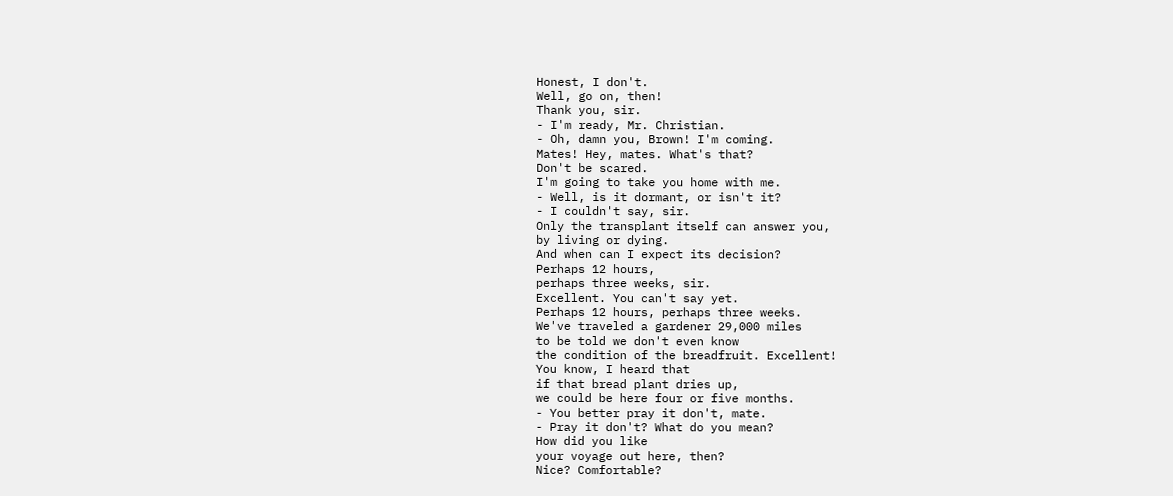Honest, I don't.
Well, go on, then!
Thank you, sir.
- I'm ready, Mr. Christian.
- Oh, damn you, Brown! I'm coming.
Mates! Hey, mates. What's that?
Don't be scared.
I'm going to take you home with me.
- Well, is it dormant, or isn't it?
- I couldn't say, sir.
Only the transplant itself can answer you,
by living or dying.
And when can I expect its decision?
Perhaps 12 hours,
perhaps three weeks, sir.
Excellent. You can't say yet.
Perhaps 12 hours, perhaps three weeks.
We've traveled a gardener 29,000 miles
to be told we don't even know
the condition of the breadfruit. Excellent!
You know, I heard that
if that bread plant dries up,
we could be here four or five months.
- You better pray it don't, mate.
- Pray it don't? What do you mean?
How did you like
your voyage out here, then?
Nice? Comfortable?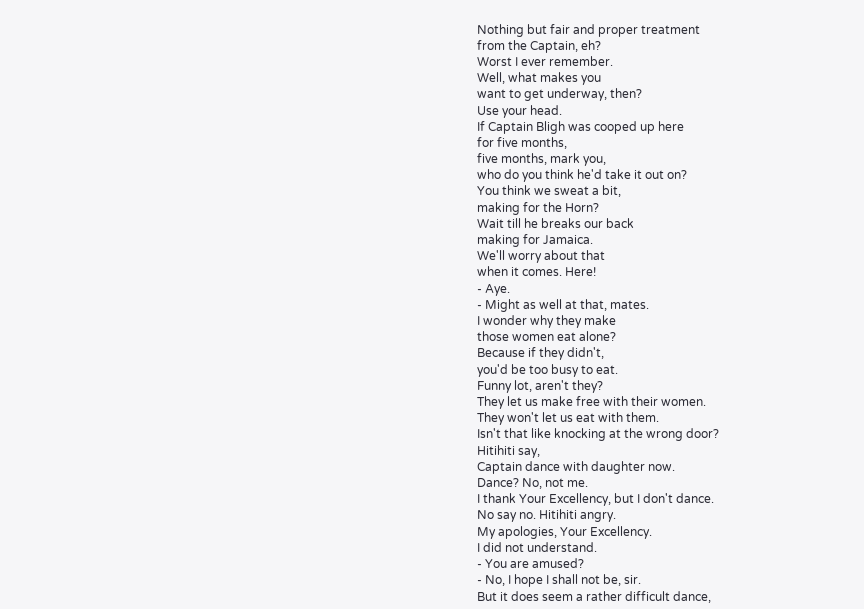Nothing but fair and proper treatment
from the Captain, eh?
Worst I ever remember.
Well, what makes you
want to get underway, then?
Use your head.
If Captain Bligh was cooped up here
for five months,
five months, mark you,
who do you think he'd take it out on?
You think we sweat a bit,
making for the Horn?
Wait till he breaks our back
making for Jamaica.
We'll worry about that
when it comes. Here!
- Aye.
- Might as well at that, mates.
I wonder why they make
those women eat alone?
Because if they didn't,
you'd be too busy to eat.
Funny lot, aren't they?
They let us make free with their women.
They won't let us eat with them.
Isn't that like knocking at the wrong door?
Hitihiti say,
Captain dance with daughter now.
Dance? No, not me.
I thank Your Excellency, but I don't dance.
No say no. Hitihiti angry.
My apologies, Your Excellency.
I did not understand.
- You are amused?
- No, I hope I shall not be, sir.
But it does seem a rather difficult dance,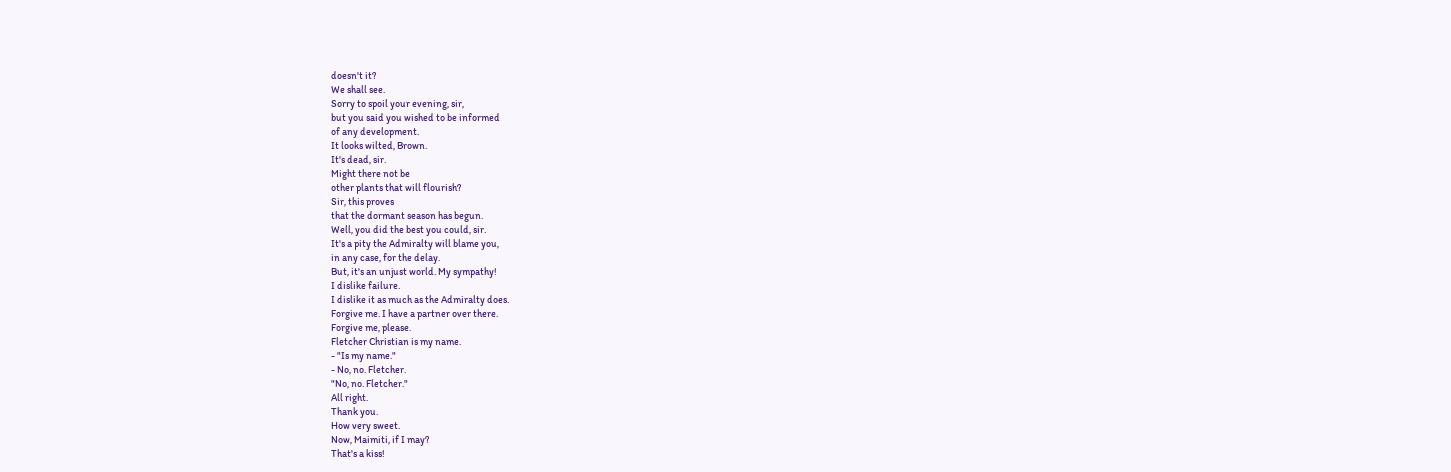doesn't it?
We shall see.
Sorry to spoil your evening, sir,
but you said you wished to be informed
of any development.
It looks wilted, Brown.
It's dead, sir.
Might there not be
other plants that will flourish?
Sir, this proves
that the dormant season has begun.
Well, you did the best you could, sir.
It's a pity the Admiralty will blame you,
in any case, for the delay.
But, it's an unjust world. My sympathy!
I dislike failure.
I dislike it as much as the Admiralty does.
Forgive me. I have a partner over there.
Forgive me, please.
Fletcher Christian is my name.
- "Is my name."
- No, no. Fletcher.
"No, no. Fletcher."
All right.
Thank you.
How very sweet.
Now, Maimiti, if I may?
That's a kiss!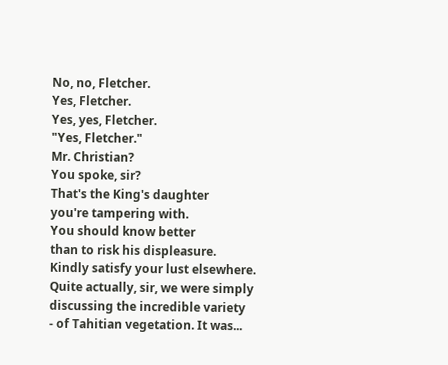No, no, Fletcher.
Yes, Fletcher.
Yes, yes, Fletcher.
"Yes, Fletcher."
Mr. Christian?
You spoke, sir?
That's the King's daughter
you're tampering with.
You should know better
than to risk his displeasure.
Kindly satisfy your lust elsewhere.
Quite actually, sir, we were simply
discussing the incredible variety
- of Tahitian vegetation. It was...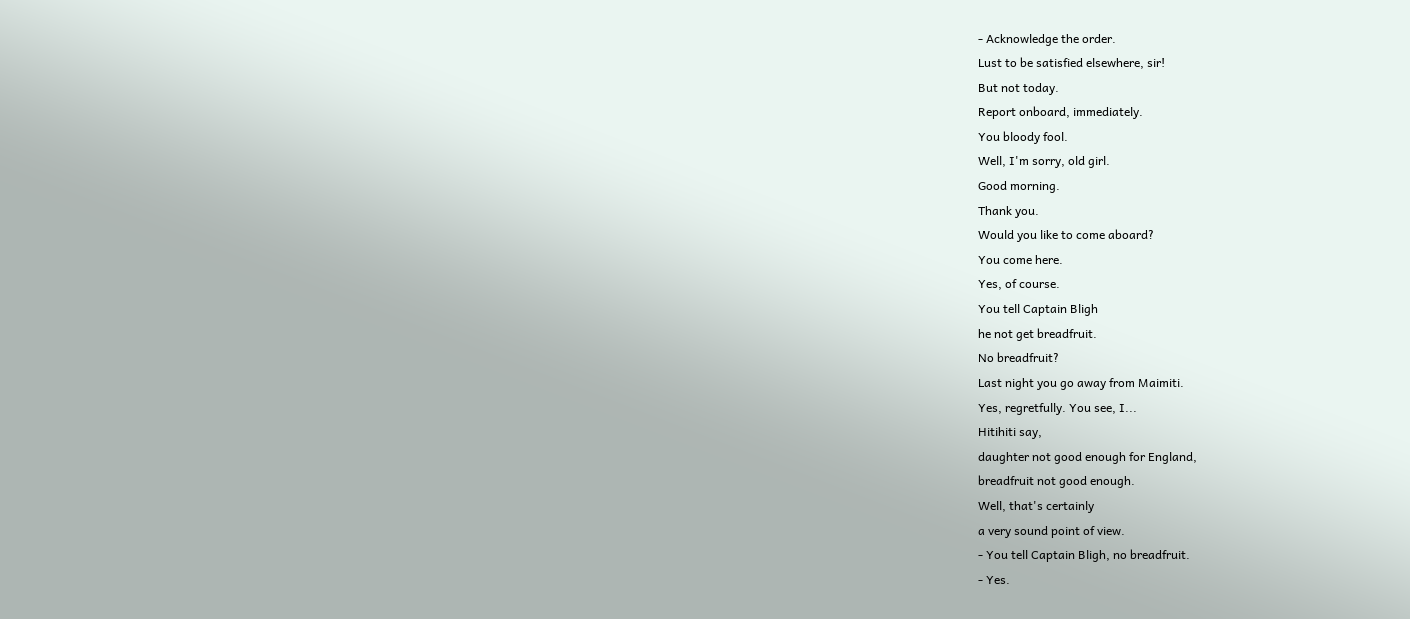- Acknowledge the order.
Lust to be satisfied elsewhere, sir!
But not today.
Report onboard, immediately.
You bloody fool.
Well, I'm sorry, old girl.
Good morning.
Thank you.
Would you like to come aboard?
You come here.
Yes, of course.
You tell Captain Bligh
he not get breadfruit.
No breadfruit?
Last night you go away from Maimiti.
Yes, regretfully. You see, I...
Hitihiti say,
daughter not good enough for England,
breadfruit not good enough.
Well, that's certainly
a very sound point of view.
- You tell Captain Bligh, no breadfruit.
- Yes.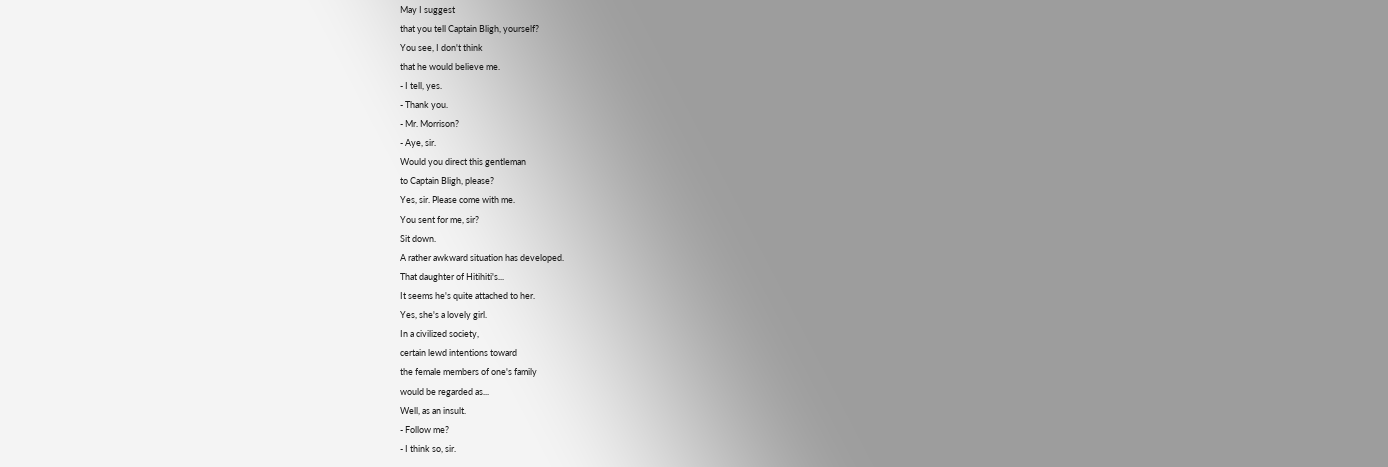May I suggest
that you tell Captain Bligh, yourself?
You see, I don't think
that he would believe me.
- I tell, yes.
- Thank you.
- Mr. Morrison?
- Aye, sir.
Would you direct this gentleman
to Captain Bligh, please?
Yes, sir. Please come with me.
You sent for me, sir?
Sit down.
A rather awkward situation has developed.
That daughter of Hitihiti's...
It seems he's quite attached to her.
Yes, she's a lovely girl.
In a civilized society,
certain lewd intentions toward
the female members of one's family
would be regarded as...
Well, as an insult.
- Follow me?
- I think so, sir.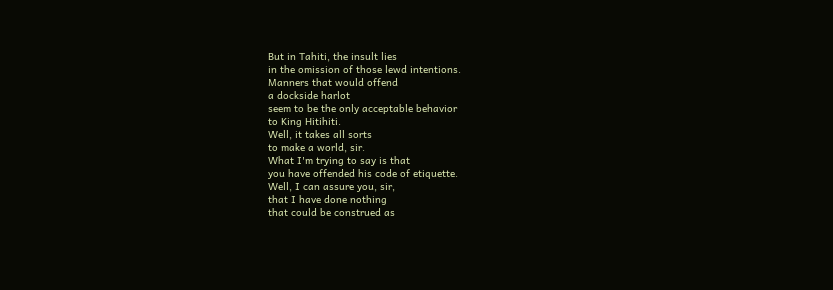But in Tahiti, the insult lies
in the omission of those lewd intentions.
Manners that would offend
a dockside harlot
seem to be the only acceptable behavior
to King Hitihiti.
Well, it takes all sorts
to make a world, sir.
What I'm trying to say is that
you have offended his code of etiquette.
Well, I can assure you, sir,
that I have done nothing
that could be construed as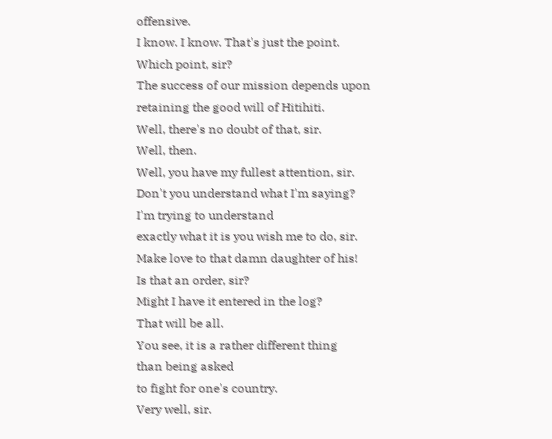offensive.
I know. I know. That's just the point.
Which point, sir?
The success of our mission depends upon
retaining the good will of Hitihiti.
Well, there's no doubt of that, sir.
Well, then.
Well, you have my fullest attention, sir.
Don't you understand what I'm saying?
I'm trying to understand
exactly what it is you wish me to do, sir.
Make love to that damn daughter of his!
Is that an order, sir?
Might I have it entered in the log?
That will be all.
You see, it is a rather different thing
than being asked
to fight for one's country.
Very well, sir.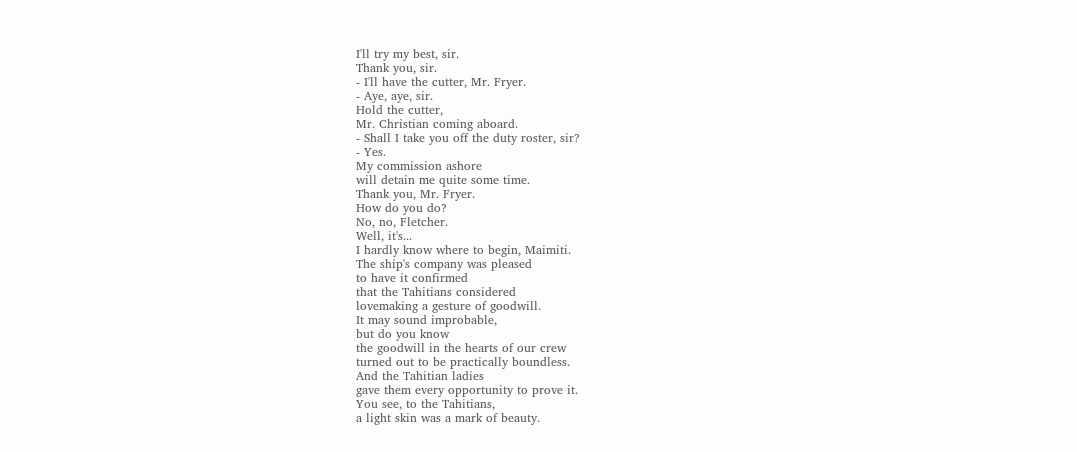I'll try my best, sir.
Thank you, sir.
- I'll have the cutter, Mr. Fryer.
- Aye, aye, sir.
Hold the cutter,
Mr. Christian coming aboard.
- Shall I take you off the duty roster, sir?
- Yes.
My commission ashore
will detain me quite some time.
Thank you, Mr. Fryer.
How do you do?
No, no, Fletcher.
Well, it's...
I hardly know where to begin, Maimiti.
The ship's company was pleased
to have it confirmed
that the Tahitians considered
lovemaking a gesture of goodwill.
It may sound improbable,
but do you know
the goodwill in the hearts of our crew
turned out to be practically boundless.
And the Tahitian ladies
gave them every opportunity to prove it.
You see, to the Tahitians,
a light skin was a mark of beauty.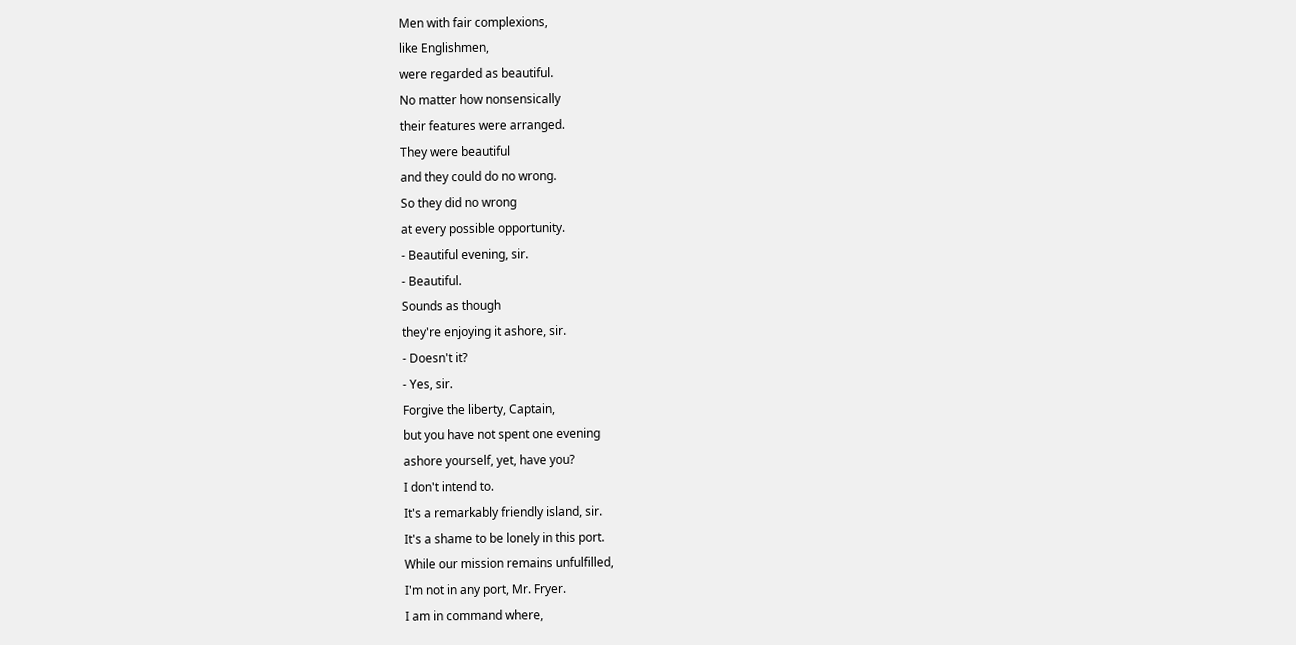Men with fair complexions,
like Englishmen,
were regarded as beautiful.
No matter how nonsensically
their features were arranged.
They were beautiful
and they could do no wrong.
So they did no wrong
at every possible opportunity.
- Beautiful evening, sir.
- Beautiful.
Sounds as though
they're enjoying it ashore, sir.
- Doesn't it?
- Yes, sir.
Forgive the liberty, Captain,
but you have not spent one evening
ashore yourself, yet, have you?
I don't intend to.
It's a remarkably friendly island, sir.
It's a shame to be lonely in this port.
While our mission remains unfulfilled,
I'm not in any port, Mr. Fryer.
I am in command where,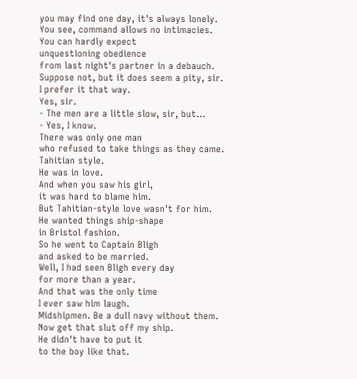you may find one day, it's always lonely.
You see, command allows no intimacies.
You can hardly expect
unquestioning obedience
from last night's partner in a debauch.
Suppose not, but it does seem a pity, sir.
I prefer it that way.
Yes, sir.
- The men are a little slow, sir, but...
- Yes, I know.
There was only one man
who refused to take things as they came.
Tahitian style.
He was in love.
And when you saw his girl,
it was hard to blame him.
But Tahitian-style love wasn't for him.
He wanted things ship-shape
in Bristol fashion.
So he went to Captain Bligh
and asked to be married.
Well, I had seen Bligh every day
for more than a year.
And that was the only time
I ever saw him laugh.
Midshipmen. Be a dull navy without them.
Now get that slut off my ship.
He didn't have to put it
to the boy like that.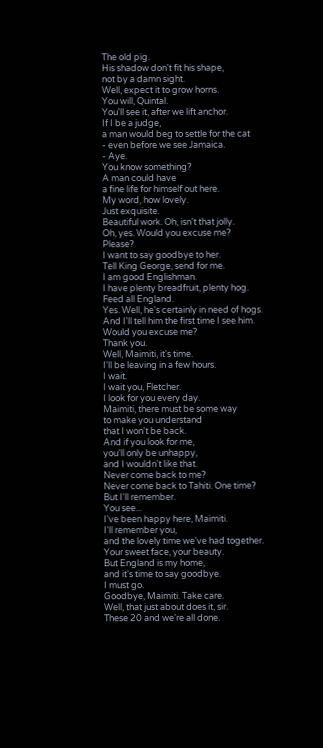The old pig.
His shadow don't fit his shape,
not by a damn sight.
Well, expect it to grow horns.
You will, Quintal.
You'll see it, after we lift anchor.
If I be a judge,
a man would beg to settle for the cat
- even before we see Jamaica.
- Aye.
You know something?
A man could have
a fine life for himself out here.
My word, how lovely.
Just exquisite.
Beautiful work. Oh, isn't that jolly.
Oh, yes. Would you excuse me? Please?
I want to say goodbye to her.
Tell King George, send for me.
I am good Englishman.
I have plenty breadfruit, plenty hog.
Feed all England.
Yes. Well, he's certainly in need of hogs.
And I'll tell him the first time I see him.
Would you excuse me?
Thank you.
Well, Maimiti, it's time.
I'll be leaving in a few hours.
I wait.
I wait you, Fletcher.
I look for you every day.
Maimiti, there must be some way
to make you understand
that I won't be back.
And if you look for me,
you'll only be unhappy,
and I wouldn't like that.
Never come back to me?
Never come back to Tahiti. One time?
But I'll remember.
You see...
I've been happy here, Maimiti.
I'll remember you,
and the lovely time we've had together.
Your sweet face, your beauty.
But England is my home,
and it's time to say goodbye.
I must go.
Goodbye, Maimiti. Take care.
Well, that just about does it, sir.
These 20 and we're all done.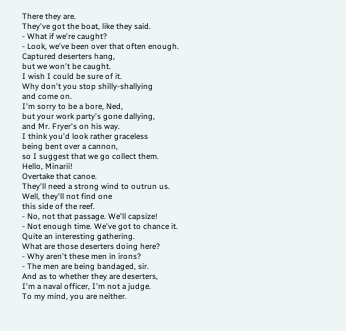There they are.
They've got the boat, like they said.
- What if we're caught?
- Look, we've been over that often enough.
Captured deserters hang,
but we won't be caught.
I wish I could be sure of it.
Why don't you stop shilly-shallying
and come on.
I'm sorry to be a bore, Ned,
but your work party's gone dallying,
and Mr. Fryer's on his way.
I think you'd look rather graceless
being bent over a cannon,
so I suggest that we go collect them.
Hello, Minarii!
Overtake that canoe.
They'll need a strong wind to outrun us.
Well, they'll not find one
this side of the reef.
- No, not that passage. We'll capsize!
- Not enough time. We've got to chance it.
Quite an interesting gathering.
What are those deserters doing here?
- Why aren't these men in irons?
- The men are being bandaged, sir.
And as to whether they are deserters,
I'm a naval officer, I'm not a judge.
To my mind, you are neither.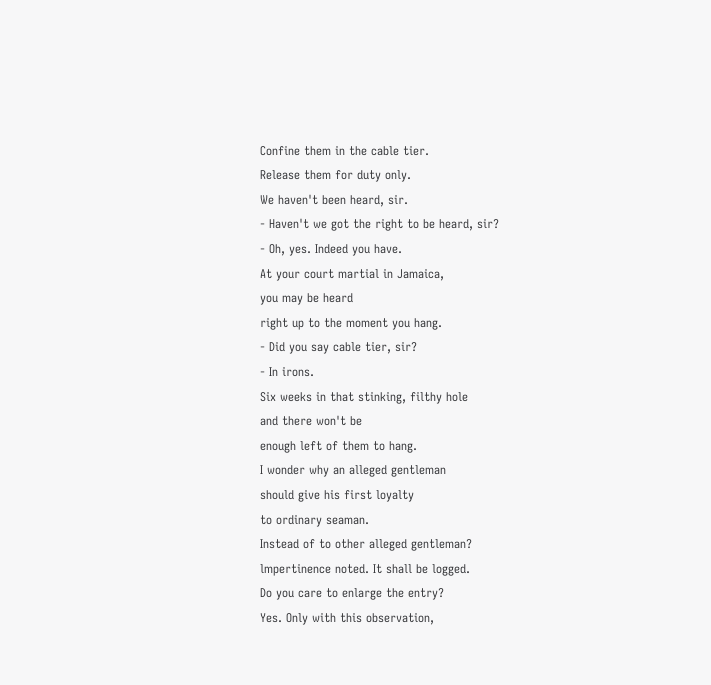Confine them in the cable tier.
Release them for duty only.
We haven't been heard, sir.
- Haven't we got the right to be heard, sir?
- Oh, yes. Indeed you have.
At your court martial in Jamaica,
you may be heard
right up to the moment you hang.
- Did you say cable tier, sir?
- In irons.
Six weeks in that stinking, filthy hole
and there won't be
enough left of them to hang.
I wonder why an alleged gentleman
should give his first loyalty
to ordinary seaman.
Instead of to other alleged gentleman?
lmpertinence noted. It shall be logged.
Do you care to enlarge the entry?
Yes. Only with this observation,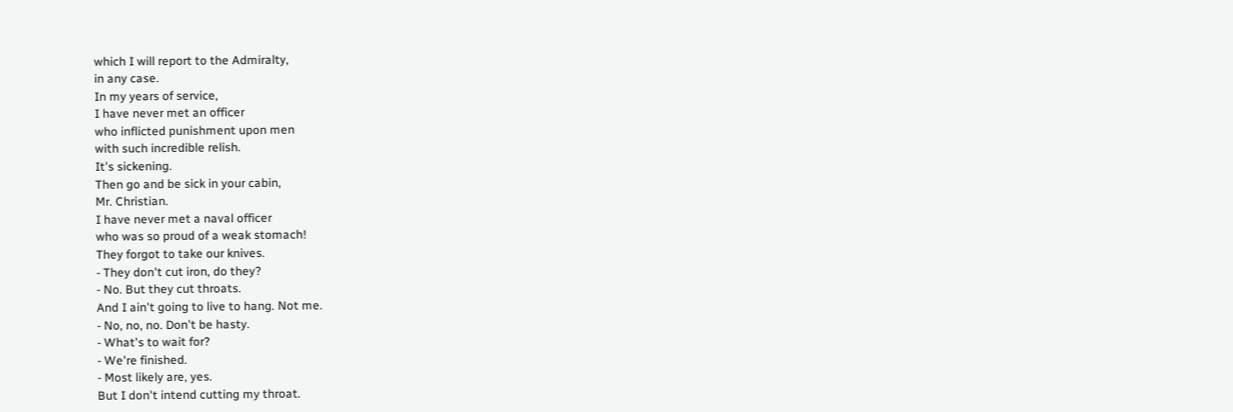which I will report to the Admiralty,
in any case.
In my years of service,
I have never met an officer
who inflicted punishment upon men
with such incredible relish.
It's sickening.
Then go and be sick in your cabin,
Mr. Christian.
I have never met a naval officer
who was so proud of a weak stomach!
They forgot to take our knives.
- They don't cut iron, do they?
- No. But they cut throats.
And I ain't going to live to hang. Not me.
- No, no, no. Don't be hasty.
- What's to wait for?
- We're finished.
- Most likely are, yes.
But I don't intend cutting my throat.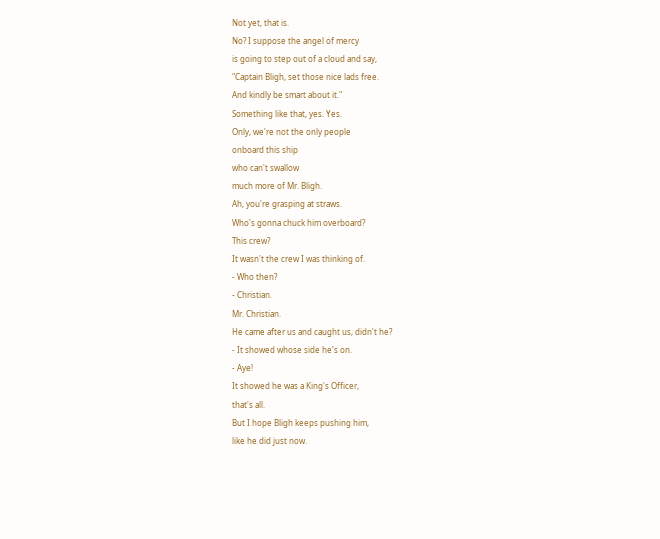Not yet, that is.
No? I suppose the angel of mercy
is going to step out of a cloud and say,
"Captain Bligh, set those nice lads free.
And kindly be smart about it."
Something like that, yes. Yes.
Only, we're not the only people
onboard this ship
who can't swallow
much more of Mr. Bligh.
Ah, you're grasping at straws.
Who's gonna chuck him overboard?
This crew?
It wasn't the crew I was thinking of.
- Who then?
- Christian.
Mr. Christian.
He came after us and caught us, didn't he?
- It showed whose side he's on.
- Aye!
It showed he was a King's Officer,
that's all.
But I hope Bligh keeps pushing him,
like he did just now.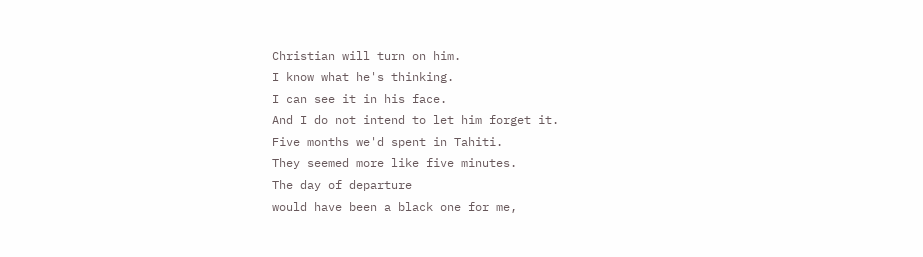Christian will turn on him.
I know what he's thinking.
I can see it in his face.
And I do not intend to let him forget it.
Five months we'd spent in Tahiti.
They seemed more like five minutes.
The day of departure
would have been a black one for me,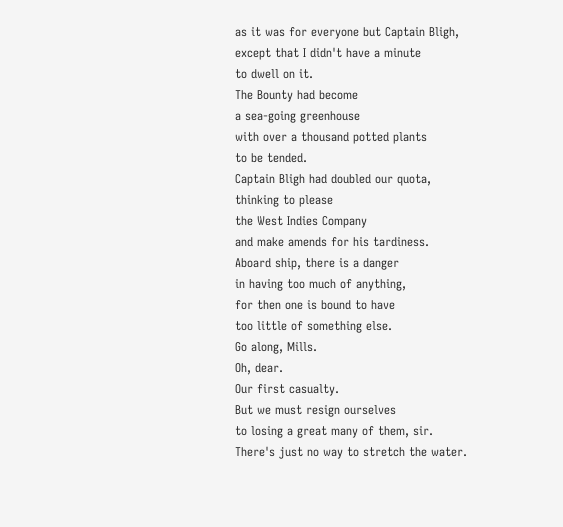as it was for everyone but Captain Bligh,
except that I didn't have a minute
to dwell on it.
The Bounty had become
a sea-going greenhouse
with over a thousand potted plants
to be tended.
Captain Bligh had doubled our quota,
thinking to please
the West Indies Company
and make amends for his tardiness.
Aboard ship, there is a danger
in having too much of anything,
for then one is bound to have
too little of something else.
Go along, Mills.
Oh, dear.
Our first casualty.
But we must resign ourselves
to losing a great many of them, sir.
There's just no way to stretch the water.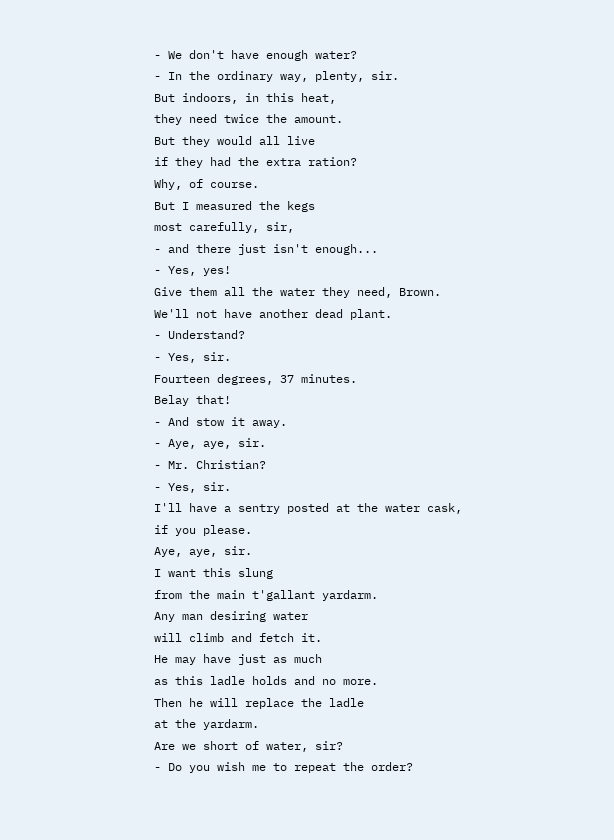- We don't have enough water?
- In the ordinary way, plenty, sir.
But indoors, in this heat,
they need twice the amount.
But they would all live
if they had the extra ration?
Why, of course.
But I measured the kegs
most carefully, sir,
- and there just isn't enough...
- Yes, yes!
Give them all the water they need, Brown.
We'll not have another dead plant.
- Understand?
- Yes, sir.
Fourteen degrees, 37 minutes.
Belay that!
- And stow it away.
- Aye, aye, sir.
- Mr. Christian?
- Yes, sir.
I'll have a sentry posted at the water cask,
if you please.
Aye, aye, sir.
I want this slung
from the main t'gallant yardarm.
Any man desiring water
will climb and fetch it.
He may have just as much
as this ladle holds and no more.
Then he will replace the ladle
at the yardarm.
Are we short of water, sir?
- Do you wish me to repeat the order?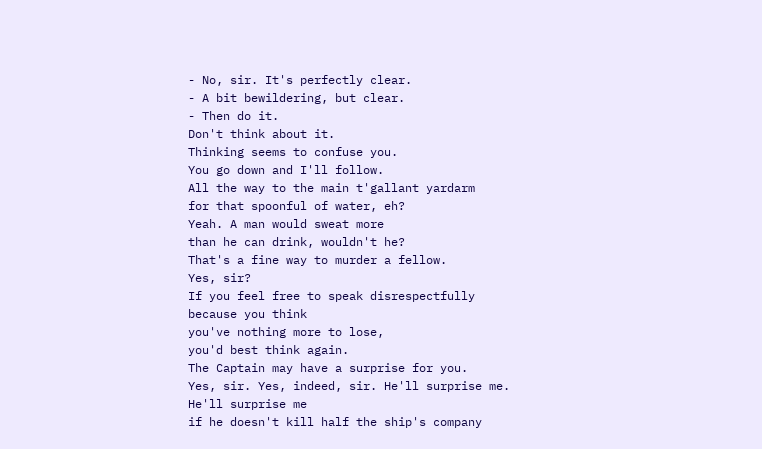- No, sir. It's perfectly clear.
- A bit bewildering, but clear.
- Then do it.
Don't think about it.
Thinking seems to confuse you.
You go down and I'll follow.
All the way to the main t'gallant yardarm
for that spoonful of water, eh?
Yeah. A man would sweat more
than he can drink, wouldn't he?
That's a fine way to murder a fellow.
Yes, sir?
If you feel free to speak disrespectfully
because you think
you've nothing more to lose,
you'd best think again.
The Captain may have a surprise for you.
Yes, sir. Yes, indeed, sir. He'll surprise me.
He'll surprise me
if he doesn't kill half the ship's company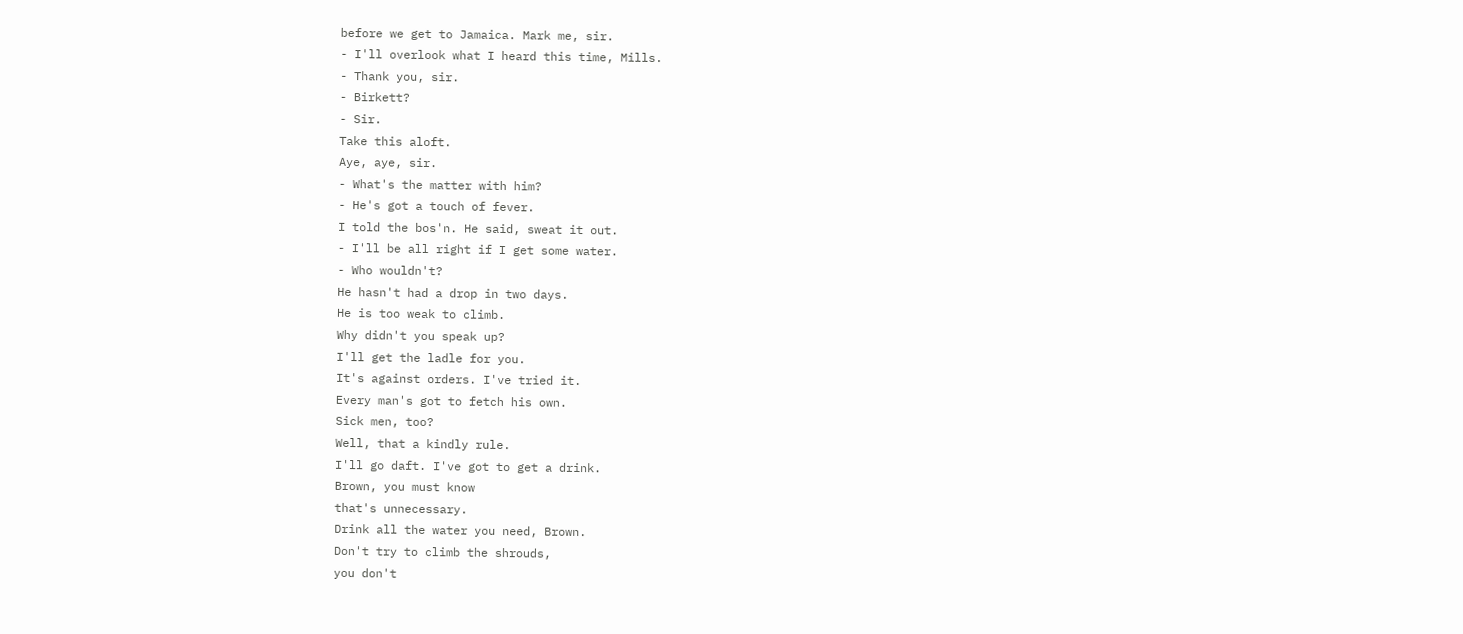before we get to Jamaica. Mark me, sir.
- I'll overlook what I heard this time, Mills.
- Thank you, sir.
- Birkett?
- Sir.
Take this aloft.
Aye, aye, sir.
- What's the matter with him?
- He's got a touch of fever.
I told the bos'n. He said, sweat it out.
- I'll be all right if I get some water.
- Who wouldn't?
He hasn't had a drop in two days.
He is too weak to climb.
Why didn't you speak up?
I'll get the ladle for you.
It's against orders. I've tried it.
Every man's got to fetch his own.
Sick men, too?
Well, that a kindly rule.
I'll go daft. I've got to get a drink.
Brown, you must know
that's unnecessary.
Drink all the water you need, Brown.
Don't try to climb the shrouds,
you don't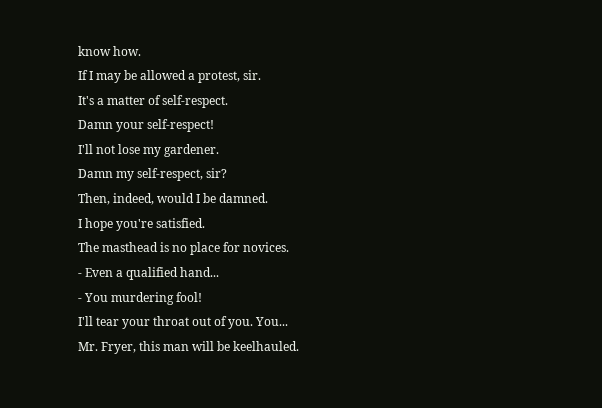know how.
If I may be allowed a protest, sir.
It's a matter of self-respect.
Damn your self-respect!
I'll not lose my gardener.
Damn my self-respect, sir?
Then, indeed, would I be damned.
I hope you're satisfied.
The masthead is no place for novices.
- Even a qualified hand...
- You murdering fool!
I'll tear your throat out of you. You...
Mr. Fryer, this man will be keelhauled.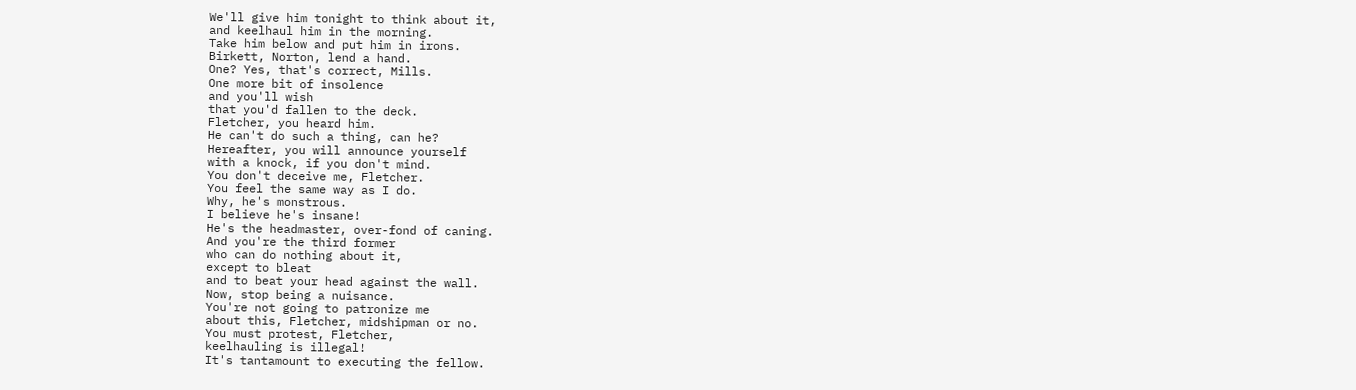We'll give him tonight to think about it,
and keelhaul him in the morning.
Take him below and put him in irons.
Birkett, Norton, lend a hand.
One? Yes, that's correct, Mills.
One more bit of insolence
and you'll wish
that you'd fallen to the deck.
Fletcher, you heard him.
He can't do such a thing, can he?
Hereafter, you will announce yourself
with a knock, if you don't mind.
You don't deceive me, Fletcher.
You feel the same way as I do.
Why, he's monstrous.
I believe he's insane!
He's the headmaster, over-fond of caning.
And you're the third former
who can do nothing about it,
except to bleat
and to beat your head against the wall.
Now, stop being a nuisance.
You're not going to patronize me
about this, Fletcher, midshipman or no.
You must protest, Fletcher,
keelhauling is illegal!
It's tantamount to executing the fellow.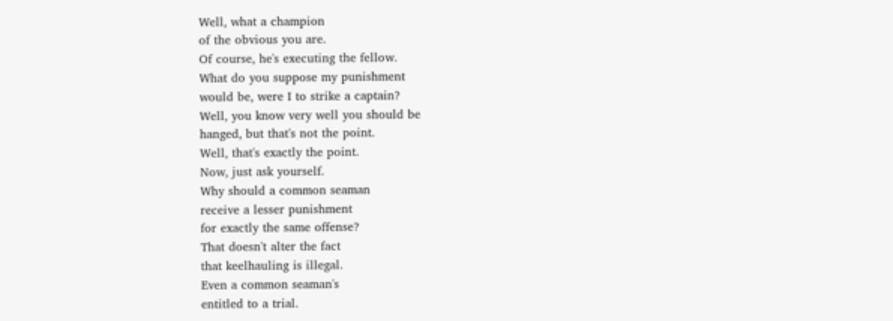Well, what a champion
of the obvious you are.
Of course, he's executing the fellow.
What do you suppose my punishment
would be, were I to strike a captain?
Well, you know very well you should be
hanged, but that's not the point.
Well, that's exactly the point.
Now, just ask yourself.
Why should a common seaman
receive a lesser punishment
for exactly the same offense?
That doesn't alter the fact
that keelhauling is illegal.
Even a common seaman's
entitled to a trial.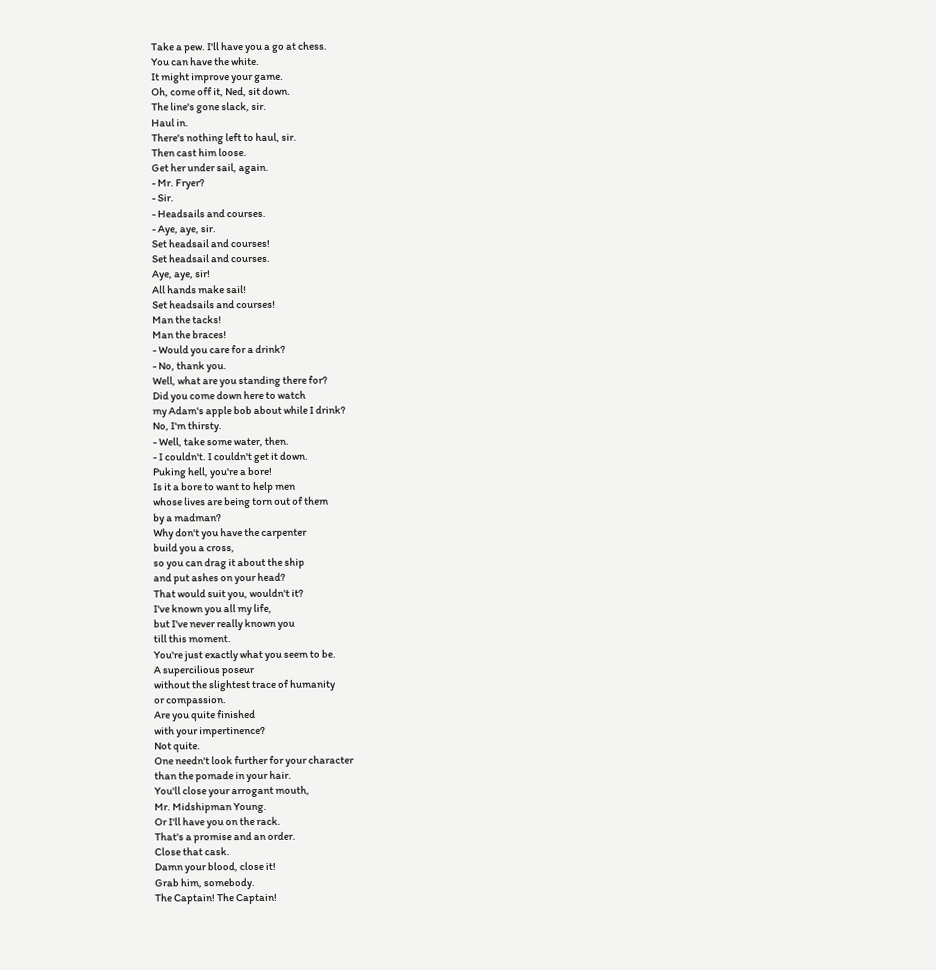Take a pew. I'll have you a go at chess.
You can have the white.
It might improve your game.
Oh, come off it, Ned, sit down.
The line's gone slack, sir.
Haul in.
There's nothing left to haul, sir.
Then cast him loose.
Get her under sail, again.
- Mr. Fryer?
- Sir.
- Headsails and courses.
- Aye, aye, sir.
Set headsail and courses!
Set headsail and courses.
Aye, aye, sir!
All hands make sail!
Set headsails and courses!
Man the tacks!
Man the braces!
- Would you care for a drink?
- No, thank you.
Well, what are you standing there for?
Did you come down here to watch
my Adam's apple bob about while I drink?
No, I'm thirsty.
- Well, take some water, then.
- I couldn't. I couldn't get it down.
Puking hell, you're a bore!
Is it a bore to want to help men
whose lives are being torn out of them
by a madman?
Why don't you have the carpenter
build you a cross,
so you can drag it about the ship
and put ashes on your head?
That would suit you, wouldn't it?
I've known you all my life,
but I've never really known you
till this moment.
You're just exactly what you seem to be.
A supercilious poseur
without the slightest trace of humanity
or compassion.
Are you quite finished
with your impertinence?
Not quite.
One needn't look further for your character
than the pomade in your hair.
You'll close your arrogant mouth,
Mr. Midshipman Young.
Or I'll have you on the rack.
That's a promise and an order.
Close that cask.
Damn your blood, close it!
Grab him, somebody.
The Captain! The Captain!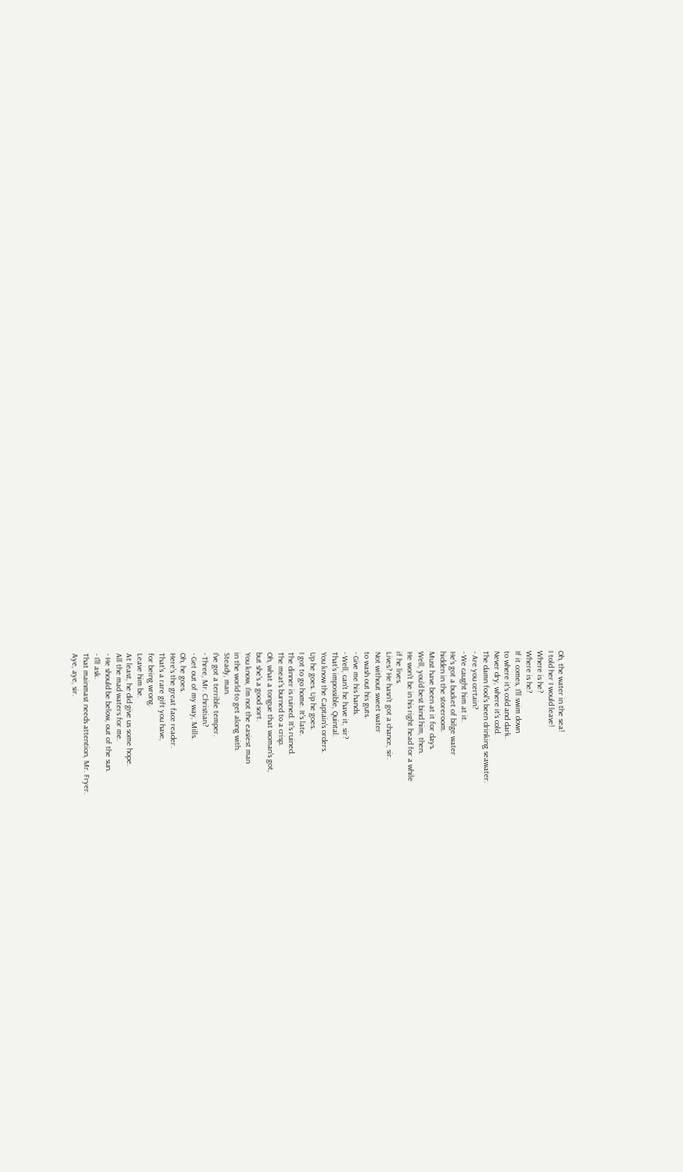Oh, the water in the sea!
I told her I would leave!
Where is he?
Where is he?
If it comes, I'll swim down
to where it's cold and dark.
Never dry, where it's cold.
The damn fool's been drinking seawater.
- Are you certain?
- We caught him at it.
He's got a bucket of bilge water
hidden in the storeroom.
Must have been at it for days.
Well, you'd best bind him, then.
He won't be in his right head for a while
if he lives.
Lives? He hasn't got a chance, sir.
Not without sweet water
to wash out his guts.
- Give me his hands.
- Well, can't he have it, sir?
That's impossible, Quintal.
You know the Captain's orders.
Up he goes. Up he goes.
I got to go home. It's late.
The dinner is ruined. It's ruined.
The meat's burned to a crisp.
Oh, what a tongue that woman's got,
but she's a good sort.
You know, I'm not the easiest man
in the world to get along with.
Steady, man.
I've got a terrible temper.
- Three, Mr. Christian?
- Get out of my way, Mills.
Oh, he goes.
Here's the great face reader.
That's a rare gift you have,
for being wrong.
Leave him be.
At least, he did give us some hope.
All the mad waters for me.
- He should be below, out of the sun.
- I'll ask.
That mainmast needs attention, Mr. Fryer.
Aye, aye, sir.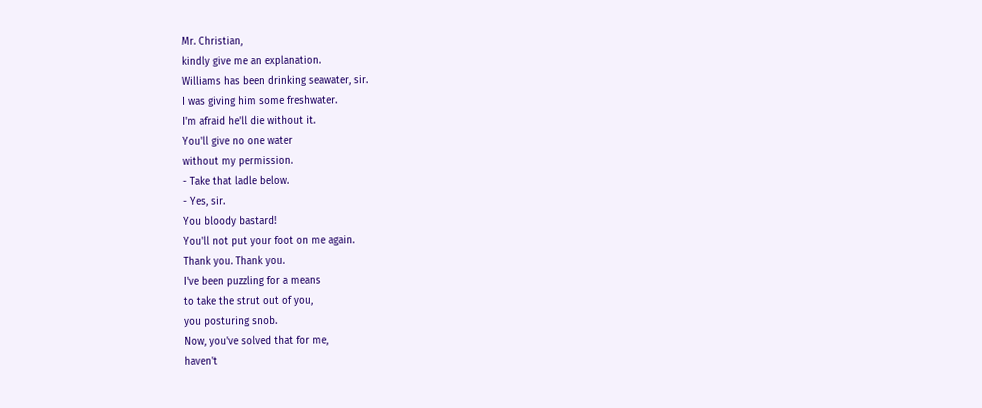Mr. Christian,
kindly give me an explanation.
Williams has been drinking seawater, sir.
I was giving him some freshwater.
I'm afraid he'll die without it.
You'll give no one water
without my permission.
- Take that ladle below.
- Yes, sir.
You bloody bastard!
You'll not put your foot on me again.
Thank you. Thank you.
I've been puzzling for a means
to take the strut out of you,
you posturing snob.
Now, you've solved that for me,
haven't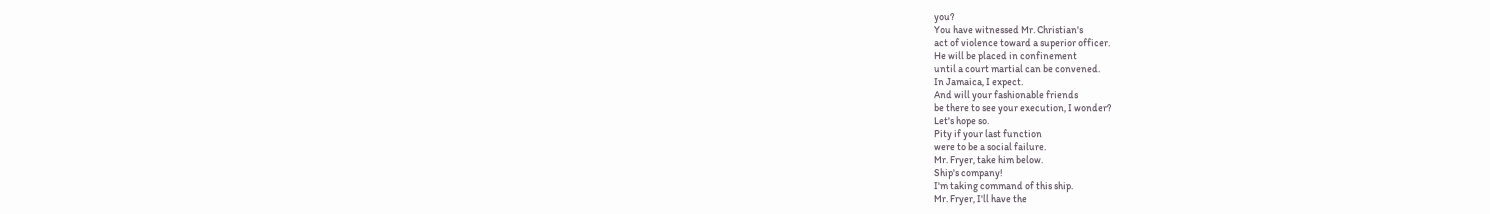you?
You have witnessed Mr. Christian's
act of violence toward a superior officer.
He will be placed in confinement
until a court martial can be convened.
In Jamaica, I expect.
And will your fashionable friends
be there to see your execution, I wonder?
Let's hope so.
Pity if your last function
were to be a social failure.
Mr. Fryer, take him below.
Ship's company!
I'm taking command of this ship.
Mr. Fryer, I'll have the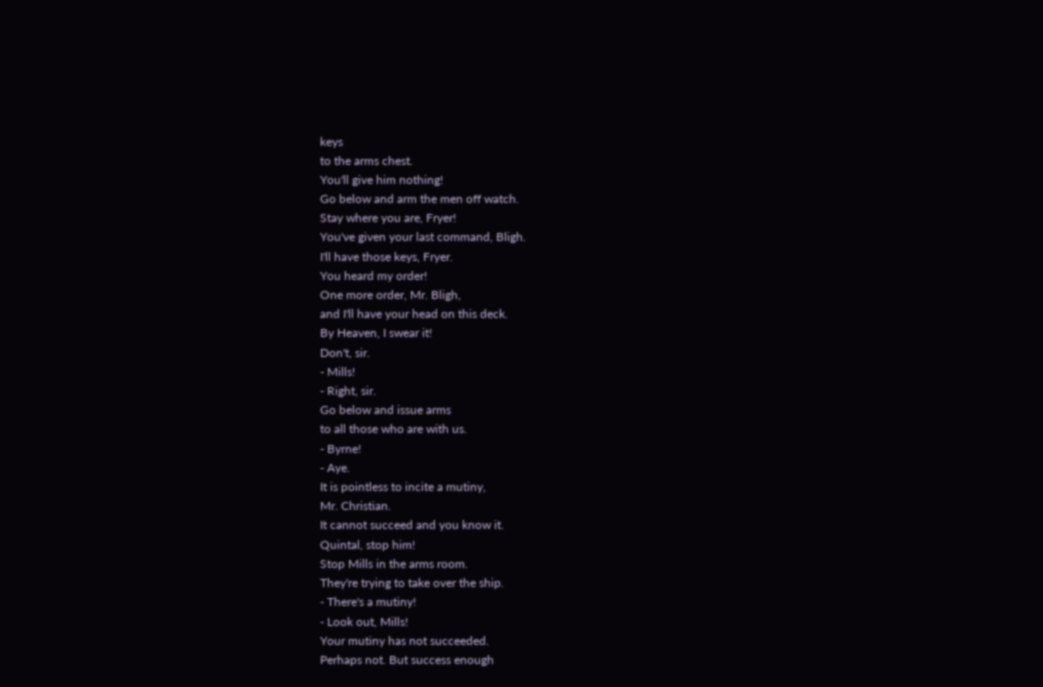keys
to the arms chest.
You'll give him nothing!
Go below and arm the men off watch.
Stay where you are, Fryer!
You've given your last command, Bligh.
I'll have those keys, Fryer.
You heard my order!
One more order, Mr. Bligh,
and I'll have your head on this deck.
By Heaven, I swear it!
Don't, sir.
- Mills!
- Right, sir.
Go below and issue arms
to all those who are with us.
- Byrne!
- Aye.
It is pointless to incite a mutiny,
Mr. Christian.
It cannot succeed and you know it.
Quintal, stop him!
Stop Mills in the arms room.
They're trying to take over the ship.
- There's a mutiny!
- Look out, Mills!
Your mutiny has not succeeded.
Perhaps not. But success enough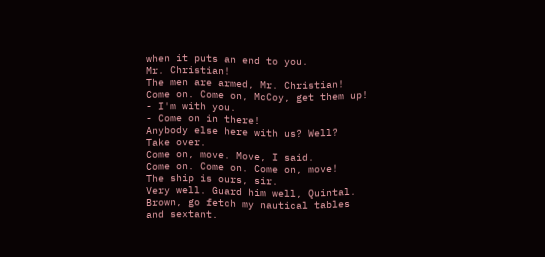when it puts an end to you.
Mr. Christian!
The men are armed, Mr. Christian!
Come on. Come on, McCoy, get them up!
- I'm with you.
- Come on in there!
Anybody else here with us? Well?
Take over.
Come on, move. Move, I said.
Come on. Come on. Come on, move!
The ship is ours, sir.
Very well. Guard him well, Quintal.
Brown, go fetch my nautical tables
and sextant.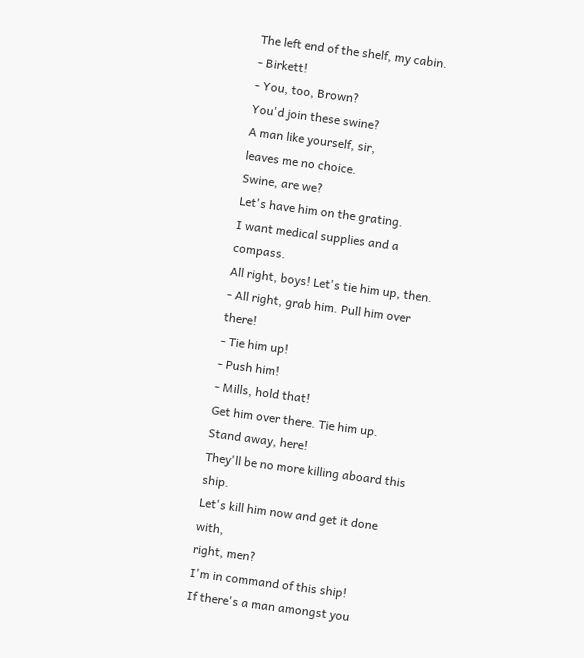The left end of the shelf, my cabin.
- Birkett!
- You, too, Brown?
You'd join these swine?
A man like yourself, sir,
leaves me no choice.
Swine, are we?
Let's have him on the grating.
I want medical supplies and a compass.
All right, boys! Let's tie him up, then.
- All right, grab him. Pull him over there!
- Tie him up!
- Push him!
- Mills, hold that!
Get him over there. Tie him up.
Stand away, here!
They'll be no more killing aboard this ship.
Let's kill him now and get it done with,
right, men?
I'm in command of this ship!
If there's a man amongst you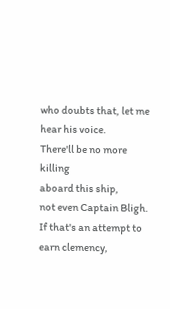who doubts that, let me hear his voice.
There'll be no more killing
aboard this ship,
not even Captain Bligh.
If that's an attempt to earn clemency,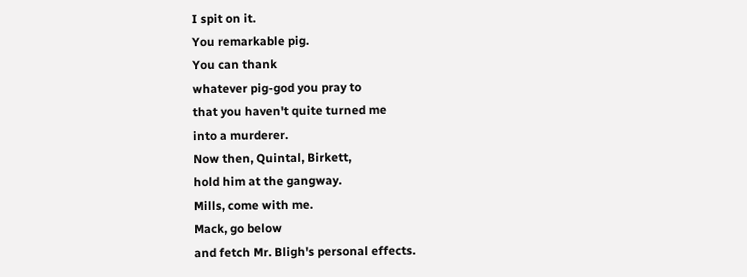I spit on it.
You remarkable pig.
You can thank
whatever pig-god you pray to
that you haven't quite turned me
into a murderer.
Now then, Quintal, Birkett,
hold him at the gangway.
Mills, come with me.
Mack, go below
and fetch Mr. Bligh's personal effects.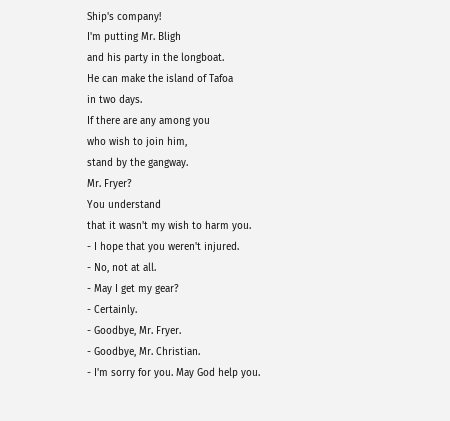Ship's company!
I'm putting Mr. Bligh
and his party in the longboat.
He can make the island of Tafoa
in two days.
If there are any among you
who wish to join him,
stand by the gangway.
Mr. Fryer?
You understand
that it wasn't my wish to harm you.
- I hope that you weren't injured.
- No, not at all.
- May I get my gear?
- Certainly.
- Goodbye, Mr. Fryer.
- Goodbye, Mr. Christian.
- I'm sorry for you. May God help you.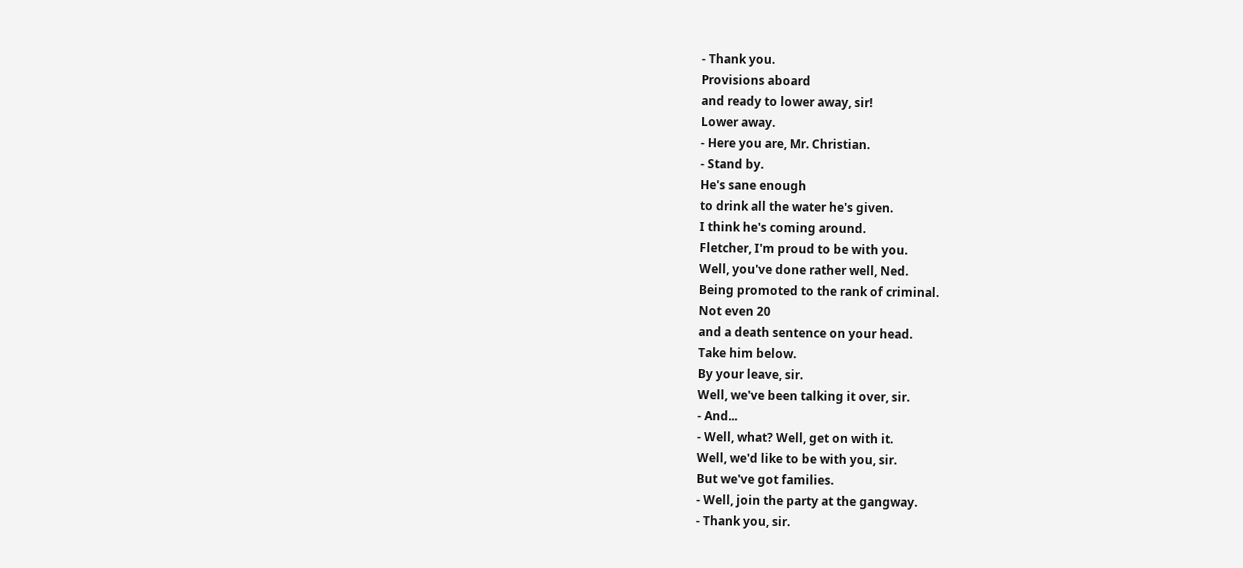- Thank you.
Provisions aboard
and ready to lower away, sir!
Lower away.
- Here you are, Mr. Christian.
- Stand by.
He's sane enough
to drink all the water he's given.
I think he's coming around.
Fletcher, I'm proud to be with you.
Well, you've done rather well, Ned.
Being promoted to the rank of criminal.
Not even 20
and a death sentence on your head.
Take him below.
By your leave, sir.
Well, we've been talking it over, sir.
- And...
- Well, what? Well, get on with it.
Well, we'd like to be with you, sir.
But we've got families.
- Well, join the party at the gangway.
- Thank you, sir.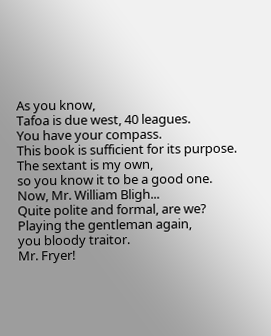As you know,
Tafoa is due west, 40 leagues.
You have your compass.
This book is sufficient for its purpose.
The sextant is my own,
so you know it to be a good one.
Now, Mr. William Bligh...
Quite polite and formal, are we?
Playing the gentleman again,
you bloody traitor.
Mr. Fryer!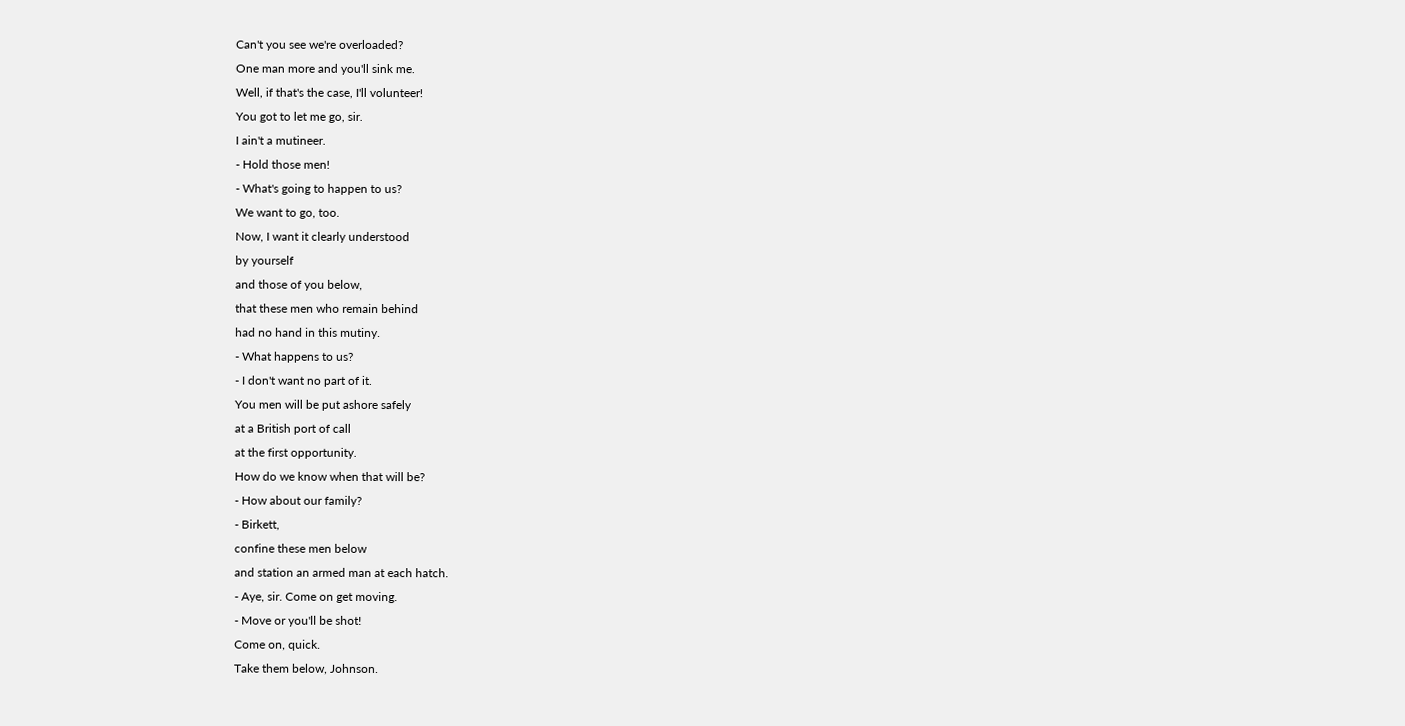Can't you see we're overloaded?
One man more and you'll sink me.
Well, if that's the case, I'll volunteer!
You got to let me go, sir.
I ain't a mutineer.
- Hold those men!
- What's going to happen to us?
We want to go, too.
Now, I want it clearly understood
by yourself
and those of you below,
that these men who remain behind
had no hand in this mutiny.
- What happens to us?
- I don't want no part of it.
You men will be put ashore safely
at a British port of call
at the first opportunity.
How do we know when that will be?
- How about our family?
- Birkett,
confine these men below
and station an armed man at each hatch.
- Aye, sir. Come on get moving.
- Move or you'll be shot!
Come on, quick.
Take them below, Johnson.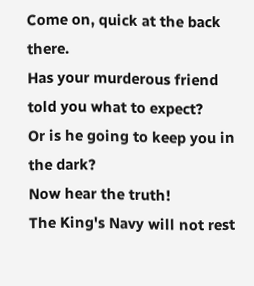Come on, quick at the back there.
Has your murderous friend
told you what to expect?
Or is he going to keep you in the dark?
Now hear the truth!
The King's Navy will not rest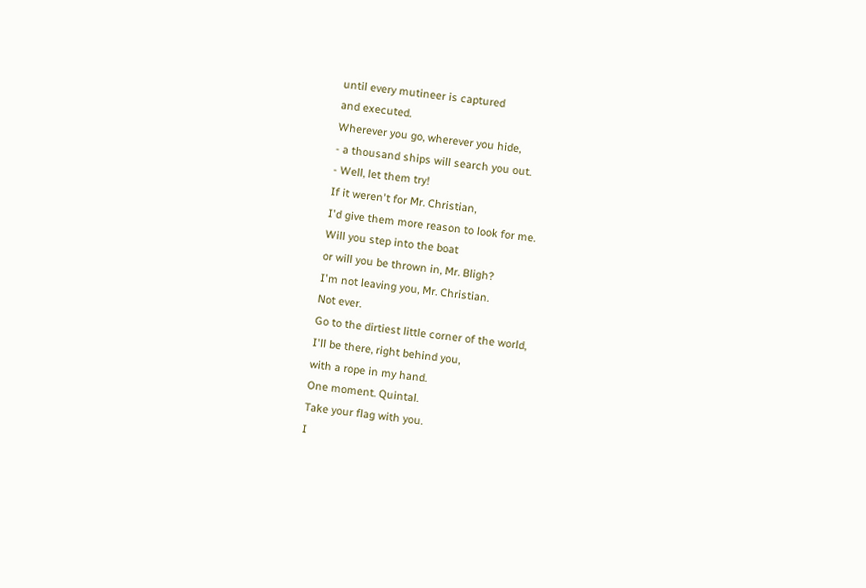until every mutineer is captured
and executed.
Wherever you go, wherever you hide,
- a thousand ships will search you out.
- Well, let them try!
If it weren't for Mr. Christian,
I'd give them more reason to look for me.
Will you step into the boat
or will you be thrown in, Mr. Bligh?
I'm not leaving you, Mr. Christian.
Not ever.
Go to the dirtiest little corner of the world,
I'll be there, right behind you,
with a rope in my hand.
One moment. Quintal.
Take your flag with you.
I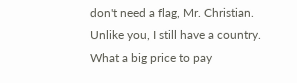don't need a flag, Mr. Christian.
Unlike you, I still have a country.
What a big price to pay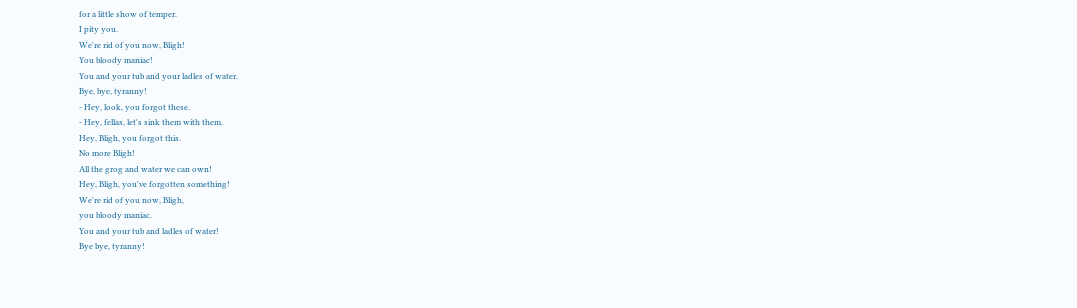for a little show of temper.
I pity you.
We're rid of you now, Bligh!
You bloody maniac!
You and your tub and your ladles of water.
Bye, bye, tyranny!
- Hey, look, you forgot these.
- Hey, fellas, let's sink them with them.
Hey, Bligh, you forgot this.
No more Bligh!
All the grog and water we can own!
Hey, Bligh, you've forgotten something!
We're rid of you now, Bligh,
you bloody maniac.
You and your tub and ladles of water!
Bye bye, tyranny!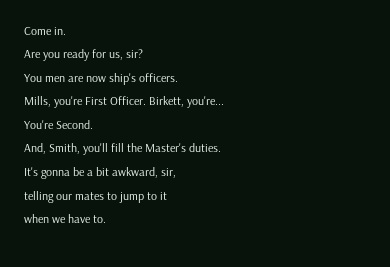Come in.
Are you ready for us, sir?
You men are now ship's officers.
Mills, you're First Officer. Birkett, you're...
You're Second.
And, Smith, you'll fill the Master's duties.
It's gonna be a bit awkward, sir,
telling our mates to jump to it
when we have to.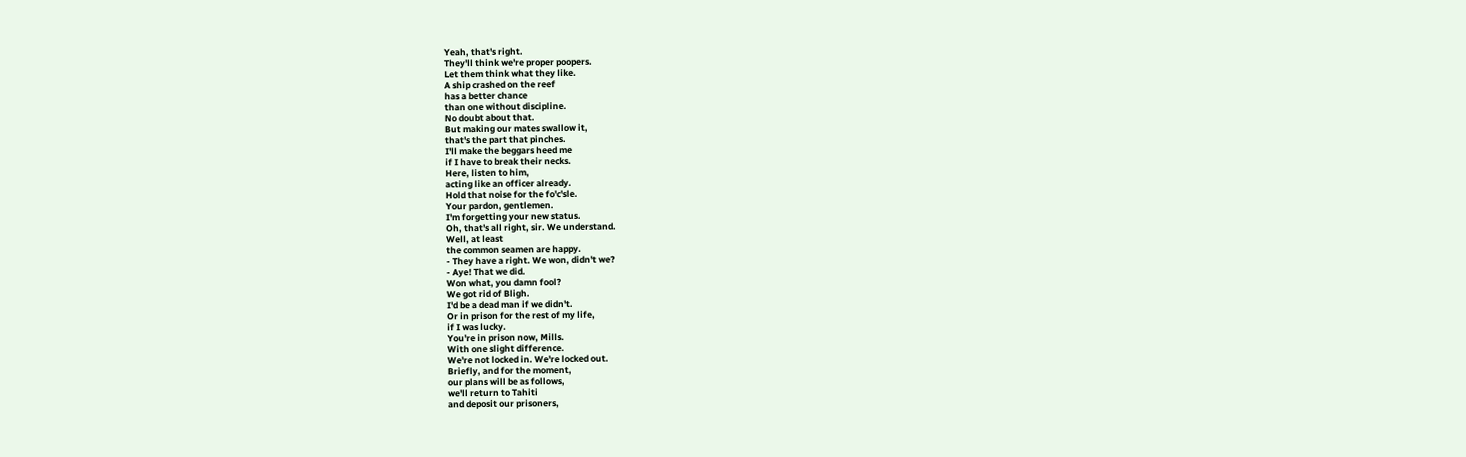Yeah, that's right.
They'll think we're proper poopers.
Let them think what they like.
A ship crashed on the reef
has a better chance
than one without discipline.
No doubt about that.
But making our mates swallow it,
that's the part that pinches.
I'll make the beggars heed me
if I have to break their necks.
Here, listen to him,
acting like an officer already.
Hold that noise for the fo'c'sle.
Your pardon, gentlemen.
I'm forgetting your new status.
Oh, that's all right, sir. We understand.
Well, at least
the common seamen are happy.
- They have a right. We won, didn't we?
- Aye! That we did.
Won what, you damn fool?
We got rid of Bligh.
I'd be a dead man if we didn't.
Or in prison for the rest of my life,
if I was lucky.
You're in prison now, Mills.
With one slight difference.
We're not locked in. We're locked out.
Briefly, and for the moment,
our plans will be as follows,
we'll return to Tahiti
and deposit our prisoners,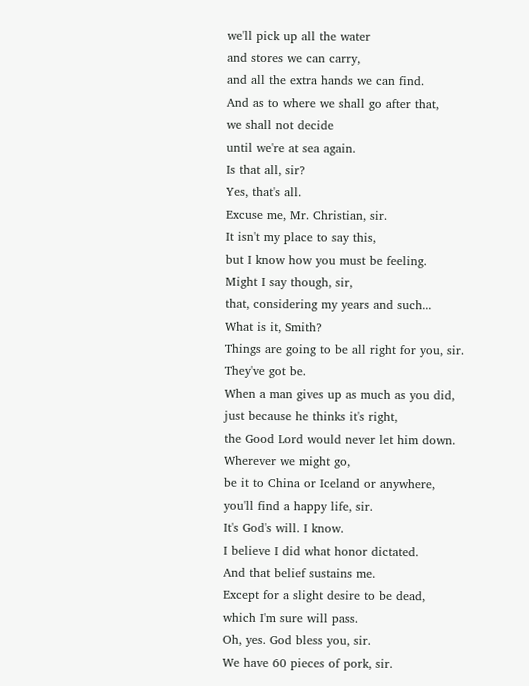we'll pick up all the water
and stores we can carry,
and all the extra hands we can find.
And as to where we shall go after that,
we shall not decide
until we're at sea again.
Is that all, sir?
Yes, that's all.
Excuse me, Mr. Christian, sir.
It isn't my place to say this,
but I know how you must be feeling.
Might I say though, sir,
that, considering my years and such...
What is it, Smith?
Things are going to be all right for you, sir.
They've got be.
When a man gives up as much as you did,
just because he thinks it's right,
the Good Lord would never let him down.
Wherever we might go,
be it to China or Iceland or anywhere,
you'll find a happy life, sir.
It's God's will. I know.
I believe I did what honor dictated.
And that belief sustains me.
Except for a slight desire to be dead,
which I'm sure will pass.
Oh, yes. God bless you, sir.
We have 60 pieces of pork, sir.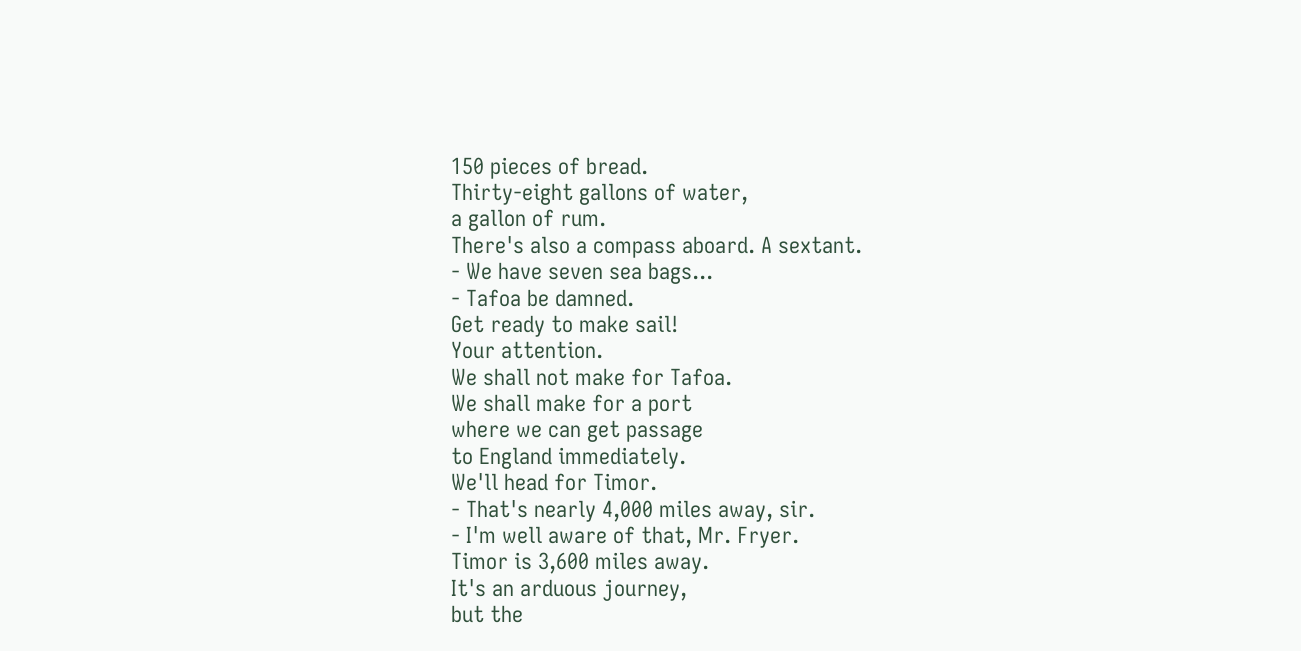150 pieces of bread.
Thirty-eight gallons of water,
a gallon of rum.
There's also a compass aboard. A sextant.
- We have seven sea bags...
- Tafoa be damned.
Get ready to make sail!
Your attention.
We shall not make for Tafoa.
We shall make for a port
where we can get passage
to England immediately.
We'll head for Timor.
- That's nearly 4,000 miles away, sir.
- I'm well aware of that, Mr. Fryer.
Timor is 3,600 miles away.
It's an arduous journey,
but the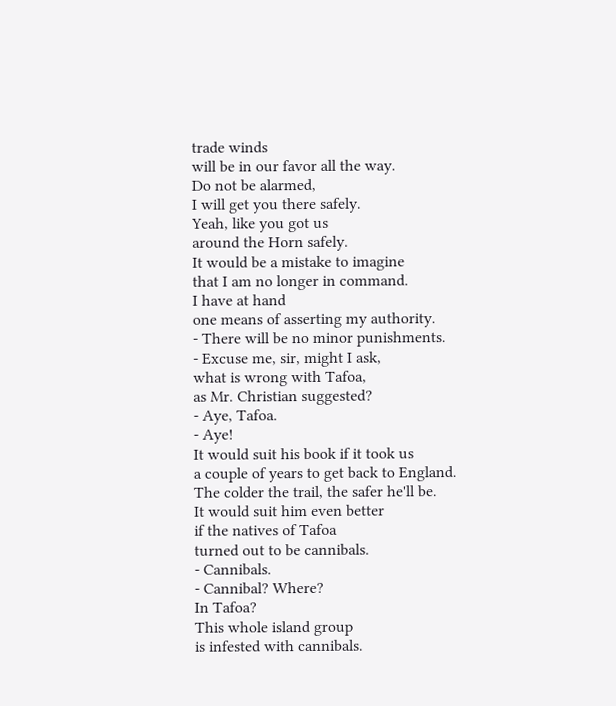trade winds
will be in our favor all the way.
Do not be alarmed,
I will get you there safely.
Yeah, like you got us
around the Horn safely.
It would be a mistake to imagine
that I am no longer in command.
I have at hand
one means of asserting my authority.
- There will be no minor punishments.
- Excuse me, sir, might I ask,
what is wrong with Tafoa,
as Mr. Christian suggested?
- Aye, Tafoa.
- Aye!
It would suit his book if it took us
a couple of years to get back to England.
The colder the trail, the safer he'll be.
It would suit him even better
if the natives of Tafoa
turned out to be cannibals.
- Cannibals.
- Cannibal? Where?
In Tafoa?
This whole island group
is infested with cannibals.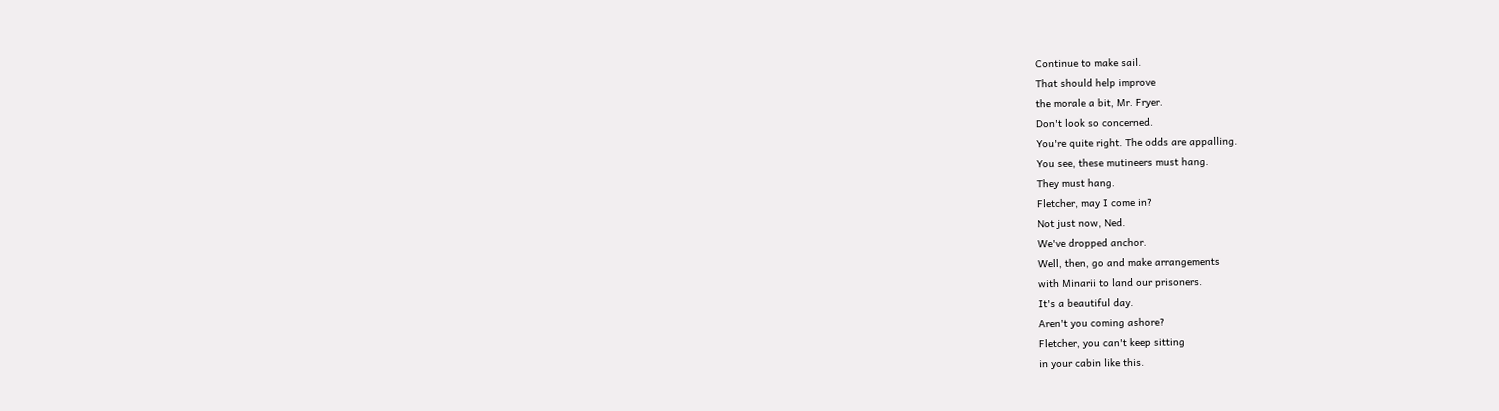Continue to make sail.
That should help improve
the morale a bit, Mr. Fryer.
Don't look so concerned.
You're quite right. The odds are appalling.
You see, these mutineers must hang.
They must hang.
Fletcher, may I come in?
Not just now, Ned.
We've dropped anchor.
Well, then, go and make arrangements
with Minarii to land our prisoners.
It's a beautiful day.
Aren't you coming ashore?
Fletcher, you can't keep sitting
in your cabin like this.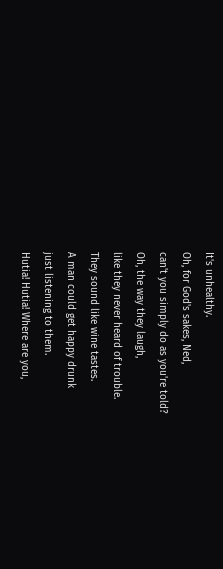It's unhealthy.
Oh, for God's sakes, Ned,
can't you simply do as you're told?
Oh, the way they laugh,
like they never heard of trouble.
They sound like wine tastes.
A man could get happy drunk
just listening to them.
Hutia! Hutia! Where are you,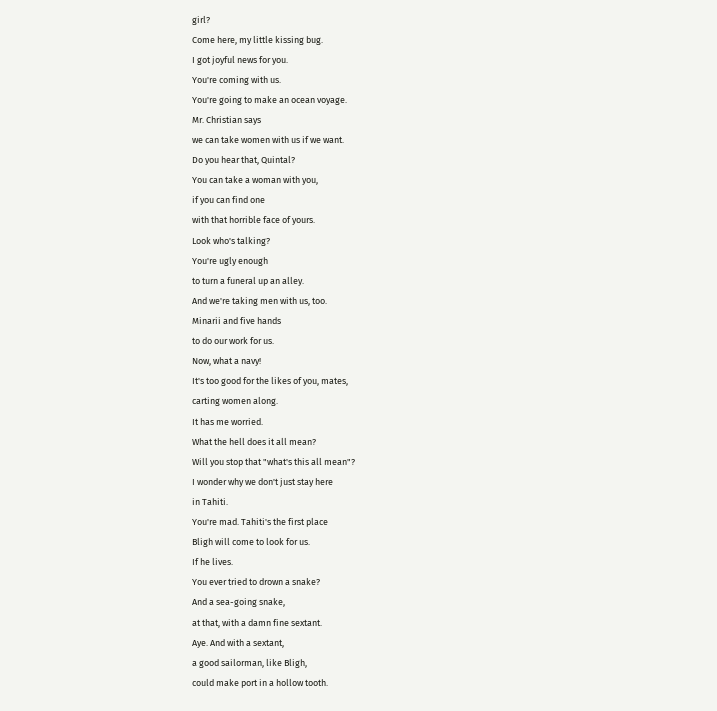girl?
Come here, my little kissing bug.
I got joyful news for you.
You're coming with us.
You're going to make an ocean voyage.
Mr. Christian says
we can take women with us if we want.
Do you hear that, Quintal?
You can take a woman with you,
if you can find one
with that horrible face of yours.
Look who's talking?
You're ugly enough
to turn a funeral up an alley.
And we're taking men with us, too.
Minarii and five hands
to do our work for us.
Now, what a navy!
It's too good for the likes of you, mates,
carting women along.
It has me worried.
What the hell does it all mean?
Will you stop that "what's this all mean"?
I wonder why we don't just stay here
in Tahiti.
You're mad. Tahiti's the first place
Bligh will come to look for us.
If he lives.
You ever tried to drown a snake?
And a sea-going snake,
at that, with a damn fine sextant.
Aye. And with a sextant,
a good sailorman, like Bligh,
could make port in a hollow tooth.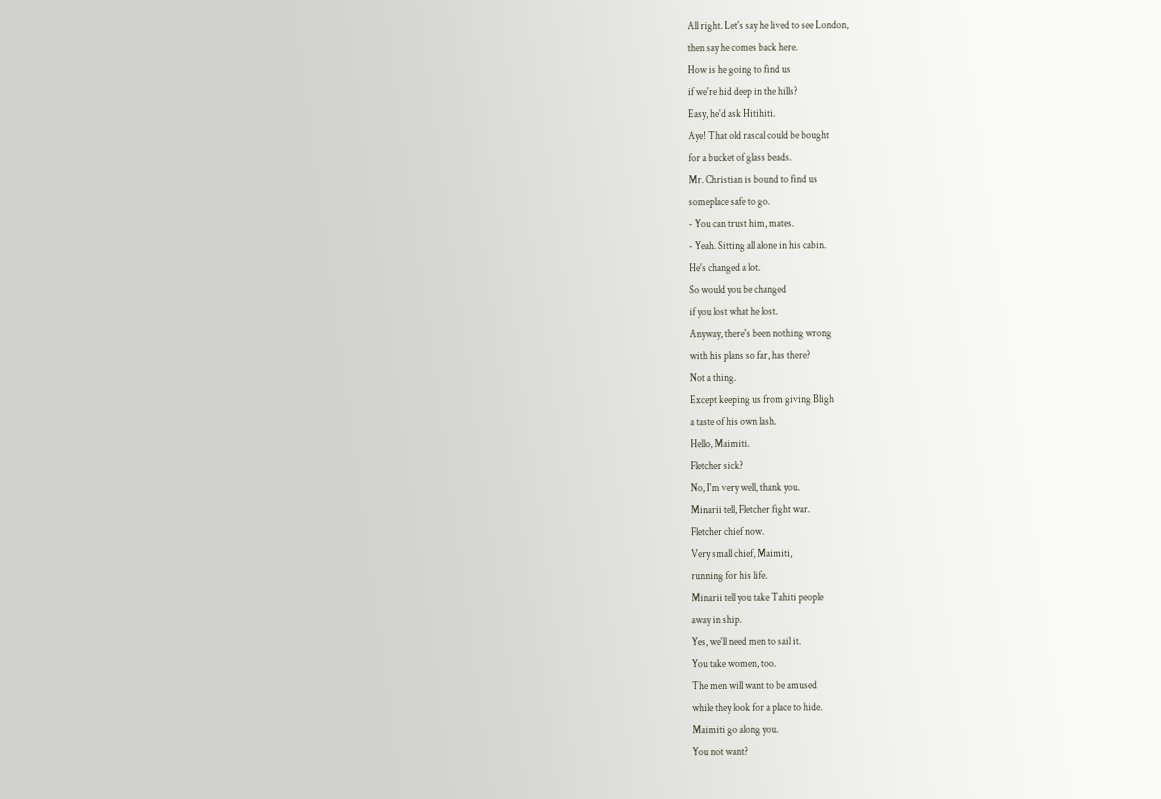All right. Let's say he lived to see London,
then say he comes back here.
How is he going to find us
if we're hid deep in the hills?
Easy, he'd ask Hitihiti.
Aye! That old rascal could be bought
for a bucket of glass beads.
Mr. Christian is bound to find us
someplace safe to go.
- You can trust him, mates.
- Yeah. Sitting all alone in his cabin.
He's changed a lot.
So would you be changed
if you lost what he lost.
Anyway, there's been nothing wrong
with his plans so far, has there?
Not a thing.
Except keeping us from giving Bligh
a taste of his own lash.
Hello, Maimiti.
Fletcher sick?
No, I'm very well, thank you.
Minarii tell, Fletcher fight war.
Fletcher chief now.
Very small chief, Maimiti,
running for his life.
Minarii tell you take Tahiti people
away in ship.
Yes, we'll need men to sail it.
You take women, too.
The men will want to be amused
while they look for a place to hide.
Maimiti go along you.
You not want?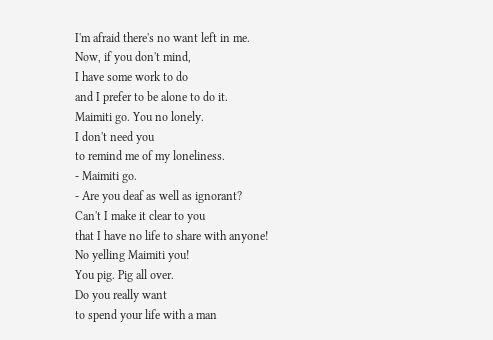I'm afraid there's no want left in me.
Now, if you don't mind,
I have some work to do
and I prefer to be alone to do it.
Maimiti go. You no lonely.
I don't need you
to remind me of my loneliness.
- Maimiti go.
- Are you deaf as well as ignorant?
Can't I make it clear to you
that I have no life to share with anyone!
No yelling Maimiti you!
You pig. Pig all over.
Do you really want
to spend your life with a man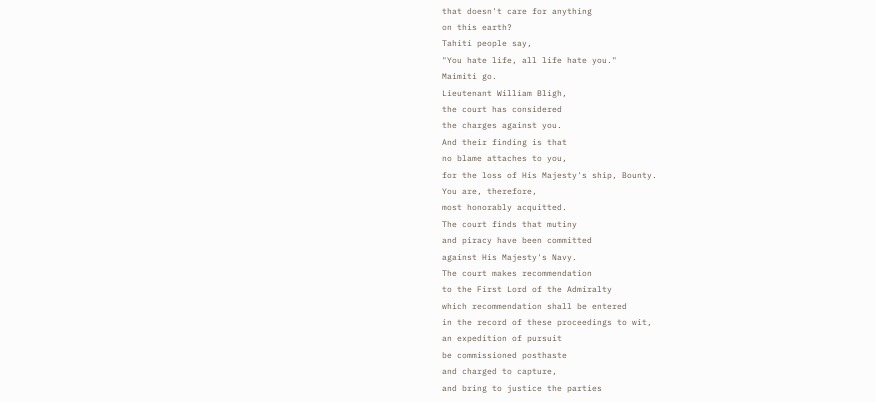that doesn't care for anything
on this earth?
Tahiti people say,
"You hate life, all life hate you."
Maimiti go.
Lieutenant William Bligh,
the court has considered
the charges against you.
And their finding is that
no blame attaches to you,
for the loss of His Majesty's ship, Bounty.
You are, therefore,
most honorably acquitted.
The court finds that mutiny
and piracy have been committed
against His Majesty's Navy.
The court makes recommendation
to the First Lord of the Admiralty
which recommendation shall be entered
in the record of these proceedings to wit,
an expedition of pursuit
be commissioned posthaste
and charged to capture,
and bring to justice the parties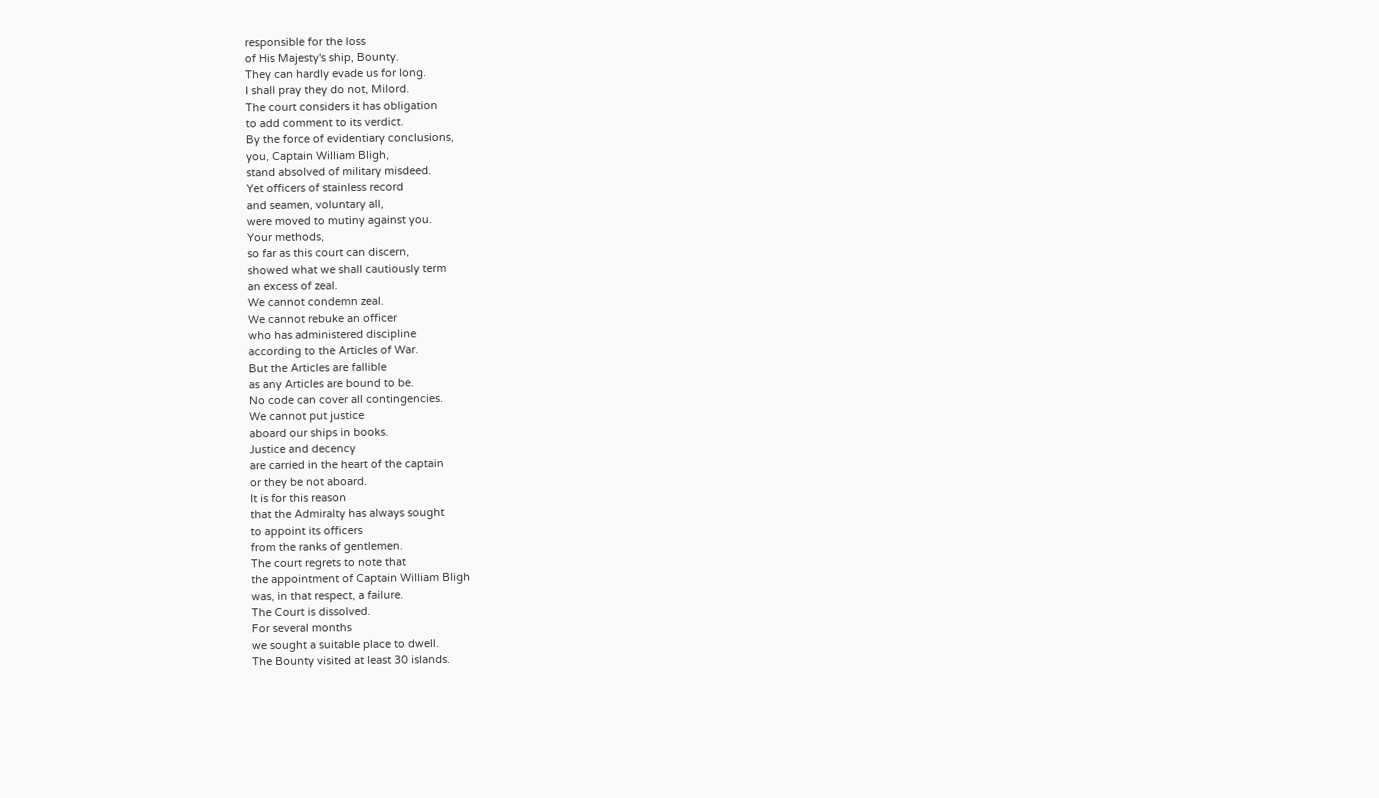responsible for the loss
of His Majesty's ship, Bounty.
They can hardly evade us for long.
I shall pray they do not, Milord.
The court considers it has obligation
to add comment to its verdict.
By the force of evidentiary conclusions,
you, Captain William Bligh,
stand absolved of military misdeed.
Yet officers of stainless record
and seamen, voluntary all,
were moved to mutiny against you.
Your methods,
so far as this court can discern,
showed what we shall cautiously term
an excess of zeal.
We cannot condemn zeal.
We cannot rebuke an officer
who has administered discipline
according to the Articles of War.
But the Articles are fallible
as any Articles are bound to be.
No code can cover all contingencies.
We cannot put justice
aboard our ships in books.
Justice and decency
are carried in the heart of the captain
or they be not aboard.
It is for this reason
that the Admiralty has always sought
to appoint its officers
from the ranks of gentlemen.
The court regrets to note that
the appointment of Captain William Bligh
was, in that respect, a failure.
The Court is dissolved.
For several months
we sought a suitable place to dwell.
The Bounty visited at least 30 islands.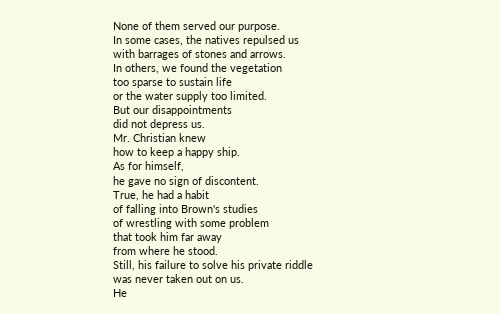None of them served our purpose.
In some cases, the natives repulsed us
with barrages of stones and arrows.
In others, we found the vegetation
too sparse to sustain life
or the water supply too limited.
But our disappointments
did not depress us.
Mr. Christian knew
how to keep a happy ship.
As for himself,
he gave no sign of discontent.
True, he had a habit
of falling into Brown's studies
of wrestling with some problem
that took him far away
from where he stood.
Still, his failure to solve his private riddle
was never taken out on us.
He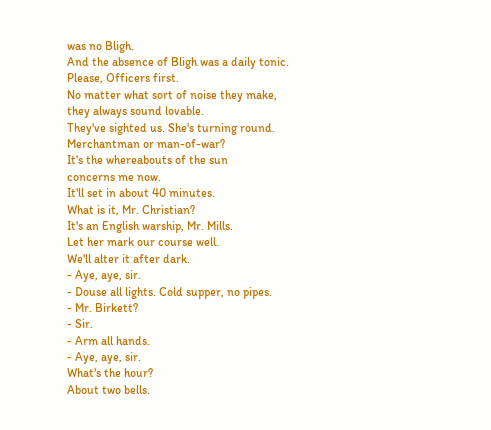was no Bligh.
And the absence of Bligh was a daily tonic.
Please, Officers first.
No matter what sort of noise they make,
they always sound lovable.
They've sighted us. She's turning round.
Merchantman or man-of-war?
It's the whereabouts of the sun
concerns me now.
It'll set in about 40 minutes.
What is it, Mr. Christian?
It's an English warship, Mr. Mills.
Let her mark our course well.
We'll alter it after dark.
- Aye, aye, sir.
- Douse all lights. Cold supper, no pipes.
- Mr. Birkett?
- Sir.
- Arm all hands.
- Aye, aye, sir.
What's the hour?
About two bells.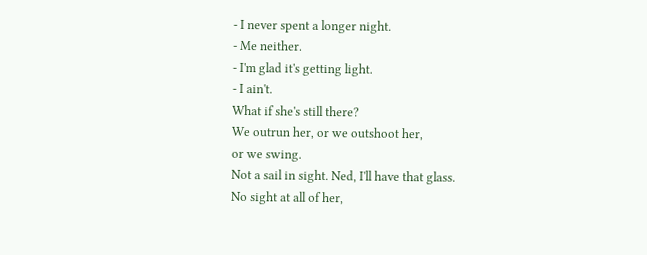- I never spent a longer night.
- Me neither.
- I'm glad it's getting light.
- I ain't.
What if she's still there?
We outrun her, or we outshoot her,
or we swing.
Not a sail in sight. Ned, I'll have that glass.
No sight at all of her,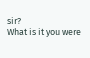sir?
What is it you were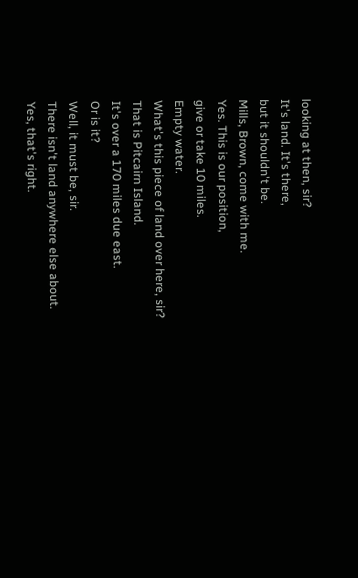looking at then, sir?
It's land. It's there,
but it shouldn't be.
Mills, Brown, come with me.
Yes. This is our position,
give or take 10 miles.
Empty water.
What's this piece of land over here, sir?
That is Pitcairn Island.
It's over a 170 miles due east.
Or is it?
Well, it must be, sir.
There isn't land anywhere else about.
Yes, that's right.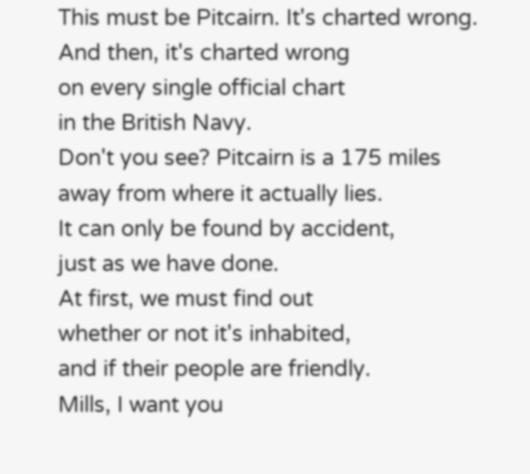This must be Pitcairn. It's charted wrong.
And then, it's charted wrong
on every single official chart
in the British Navy.
Don't you see? Pitcairn is a 175 miles
away from where it actually lies.
It can only be found by accident,
just as we have done.
At first, we must find out
whether or not it's inhabited,
and if their people are friendly.
Mills, I want you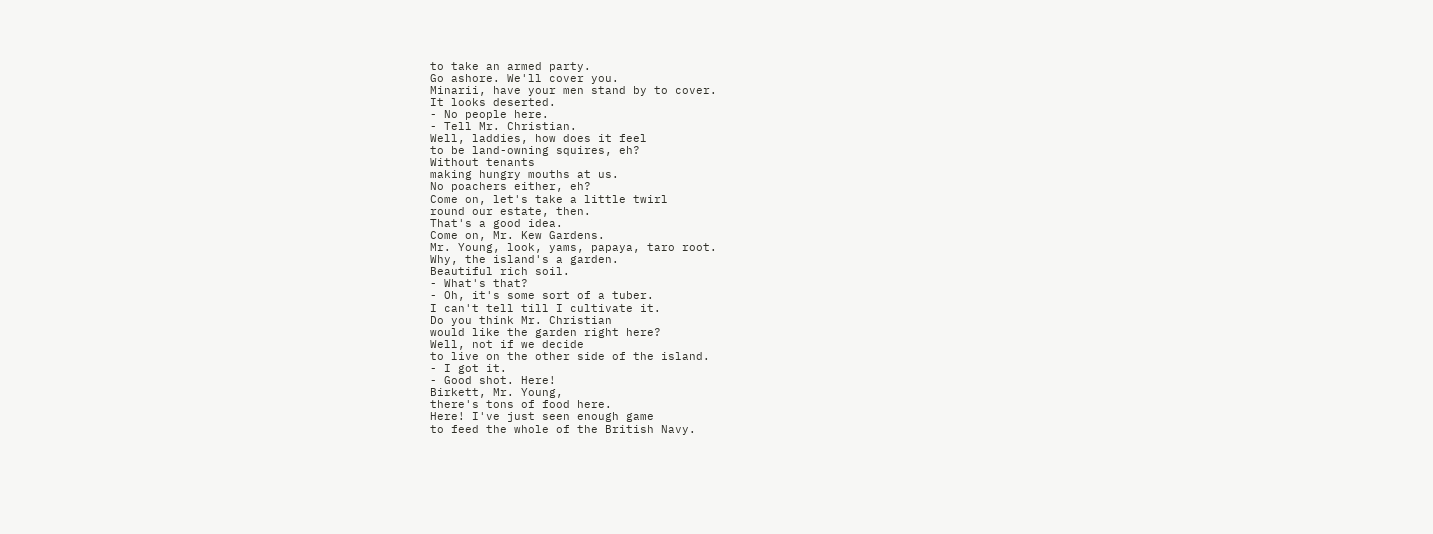to take an armed party.
Go ashore. We'll cover you.
Minarii, have your men stand by to cover.
It looks deserted.
- No people here.
- Tell Mr. Christian.
Well, laddies, how does it feel
to be land-owning squires, eh?
Without tenants
making hungry mouths at us.
No poachers either, eh?
Come on, let's take a little twirl
round our estate, then.
That's a good idea.
Come on, Mr. Kew Gardens.
Mr. Young, look, yams, papaya, taro root.
Why, the island's a garden.
Beautiful rich soil.
- What's that?
- Oh, it's some sort of a tuber.
I can't tell till I cultivate it.
Do you think Mr. Christian
would like the garden right here?
Well, not if we decide
to live on the other side of the island.
- I got it.
- Good shot. Here!
Birkett, Mr. Young,
there's tons of food here.
Here! I've just seen enough game
to feed the whole of the British Navy.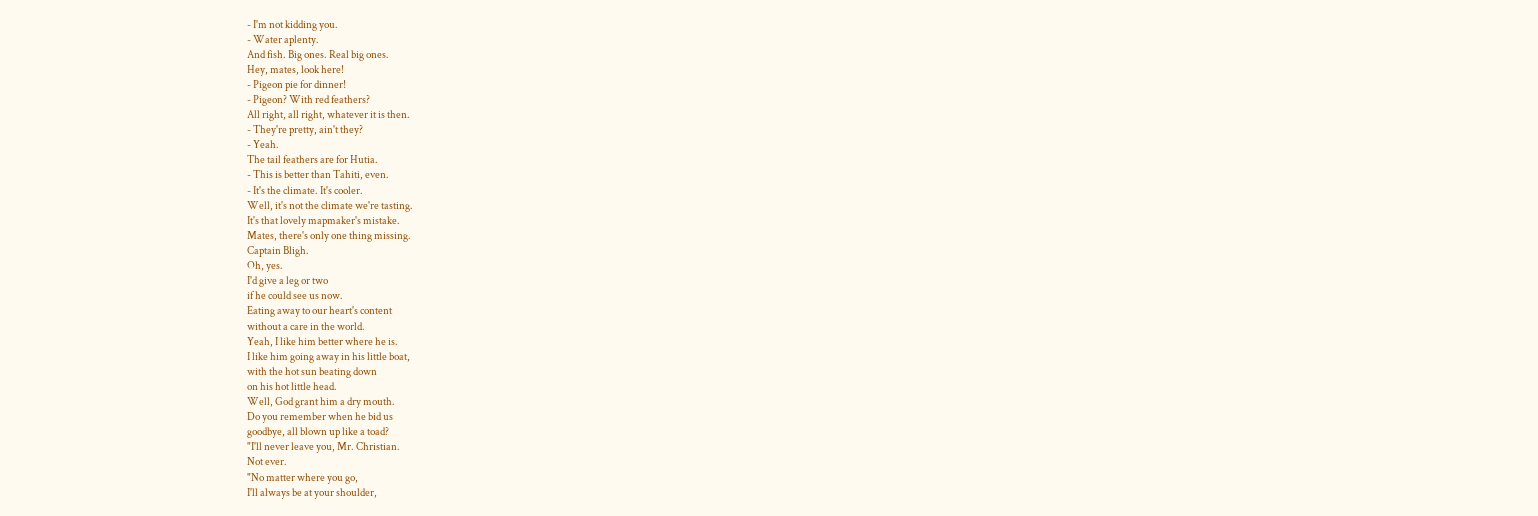- I'm not kidding you.
- Water aplenty.
And fish. Big ones. Real big ones.
Hey, mates, look here!
- Pigeon pie for dinner!
- Pigeon? With red feathers?
All right, all right, whatever it is then.
- They're pretty, ain't they?
- Yeah.
The tail feathers are for Hutia.
- This is better than Tahiti, even.
- It's the climate. It's cooler.
Well, it's not the climate we're tasting.
It's that lovely mapmaker's mistake.
Mates, there's only one thing missing.
Captain Bligh.
Oh, yes.
I'd give a leg or two
if he could see us now.
Eating away to our heart's content
without a care in the world.
Yeah, I like him better where he is.
I like him going away in his little boat,
with the hot sun beating down
on his hot little head.
Well, God grant him a dry mouth.
Do you remember when he bid us
goodbye, all blown up like a toad?
"I'll never leave you, Mr. Christian.
Not ever.
"No matter where you go,
I'll always be at your shoulder,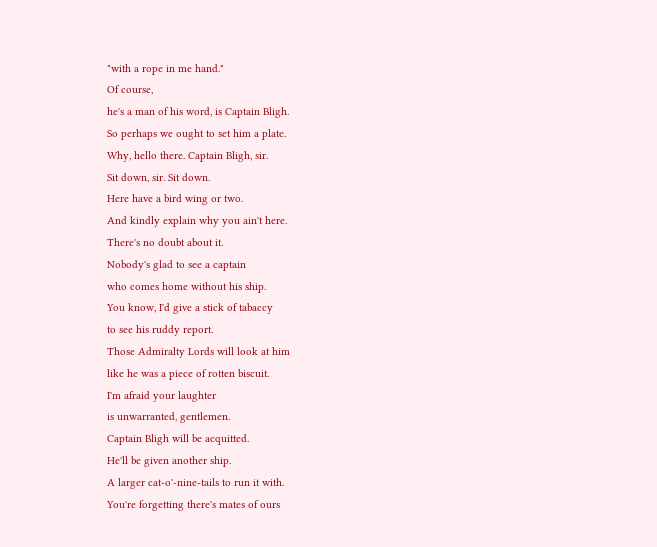"with a rope in me hand."
Of course,
he's a man of his word, is Captain Bligh.
So perhaps we ought to set him a plate.
Why, hello there. Captain Bligh, sir.
Sit down, sir. Sit down.
Here have a bird wing or two.
And kindly explain why you ain't here.
There's no doubt about it.
Nobody's glad to see a captain
who comes home without his ship.
You know, I'd give a stick of tabaccy
to see his ruddy report.
Those Admiralty Lords will look at him
like he was a piece of rotten biscuit.
I'm afraid your laughter
is unwarranted, gentlemen.
Captain Bligh will be acquitted.
He'll be given another ship.
A larger cat-o'-nine-tails to run it with.
You're forgetting there's mates of ours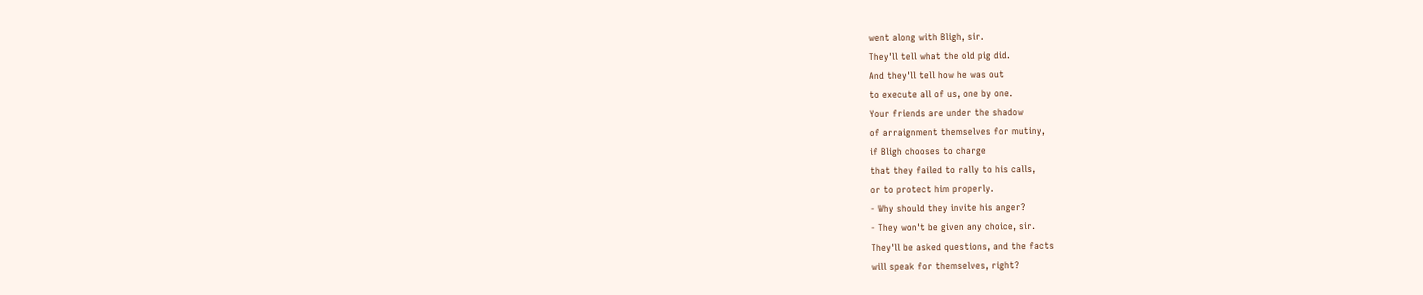went along with Bligh, sir.
They'll tell what the old pig did.
And they'll tell how he was out
to execute all of us, one by one.
Your friends are under the shadow
of arraignment themselves for mutiny,
if Bligh chooses to charge
that they failed to rally to his calls,
or to protect him properly.
- Why should they invite his anger?
- They won't be given any choice, sir.
They'll be asked questions, and the facts
will speak for themselves, right?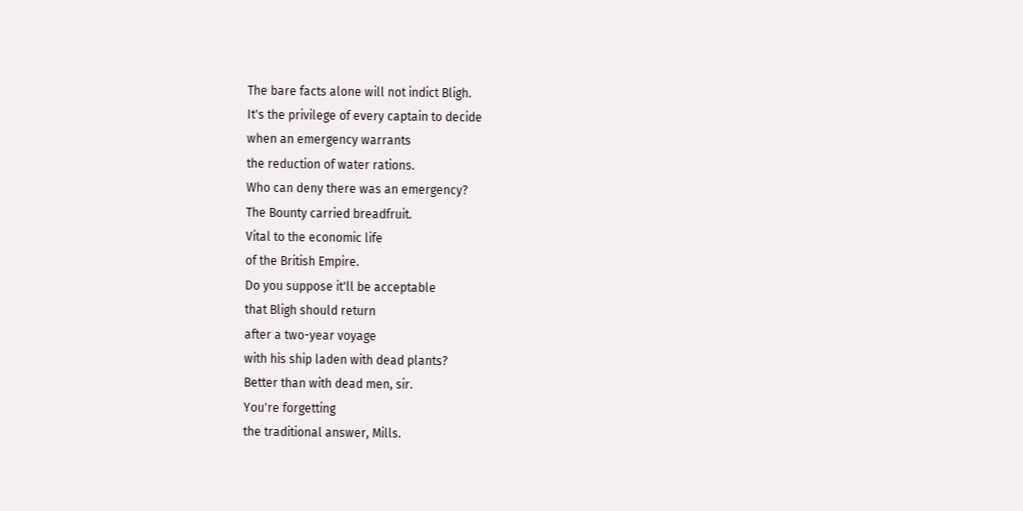The bare facts alone will not indict Bligh.
It's the privilege of every captain to decide
when an emergency warrants
the reduction of water rations.
Who can deny there was an emergency?
The Bounty carried breadfruit.
Vital to the economic life
of the British Empire.
Do you suppose it'll be acceptable
that Bligh should return
after a two-year voyage
with his ship laden with dead plants?
Better than with dead men, sir.
You're forgetting
the traditional answer, Mills.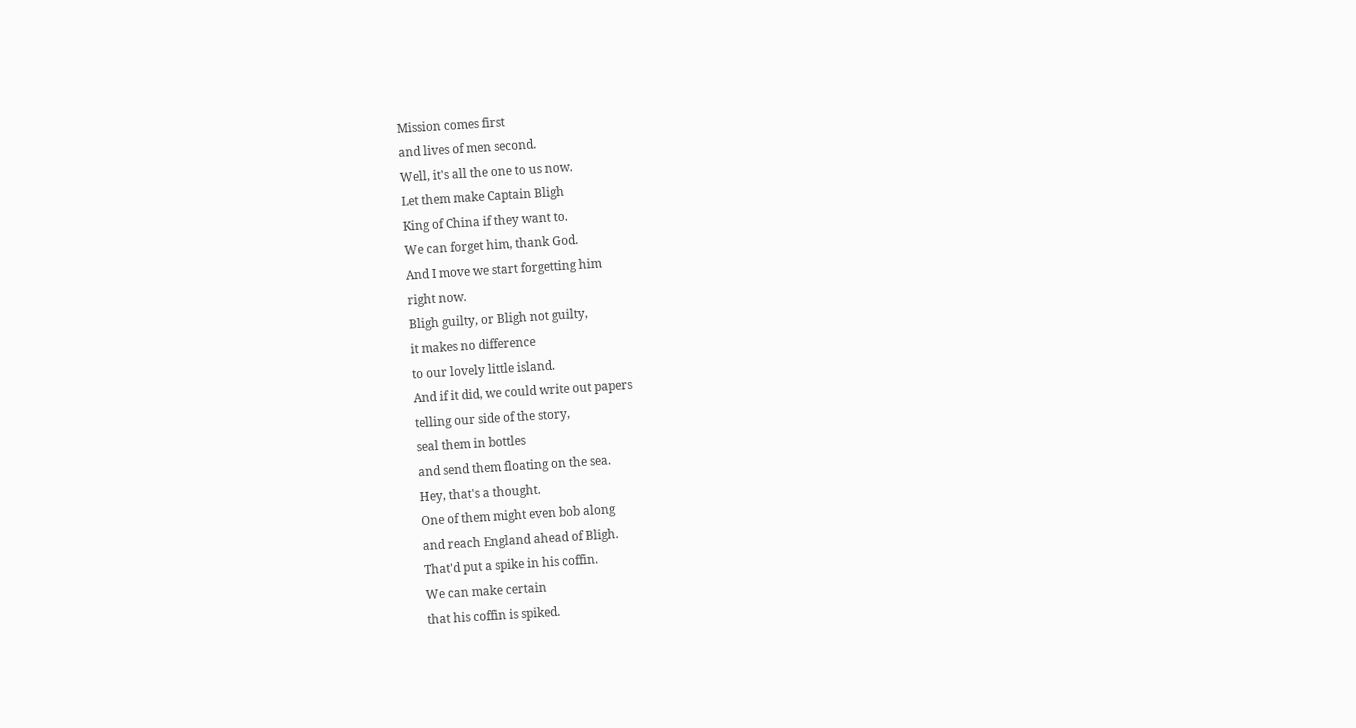Mission comes first
and lives of men second.
Well, it's all the one to us now.
Let them make Captain Bligh
King of China if they want to.
We can forget him, thank God.
And I move we start forgetting him
right now.
Bligh guilty, or Bligh not guilty,
it makes no difference
to our lovely little island.
And if it did, we could write out papers
telling our side of the story,
seal them in bottles
and send them floating on the sea.
Hey, that's a thought.
One of them might even bob along
and reach England ahead of Bligh.
That'd put a spike in his coffin.
We can make certain
that his coffin is spiked.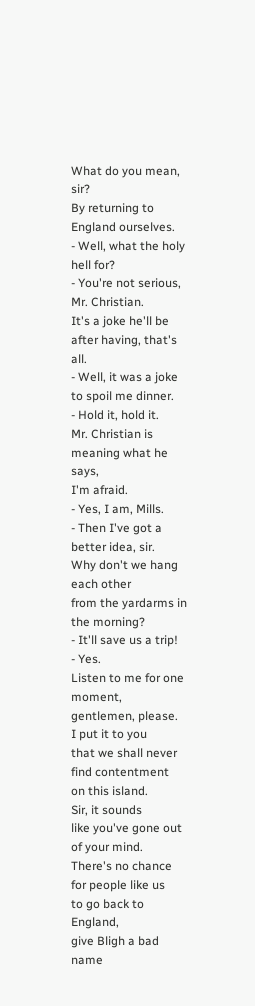What do you mean, sir?
By returning to England ourselves.
- Well, what the holy hell for?
- You're not serious, Mr. Christian.
It's a joke he'll be after having, that's all.
- Well, it was a joke to spoil me dinner.
- Hold it, hold it.
Mr. Christian is meaning what he says,
I'm afraid.
- Yes, I am, Mills.
- Then I've got a better idea, sir.
Why don't we hang each other
from the yardarms in the morning?
- It'll save us a trip!
- Yes.
Listen to me for one moment,
gentlemen, please.
I put it to you
that we shall never find contentment
on this island.
Sir, it sounds
like you've gone out of your mind.
There's no chance for people like us
to go back to England,
give Bligh a bad name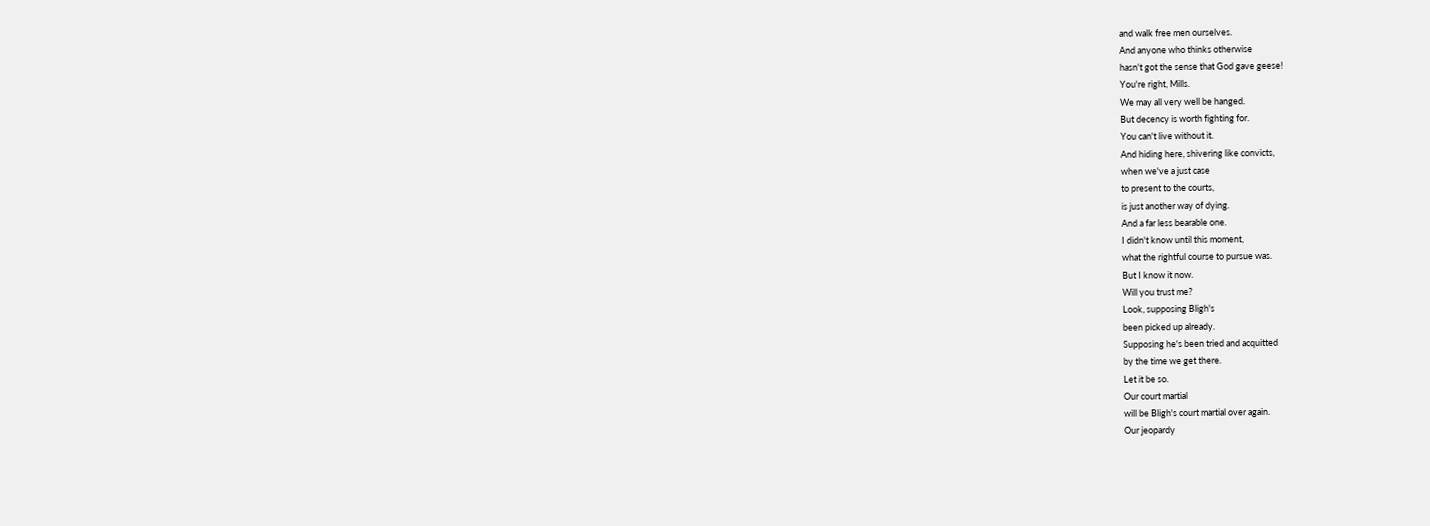and walk free men ourselves.
And anyone who thinks otherwise
hasn't got the sense that God gave geese!
You're right, Mills.
We may all very well be hanged.
But decency is worth fighting for.
You can't live without it.
And hiding here, shivering like convicts,
when we've a just case
to present to the courts,
is just another way of dying.
And a far less bearable one.
I didn't know until this moment,
what the rightful course to pursue was.
But I know it now.
Will you trust me?
Look, supposing Bligh's
been picked up already.
Supposing he's been tried and acquitted
by the time we get there.
Let it be so.
Our court martial
will be Bligh's court martial over again.
Our jeopardy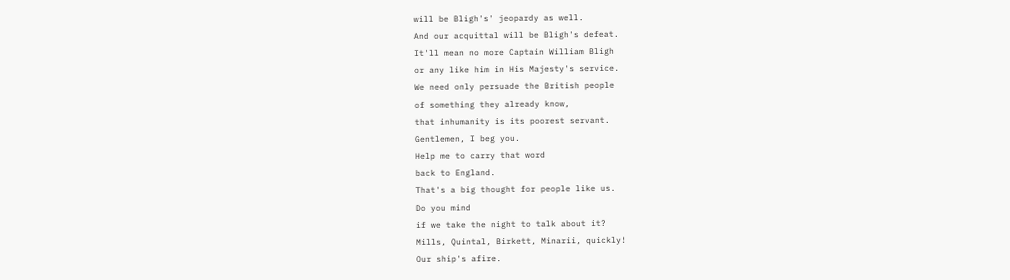will be Bligh's' jeopardy as well.
And our acquittal will be Bligh's defeat.
It'll mean no more Captain William Bligh
or any like him in His Majesty's service.
We need only persuade the British people
of something they already know,
that inhumanity is its poorest servant.
Gentlemen, I beg you.
Help me to carry that word
back to England.
That's a big thought for people like us.
Do you mind
if we take the night to talk about it?
Mills, Quintal, Birkett, Minarii, quickly!
Our ship's afire.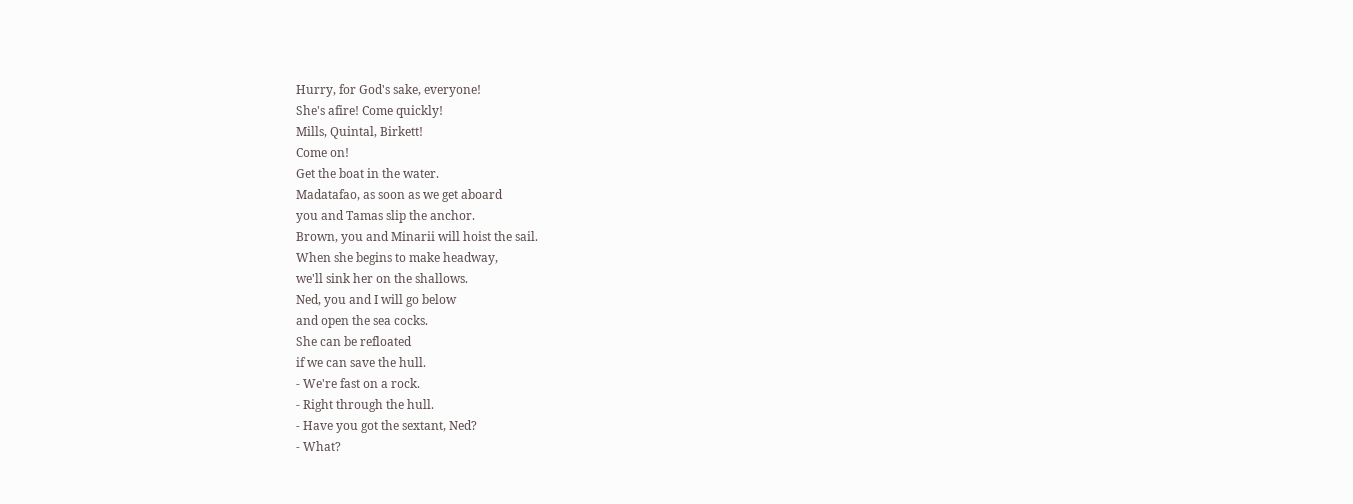Hurry, for God's sake, everyone!
She's afire! Come quickly!
Mills, Quintal, Birkett!
Come on!
Get the boat in the water.
Madatafao, as soon as we get aboard
you and Tamas slip the anchor.
Brown, you and Minarii will hoist the sail.
When she begins to make headway,
we'll sink her on the shallows.
Ned, you and I will go below
and open the sea cocks.
She can be refloated
if we can save the hull.
- We're fast on a rock.
- Right through the hull.
- Have you got the sextant, Ned?
- What?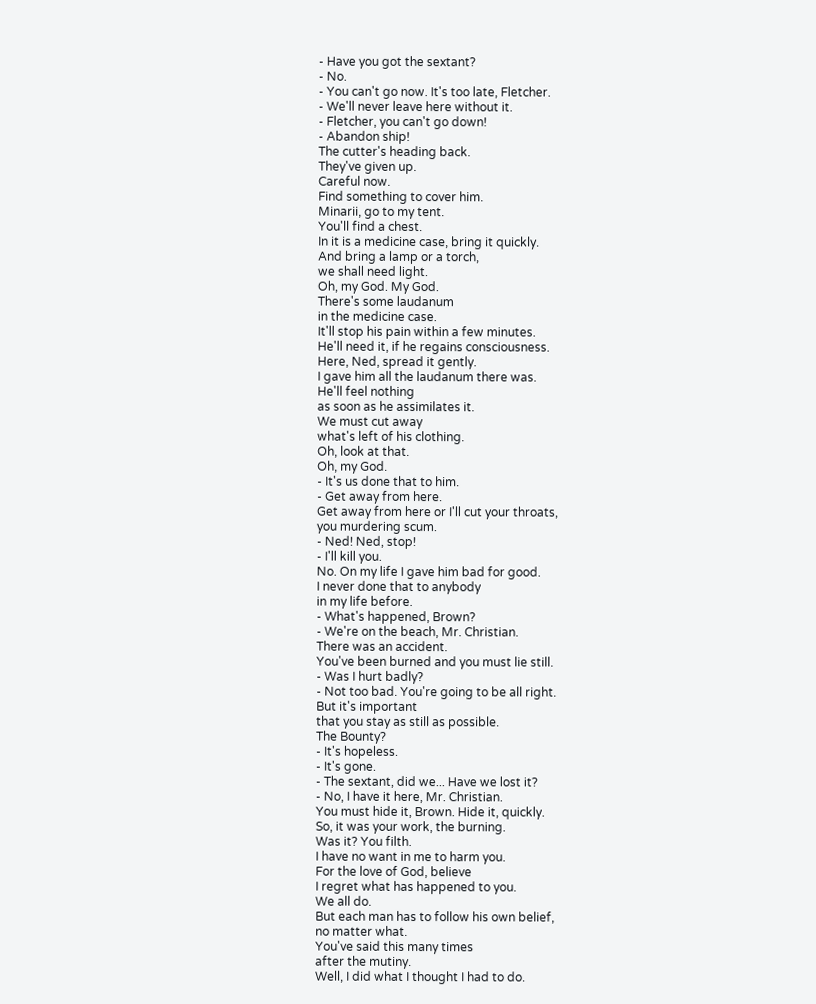- Have you got the sextant?
- No.
- You can't go now. It's too late, Fletcher.
- We'll never leave here without it.
- Fletcher, you can't go down!
- Abandon ship!
The cutter's heading back.
They've given up.
Careful now.
Find something to cover him.
Minarii, go to my tent.
You'll find a chest.
In it is a medicine case, bring it quickly.
And bring a lamp or a torch,
we shall need light.
Oh, my God. My God.
There's some laudanum
in the medicine case.
It'll stop his pain within a few minutes.
He'll need it, if he regains consciousness.
Here, Ned, spread it gently.
I gave him all the laudanum there was.
He'll feel nothing
as soon as he assimilates it.
We must cut away
what's left of his clothing.
Oh, look at that.
Oh, my God.
- It's us done that to him.
- Get away from here.
Get away from here or I'll cut your throats,
you murdering scum.
- Ned! Ned, stop!
- I'll kill you.
No. On my life I gave him bad for good.
I never done that to anybody
in my life before.
- What's happened, Brown?
- We're on the beach, Mr. Christian.
There was an accident.
You've been burned and you must lie still.
- Was I hurt badly?
- Not too bad. You're going to be all right.
But it's important
that you stay as still as possible.
The Bounty?
- It's hopeless.
- It's gone.
- The sextant, did we... Have we lost it?
- No, I have it here, Mr. Christian.
You must hide it, Brown. Hide it, quickly.
So, it was your work, the burning.
Was it? You filth.
I have no want in me to harm you.
For the love of God, believe
I regret what has happened to you.
We all do.
But each man has to follow his own belief,
no matter what.
You've said this many times
after the mutiny.
Well, I did what I thought I had to do.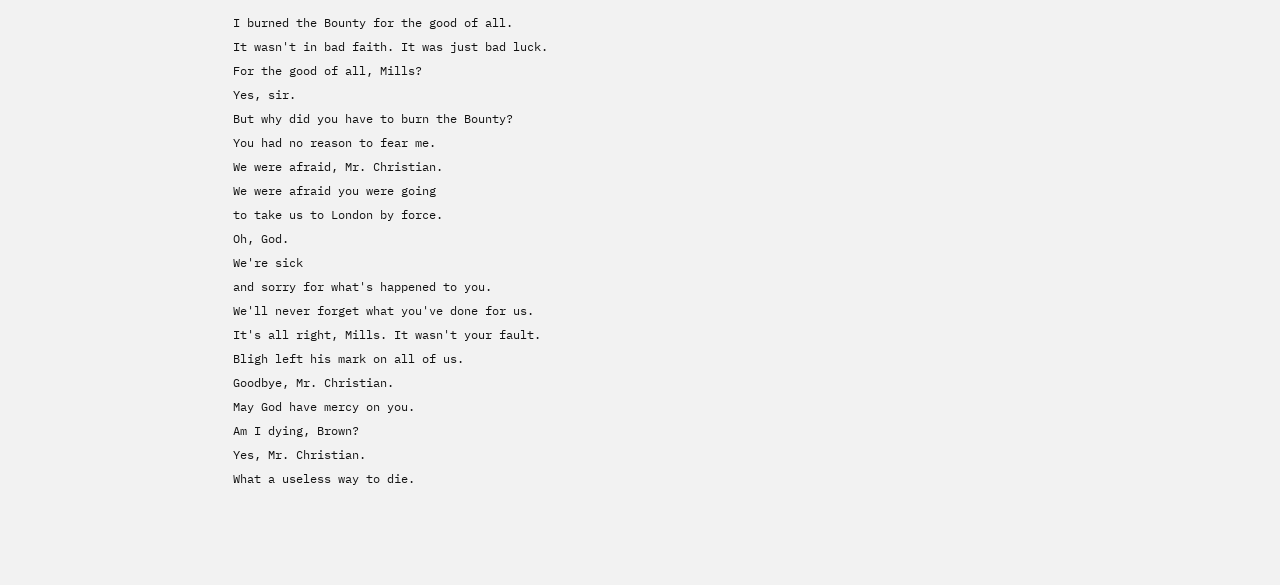I burned the Bounty for the good of all.
It wasn't in bad faith. It was just bad luck.
For the good of all, Mills?
Yes, sir.
But why did you have to burn the Bounty?
You had no reason to fear me.
We were afraid, Mr. Christian.
We were afraid you were going
to take us to London by force.
Oh, God.
We're sick
and sorry for what's happened to you.
We'll never forget what you've done for us.
It's all right, Mills. It wasn't your fault.
Bligh left his mark on all of us.
Goodbye, Mr. Christian.
May God have mercy on you.
Am I dying, Brown?
Yes, Mr. Christian.
What a useless way to die.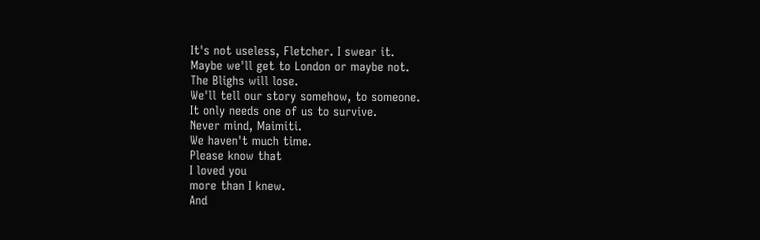It's not useless, Fletcher. I swear it.
Maybe we'll get to London or maybe not.
The Blighs will lose.
We'll tell our story somehow, to someone.
It only needs one of us to survive.
Never mind, Maimiti.
We haven't much time.
Please know that
I loved you
more than I knew.
And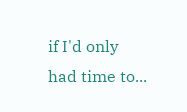if I'd only
had time to...